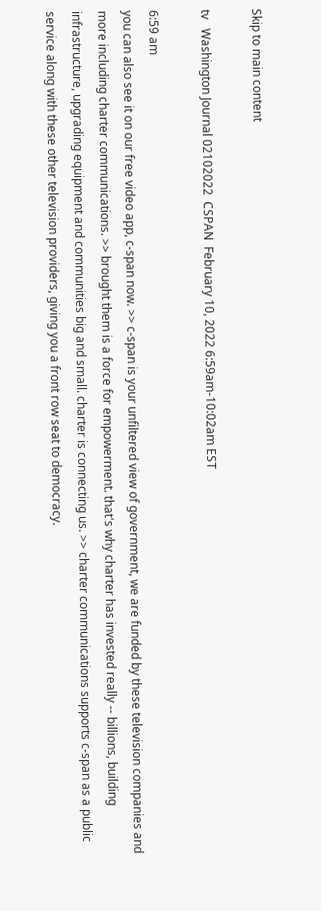Skip to main content

tv   Washington Journal 02102022  CSPAN  February 10, 2022 6:59am-10:02am EST

6:59 am
you can also see it on our free video app, c-span now. >> c-span is your unfiltered view of government, we are funded by these television companies and more including charter communications. >> brought them is a force for empowerment. that's why charter has invested really -- billions, building infrastructure, upgrading equipment and communities big and small. charter is connecting us. >> charter communications supports c-span as a public service along with these other television providers, giving you a front row seat to democracy.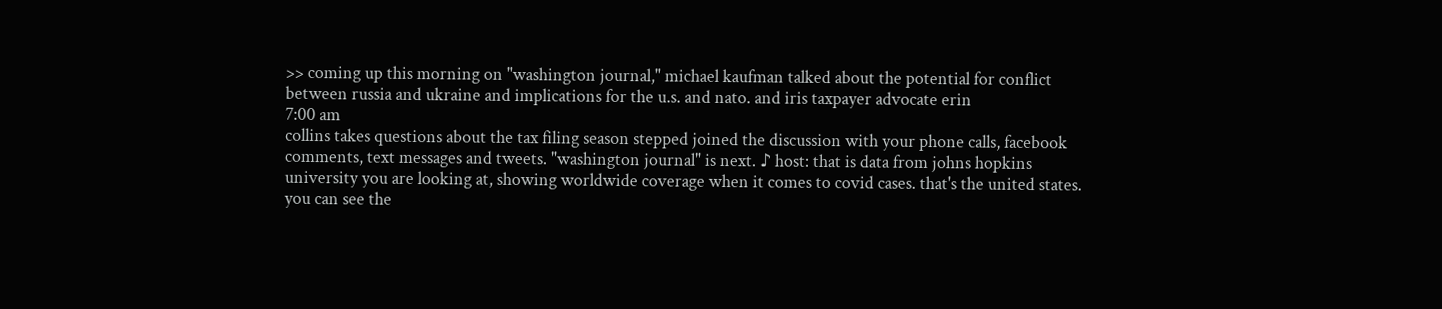>> coming up this morning on "washington journal," michael kaufman talked about the potential for conflict between russia and ukraine and implications for the u.s. and nato. and iris taxpayer advocate erin
7:00 am
collins takes questions about the tax filing season stepped joined the discussion with your phone calls, facebook comments, text messages and tweets. "washington journal" is next. ♪ host: that is data from johns hopkins university you are looking at, showing worldwide coverage when it comes to covid cases. that's the united states. you can see the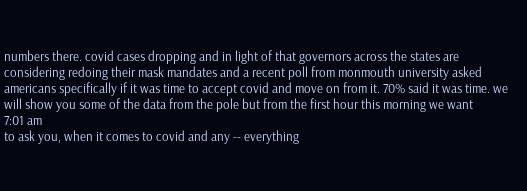numbers there. covid cases dropping and in light of that governors across the states are considering redoing their mask mandates and a recent poll from monmouth university asked americans specifically if it was time to accept covid and move on from it. 70% said it was time. we will show you some of the data from the pole but from the first hour this morning we want
7:01 am
to ask you, when it comes to covid and any -- everything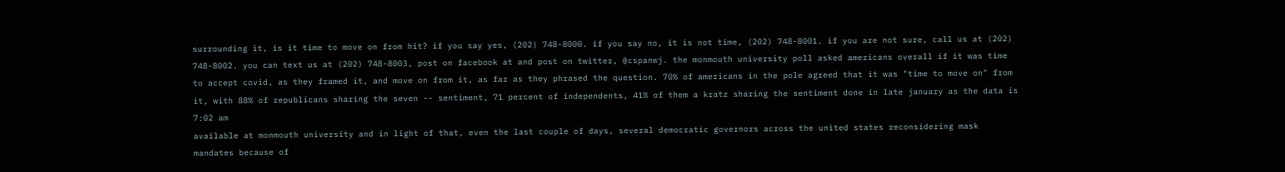surrounding it, is it time to move on from hit? if you say yes, (202) 748-8000. if you say no, it is not time, (202) 748-8001. if you are not sure, call us at (202) 748-8002. you can text us at (202) 748-8003, post on facebook at and post on twitter, @cspanwj. the monmouth university poll asked americans overall if it was time to accept covid, as they framed it, and move on from it, as far as they phrased the question. 70% of americans in the pole agreed that it was "time to move on" from it, with 88% of republicans sharing the seven -- sentiment, 71 percent of independents, 41% of them a kratz sharing the sentiment done in late january as the data is
7:02 am
available at monmouth university and in light of that, even the last couple of days, several democratic governors across the united states reconsidering mask mandates because of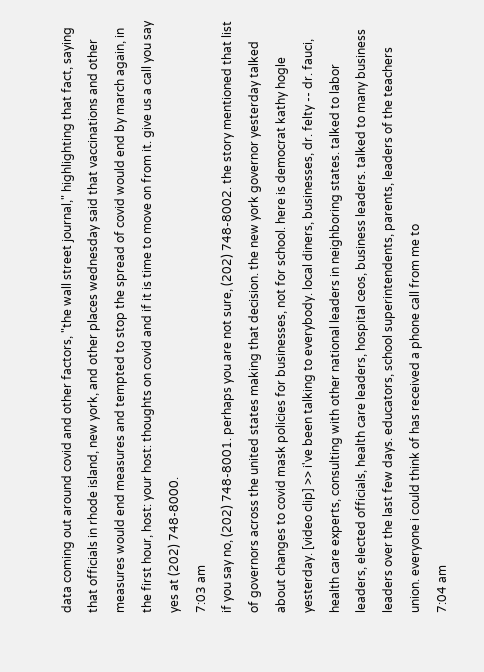data coming out around covid and other factors, "the wall street journal," highlighting that fact, saying that officials in rhode island, new york, and other places wednesday said that vaccinations and other measures would end measures and tempted to stop the spread of covid would end by march again, in the first hour, host: your host: thoughts on covid and if it is time to move on from it. give us a call you say yes at (202) 748-8000.
7:03 am
if you say no, (202) 748-8001. perhaps you are not sure, (202) 748-8002. the story mentioned that list of governors across the united states making that decision. the new york governor yesterday talked about changes to covid mask policies for businesses, not for school. here is democrat kathy hogle yesterday. [video clip] >> i've been talking to everybody. local diners, businesses, dr. felty -- dr. fauci, health care experts, consulting with other national leaders in neighboring states. talked to labor leaders, elected officials, health care leaders, hospital ceos, business leaders. talked to many business leaders over the last few days. educators, school superintendents, parents, leaders of the teachers union. everyone i could think of has received a phone call from me to
7:04 am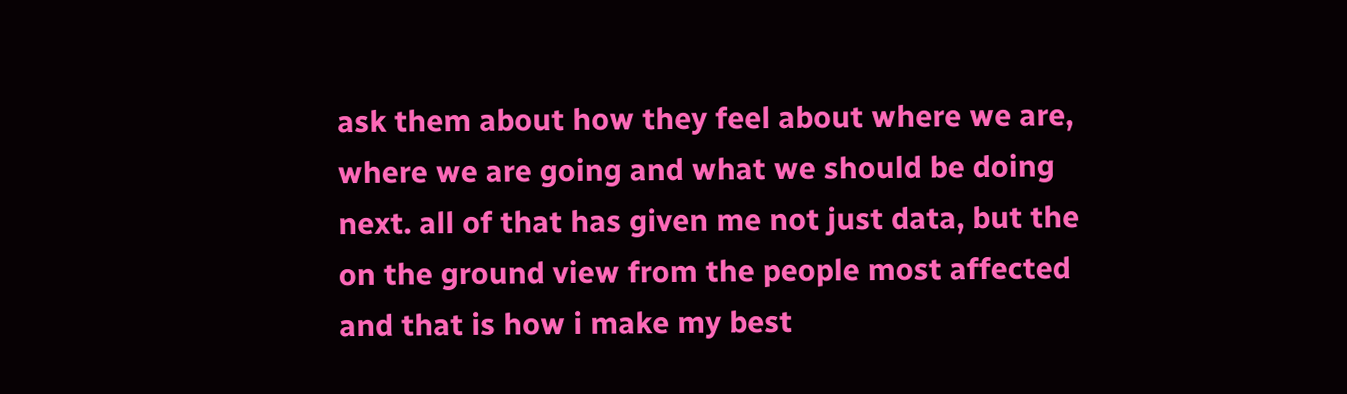ask them about how they feel about where we are, where we are going and what we should be doing next. all of that has given me not just data, but the on the ground view from the people most affected and that is how i make my best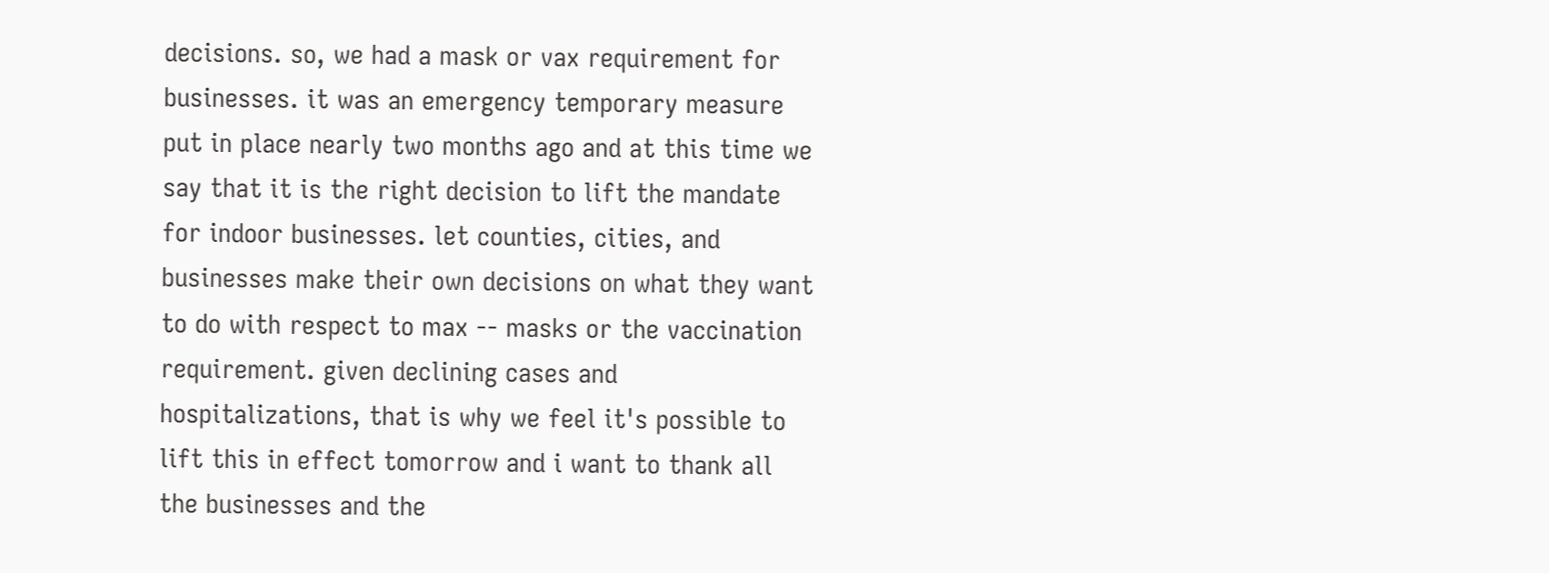decisions. so, we had a mask or vax requirement for businesses. it was an emergency temporary measure put in place nearly two months ago and at this time we say that it is the right decision to lift the mandate for indoor businesses. let counties, cities, and businesses make their own decisions on what they want to do with respect to max -- masks or the vaccination requirement. given declining cases and hospitalizations, that is why we feel it's possible to lift this in effect tomorrow and i want to thank all the businesses and the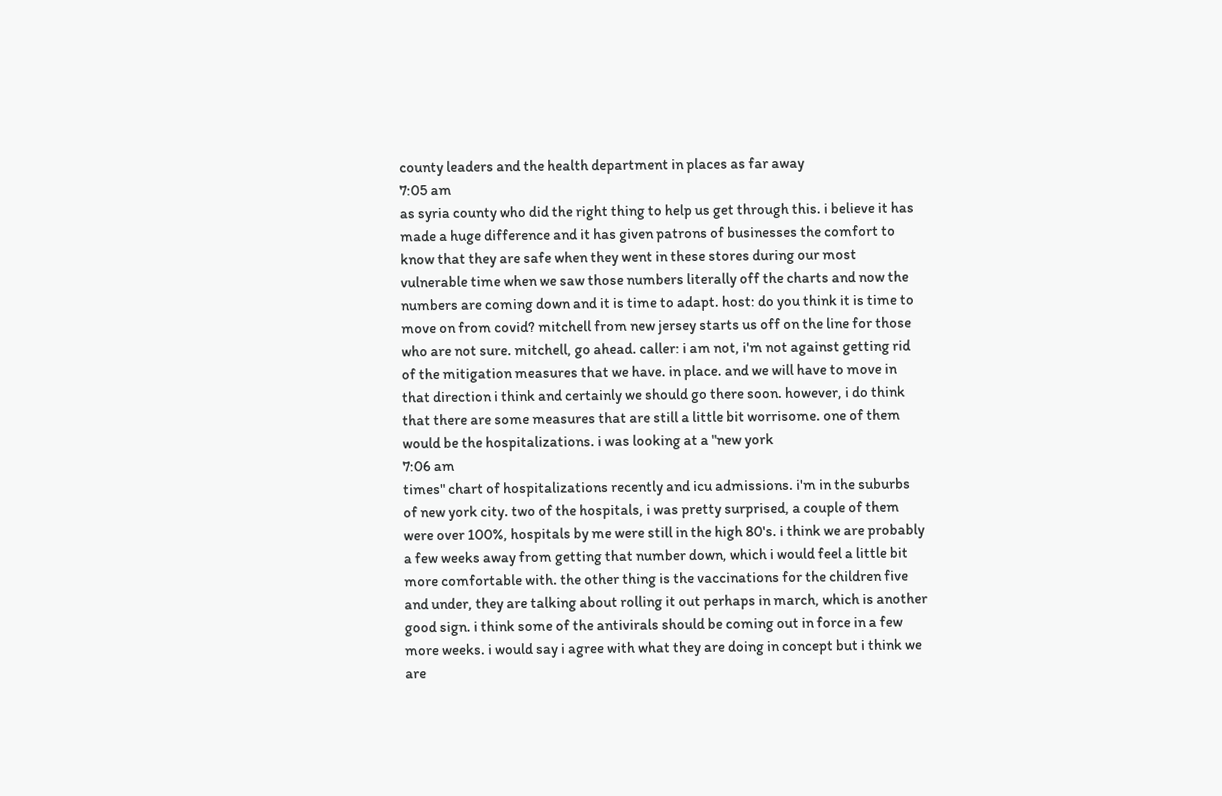county leaders and the health department in places as far away
7:05 am
as syria county who did the right thing to help us get through this. i believe it has made a huge difference and it has given patrons of businesses the comfort to know that they are safe when they went in these stores during our most vulnerable time when we saw those numbers literally off the charts and now the numbers are coming down and it is time to adapt. host: do you think it is time to move on from covid? mitchell from new jersey starts us off on the line for those who are not sure. mitchell, go ahead. caller: i am not, i'm not against getting rid of the mitigation measures that we have. in place. and we will have to move in that direction i think and certainly we should go there soon. however, i do think that there are some measures that are still a little bit worrisome. one of them would be the hospitalizations. i was looking at a "new york
7:06 am
times" chart of hospitalizations recently and icu admissions. i'm in the suburbs of new york city. two of the hospitals, i was pretty surprised, a couple of them were over 100%, hospitals by me were still in the high 80's. i think we are probably a few weeks away from getting that number down, which i would feel a little bit more comfortable with. the other thing is the vaccinations for the children five and under, they are talking about rolling it out perhaps in march, which is another good sign. i think some of the antivirals should be coming out in force in a few more weeks. i would say i agree with what they are doing in concept but i think we are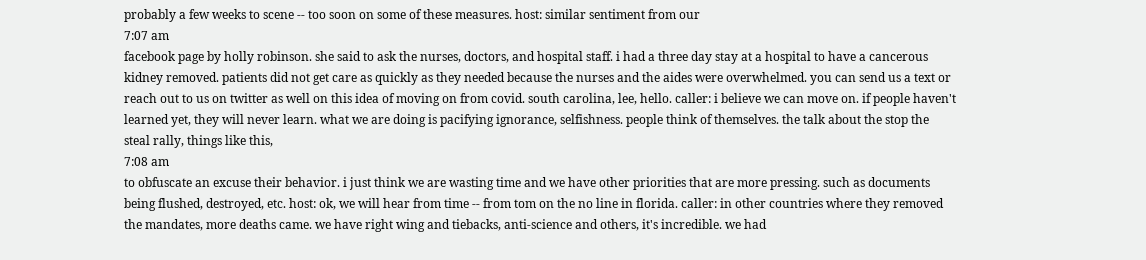probably a few weeks to scene -- too soon on some of these measures. host: similar sentiment from our
7:07 am
facebook page by holly robinson. she said to ask the nurses, doctors, and hospital staff. i had a three day stay at a hospital to have a cancerous kidney removed. patients did not get care as quickly as they needed because the nurses and the aides were overwhelmed. you can send us a text or reach out to us on twitter as well on this idea of moving on from covid. south carolina, lee, hello. caller: i believe we can move on. if people haven't learned yet, they will never learn. what we are doing is pacifying ignorance, selfishness. people think of themselves. the talk about the stop the steal rally, things like this,
7:08 am
to obfuscate an excuse their behavior. i just think we are wasting time and we have other priorities that are more pressing. such as documents being flushed, destroyed, etc. host: ok, we will hear from time -- from tom on the no line in florida. caller: in other countries where they removed the mandates, more deaths came. we have right wing and tiebacks, anti-science and others, it's incredible. we had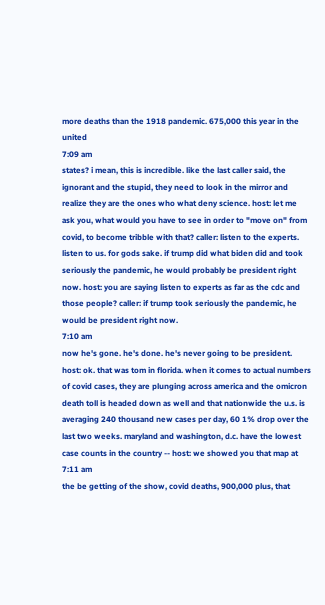more deaths than the 1918 pandemic. 675,000 this year in the united
7:09 am
states? i mean, this is incredible. like the last caller said, the ignorant and the stupid, they need to look in the mirror and realize they are the ones who what deny science. host: let me ask you, what would you have to see in order to "move on" from covid, to become tribble with that? caller: listen to the experts. listen to us. for gods sake. if trump did what biden did and took seriously the pandemic, he would probably be president right now. host: you are saying listen to experts as far as the cdc and those people? caller: if trump took seriously the pandemic, he would be president right now.
7:10 am
now he's gone. he's done. he's never going to be president. host: ok. that was tom in florida. when it comes to actual numbers of covid cases, they are plunging across america and the omicron death toll is headed down as well and that nationwide the u.s. is averaging 240 thousand new cases per day, 60 1% drop over the last two weeks. maryland and washington, d.c. have the lowest case counts in the country -- host: we showed you that map at
7:11 am
the be getting of the show, covid deaths, 900,000 plus, that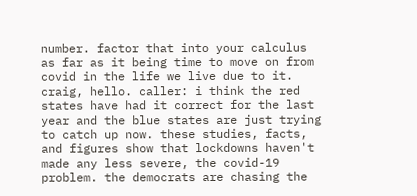number. factor that into your calculus as far as it being time to move on from covid in the life we live due to it. craig, hello. caller: i think the red states have had it correct for the last year and the blue states are just trying to catch up now. these studies, facts, and figures show that lockdowns haven't made any less severe, the covid-19 problem. the democrats are chasing the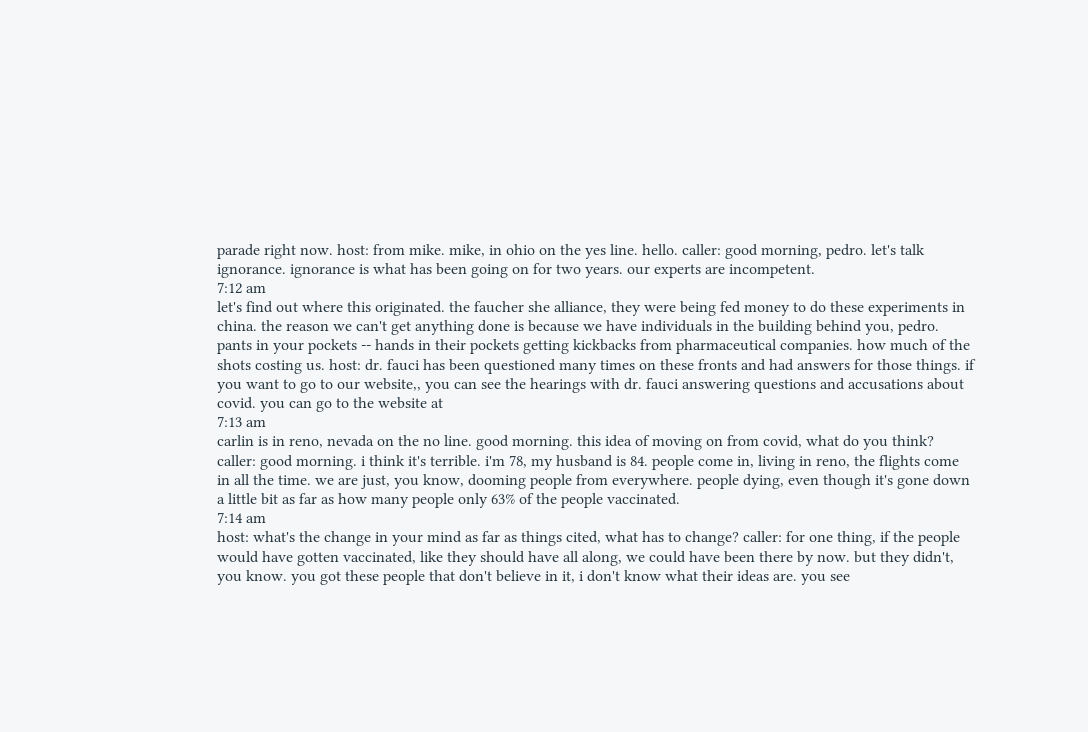parade right now. host: from mike. mike, in ohio on the yes line. hello. caller: good morning, pedro. let's talk ignorance. ignorance is what has been going on for two years. our experts are incompetent.
7:12 am
let's find out where this originated. the faucher she alliance, they were being fed money to do these experiments in china. the reason we can't get anything done is because we have individuals in the building behind you, pedro. pants in your pockets -- hands in their pockets getting kickbacks from pharmaceutical companies. how much of the shots costing us. host: dr. fauci has been questioned many times on these fronts and had answers for those things. if you want to go to our website,, you can see the hearings with dr. fauci answering questions and accusations about covid. you can go to the website at
7:13 am
carlin is in reno, nevada on the no line. good morning. this idea of moving on from covid, what do you think? caller: good morning. i think it's terrible. i'm 78, my husband is 84. people come in, living in reno, the flights come in all the time. we are just, you know, dooming people from everywhere. people dying, even though it's gone down a little bit as far as how many people only 63% of the people vaccinated.
7:14 am
host: what's the change in your mind as far as things cited, what has to change? caller: for one thing, if the people would have gotten vaccinated, like they should have all along, we could have been there by now. but they didn't, you know. you got these people that don't believe in it, i don't know what their ideas are. you see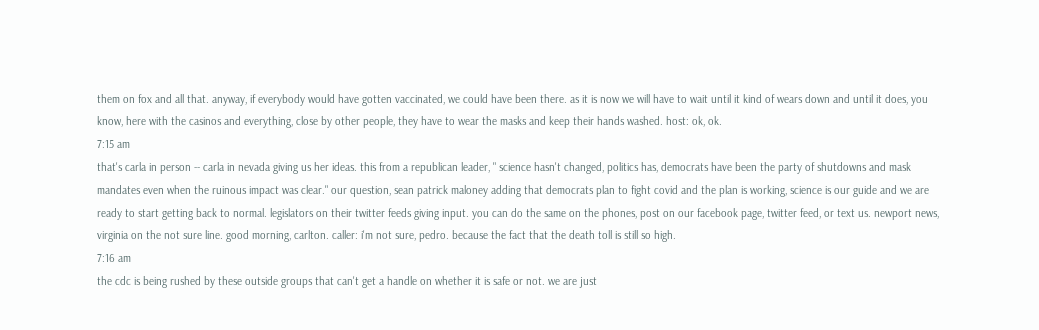them on fox and all that. anyway, if everybody would have gotten vaccinated, we could have been there. as it is now we will have to wait until it kind of wears down and until it does, you know, here with the casinos and everything, close by other people, they have to wear the masks and keep their hands washed. host: ok, ok.
7:15 am
that's carla in person -- carla in nevada giving us her ideas. this from a republican leader, " science hasn't changed, politics has, democrats have been the party of shutdowns and mask mandates even when the ruinous impact was clear." our question, sean patrick maloney adding that democrats plan to fight covid and the plan is working, science is our guide and we are ready to start getting back to normal. legislators on their twitter feeds giving input. you can do the same on the phones, post on our facebook page, twitter feed, or text us. newport news, virginia on the not sure line. good morning, carlton. caller: i'm not sure, pedro. because the fact that the death toll is still so high.
7:16 am
the cdc is being rushed by these outside groups that can't get a handle on whether it is safe or not. we are just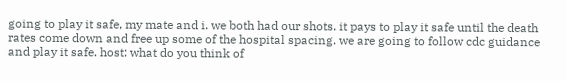going to play it safe, my mate and i. we both had our shots. it pays to play it safe until the death rates come down and free up some of the hospital spacing. we are going to follow cdc guidance and play it safe. host: what do you think of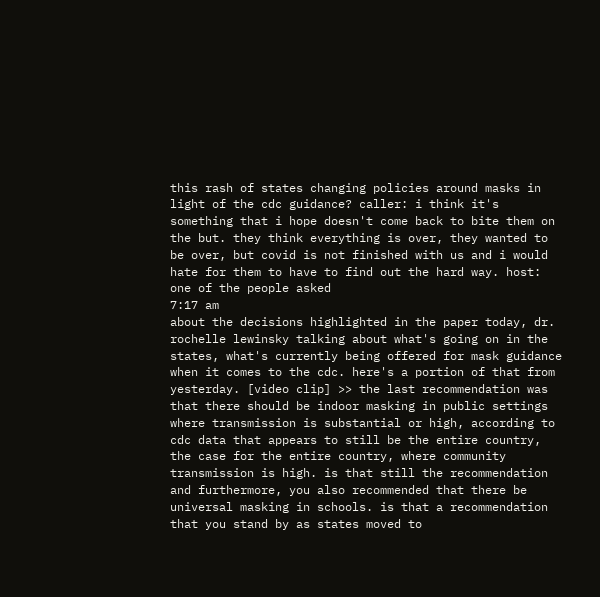this rash of states changing policies around masks in light of the cdc guidance? caller: i think it's something that i hope doesn't come back to bite them on the but. they think everything is over, they wanted to be over, but covid is not finished with us and i would hate for them to have to find out the hard way. host: one of the people asked
7:17 am
about the decisions highlighted in the paper today, dr. rochelle lewinsky talking about what's going on in the states, what's currently being offered for mask guidance when it comes to the cdc. here's a portion of that from yesterday. [video clip] >> the last recommendation was that there should be indoor masking in public settings where transmission is substantial or high, according to cdc data that appears to still be the entire country, the case for the entire country, where community transmission is high. is that still the recommendation and furthermore, you also recommended that there be universal masking in schools. is that a recommendation that you stand by as states moved to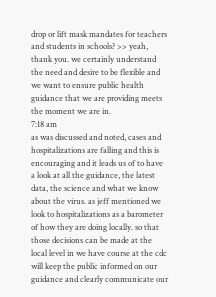drop or lift mask mandates for teachers and students in schools? >> yeah, thank you. we certainly understand the need and desire to be flexible and we want to ensure public health guidance that we are providing meets the moment we are in.
7:18 am
as was discussed and noted, cases and hospitalizations are falling and this is encouraging and it leads us of to have a look at all the guidance, the latest data, the science and what we know about the virus. as jeff mentioned we look to hospitalizations as a barometer of how they are doing locally. so that those decisions can be made at the local level in we have course at the cdc will keep the public informed on our guidance and clearly communicate our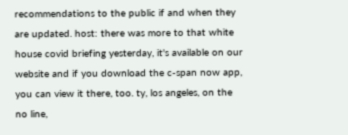recommendations to the public if and when they are updated. host: there was more to that white house covid briefing yesterday, it's available on our website and if you download the c-span now app, you can view it there, too. ty, los angeles, on the no line,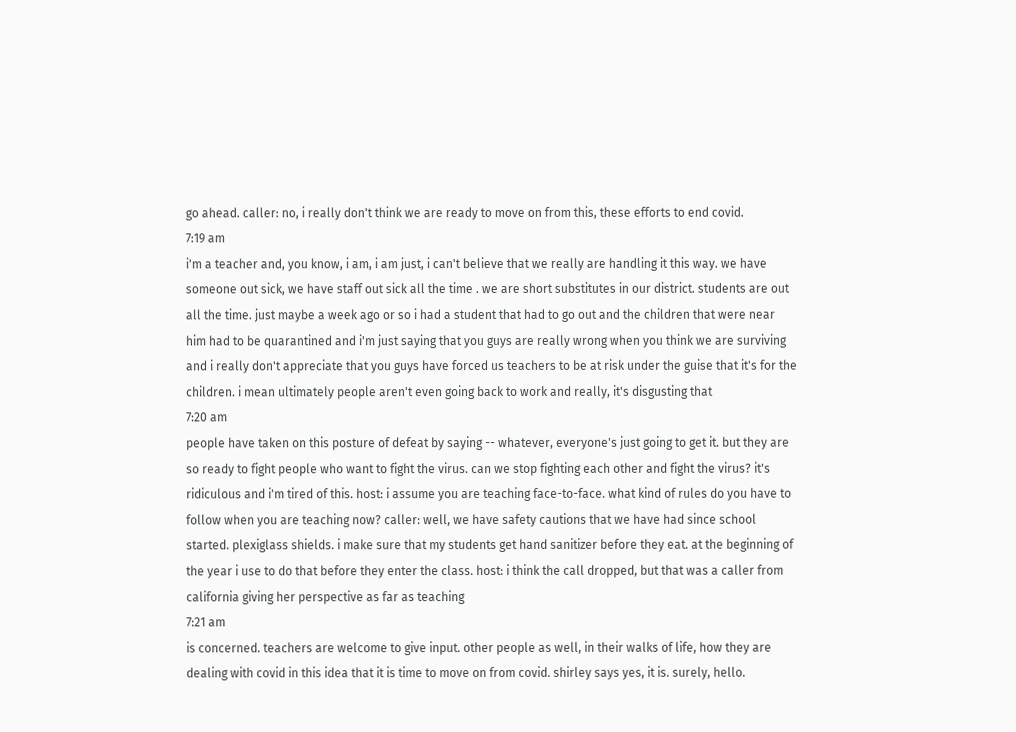go ahead. caller: no, i really don't think we are ready to move on from this, these efforts to end covid.
7:19 am
i'm a teacher and, you know, i am, i am just, i can't believe that we really are handling it this way. we have someone out sick, we have staff out sick all the time . we are short substitutes in our district. students are out all the time. just maybe a week ago or so i had a student that had to go out and the children that were near him had to be quarantined and i'm just saying that you guys are really wrong when you think we are surviving and i really don't appreciate that you guys have forced us teachers to be at risk under the guise that it's for the children. i mean ultimately people aren't even going back to work and really, it's disgusting that
7:20 am
people have taken on this posture of defeat by saying -- whatever, everyone's just going to get it. but they are so ready to fight people who want to fight the virus. can we stop fighting each other and fight the virus? it's ridiculous and i'm tired of this. host: i assume you are teaching face-to-face. what kind of rules do you have to follow when you are teaching now? caller: well, we have safety cautions that we have had since school started. plexiglass shields. i make sure that my students get hand sanitizer before they eat. at the beginning of the year i use to do that before they enter the class. host: i think the call dropped, but that was a caller from california giving her perspective as far as teaching
7:21 am
is concerned. teachers are welcome to give input. other people as well, in their walks of life, how they are dealing with covid in this idea that it is time to move on from covid. shirley says yes, it is. surely, hello.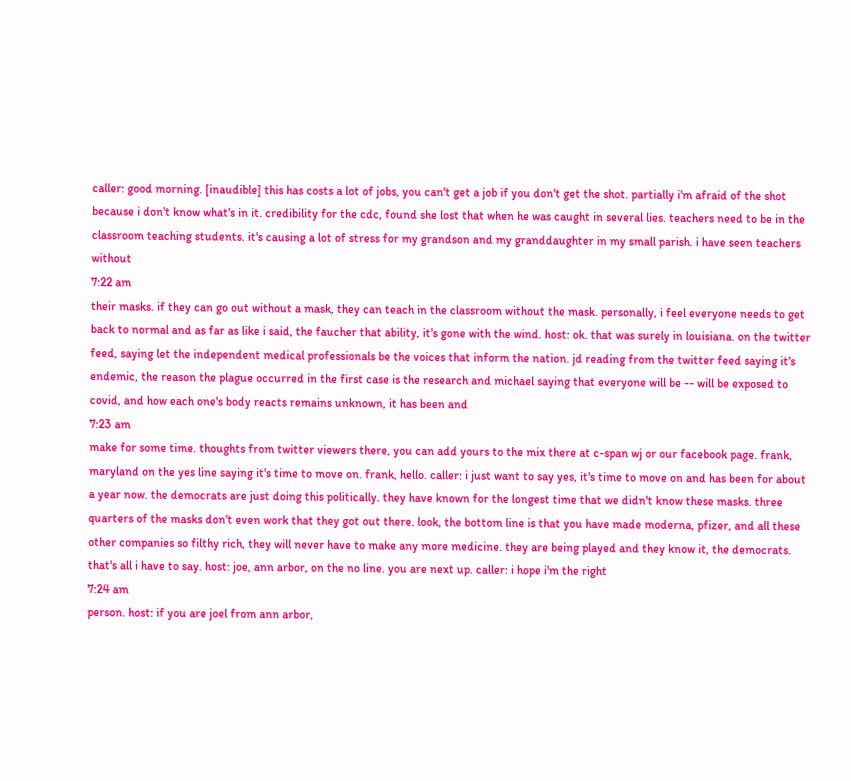caller: good morning. [inaudible] this has costs a lot of jobs, you can't get a job if you don't get the shot. partially i'm afraid of the shot because i don't know what's in it. credibility for the cdc, found she lost that when he was caught in several lies. teachers need to be in the classroom teaching students. it's causing a lot of stress for my grandson and my granddaughter in my small parish. i have seen teachers without
7:22 am
their masks. if they can go out without a mask, they can teach in the classroom without the mask. personally, i feel everyone needs to get back to normal and as far as like i said, the faucher that ability, it's gone with the wind. host: ok. that was surely in louisiana. on the twitter feed, saying let the independent medical professionals be the voices that inform the nation. jd reading from the twitter feed saying it's endemic, the reason the plague occurred in the first case is the research and michael saying that everyone will be -- will be exposed to covid, and how each one's body reacts remains unknown, it has been and
7:23 am
make for some time. thoughts from twitter viewers there, you can add yours to the mix there at c-span wj or our facebook page. frank, maryland on the yes line saying it's time to move on. frank, hello. caller: i just want to say yes, it's time to move on and has been for about a year now. the democrats are just doing this politically. they have known for the longest time that we didn't know these masks. three quarters of the masks don't even work that they got out there. look, the bottom line is that you have made moderna, pfizer, and all these other companies so filthy rich, they will never have to make any more medicine. they are being played and they know it, the democrats. that's all i have to say. host: joe, ann arbor, on the no line. you are next up. caller: i hope i'm the right
7:24 am
person. host: if you are joel from ann arbor,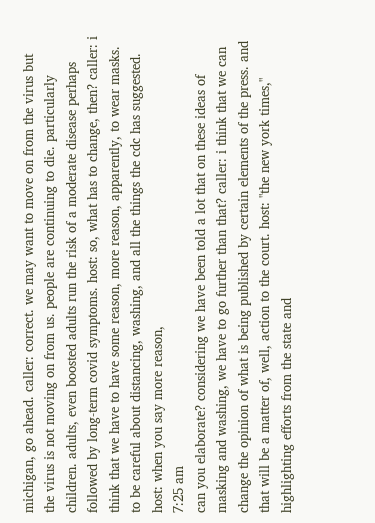michigan, go ahead. caller: correct. we may want to move on from the virus but the virus is not moving on from us. people are continuing to die. particularly children. adults, even boosted adults run the risk of a moderate disease perhaps followed by long-term covid symptoms. host: so, what has to change, then? caller: i think that we have to have some reason, more reason, apparently, to wear masks. to be careful about distancing, washing, and all the things the cdc has suggested. host: when you say more reason,
7:25 am
can you elaborate? considering we have been told a lot that on these ideas of masking and washing, we have to go further than that? caller: i think that we can change the opinion of what is being published by certain elements of the press. and that will be a matter of, well, action to the court. host: "the new york times," highlighting efforts from the state and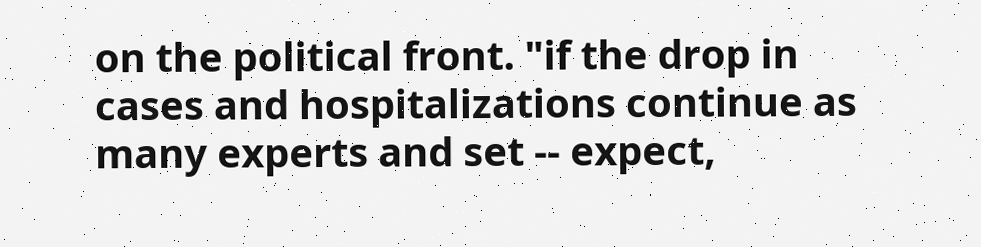on the political front. "if the drop in cases and hospitalizations continue as many experts and set -- expect,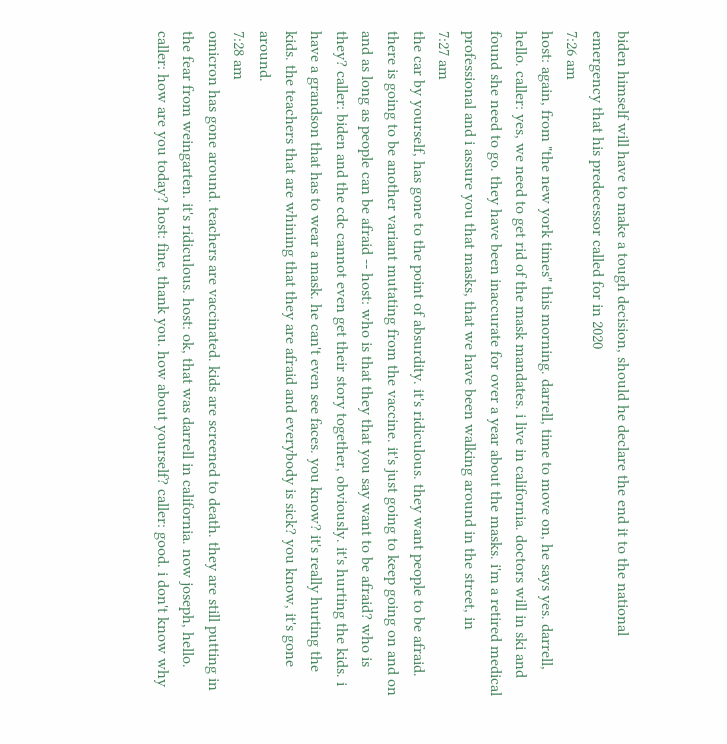biden himself will have to make a tough decision, should he declare the end it to the national emergency that his predecessor called for in 2020
7:26 am
host: again, from "the new york times" this morning. darrell, time to move on, he says yes. darrell, hello. caller: yes, we need to get rid of the mask mandates. i live in california. doctors will in ski and found she need to go. they have been inaccurate for over a year about the masks. i'm a retired medical professional and i assure you that masks, that we have been walking around in the street, in
7:27 am
the car by yourself, has gone to the point of absurdity. it's ridiculous. they want people to be afraid. there is going to be another variant mutating from the vaccine. it's just going to keep going on and on and as long as people can be afraid -- host: who is that they that you say want to be afraid? who is they? caller: biden and the cdc cannot even get their story together, obviously. it's hurting the kids. i have a grandson that has to wear a mask. he can't even see faces. you know? it's really hurting the kids. the teachers that are whining that they are afraid and everybody is sick? you know, it's gone around.
7:28 am
omicron has gone around. teachers are vaccinated. kids are screened to death. they are still putting in the fear from weingarten. it's ridiculous. host: ok, that was darrell in california. now joseph, hello. caller: how are you today? host: fine, thank you. how about yourself? caller: good. i don't know why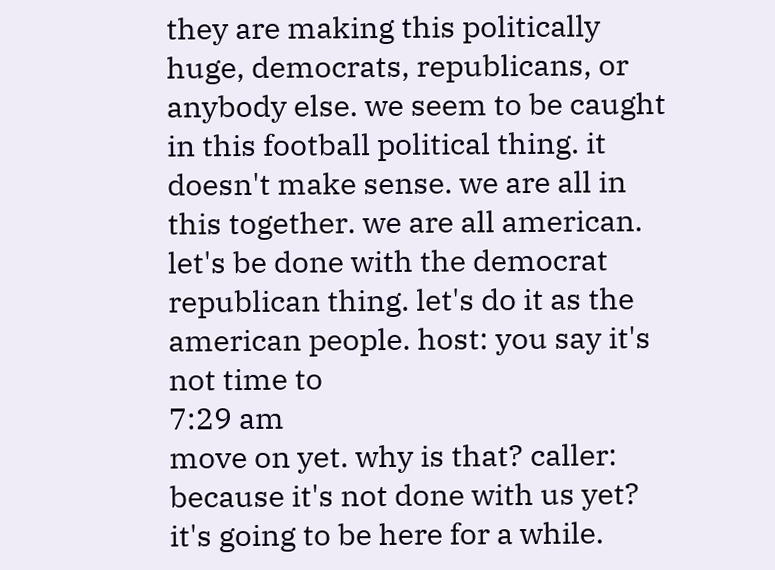they are making this politically huge, democrats, republicans, or anybody else. we seem to be caught in this football political thing. it doesn't make sense. we are all in this together. we are all american. let's be done with the democrat republican thing. let's do it as the american people. host: you say it's not time to
7:29 am
move on yet. why is that? caller: because it's not done with us yet? it's going to be here for a while.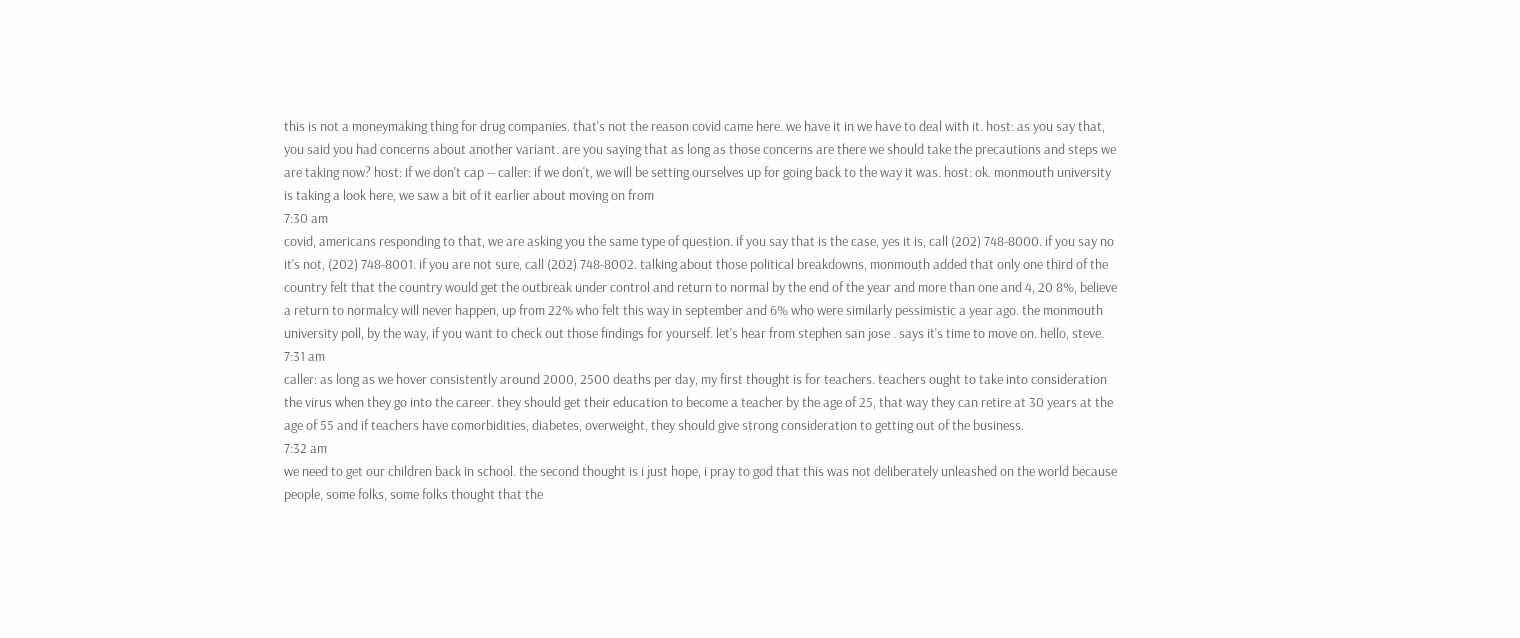this is not a moneymaking thing for drug companies. that's not the reason covid came here. we have it in we have to deal with it. host: as you say that, you said you had concerns about another variant. are you saying that as long as those concerns are there we should take the precautions and steps we are taking now? host: if we don't cap -- caller: if we don't, we will be setting ourselves up for going back to the way it was. host: ok. monmouth university is taking a look here, we saw a bit of it earlier about moving on from
7:30 am
covid, americans responding to that, we are asking you the same type of question. if you say that is the case, yes it is, call (202) 748-8000. if you say no it's not, (202) 748-8001. if you are not sure, call (202) 748-8002. talking about those political breakdowns, monmouth added that only one third of the country felt that the country would get the outbreak under control and return to normal by the end of the year and more than one and 4, 20 8%, believe a return to normalcy will never happen, up from 22% who felt this way in september and 6% who were similarly pessimistic a year ago. the monmouth university poll, by the way, if you want to check out those findings for yourself. let's hear from stephen san jose . says it's time to move on. hello, steve.
7:31 am
caller: as long as we hover consistently around 2000, 2500 deaths per day, my first thought is for teachers. teachers ought to take into consideration the virus when they go into the career. they should get their education to become a teacher by the age of 25, that way they can retire at 30 years at the age of 55 and if teachers have comorbidities, diabetes, overweight, they should give strong consideration to getting out of the business.
7:32 am
we need to get our children back in school. the second thought is i just hope, i pray to god that this was not deliberately unleashed on the world because people, some folks, some folks thought that the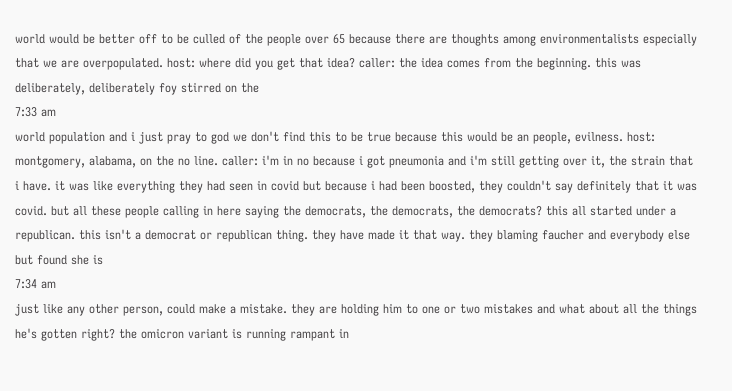world would be better off to be culled of the people over 65 because there are thoughts among environmentalists especially that we are overpopulated. host: where did you get that idea? caller: the idea comes from the beginning. this was deliberately, deliberately foy stirred on the
7:33 am
world population and i just pray to god we don't find this to be true because this would be an people, evilness. host: montgomery, alabama, on the no line. caller: i'm in no because i got pneumonia and i'm still getting over it, the strain that i have. it was like everything they had seen in covid but because i had been boosted, they couldn't say definitely that it was covid. but all these people calling in here saying the democrats, the democrats, the democrats? this all started under a republican. this isn't a democrat or republican thing. they have made it that way. they blaming faucher and everybody else but found she is
7:34 am
just like any other person, could make a mistake. they are holding him to one or two mistakes and what about all the things he's gotten right? the omicron variant is running rampant in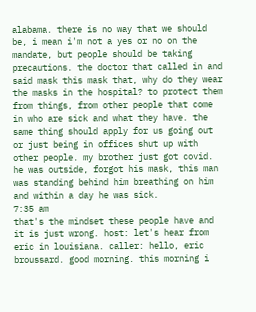alabama. there is no way that we should be, i mean i'm not a yes or no on the mandate, but people should be taking precautions. the doctor that called in and said mask this mask that, why do they wear the masks in the hospital? to protect them from things, from other people that come in who are sick and what they have. the same thing should apply for us going out or just being in offices shut up with other people. my brother just got covid. he was outside, forgot his mask, this man was standing behind him breathing on him and within a day he was sick.
7:35 am
that's the mindset these people have and it is just wrong. host: let's hear from eric in louisiana. caller: hello, eric broussard. good morning. this morning i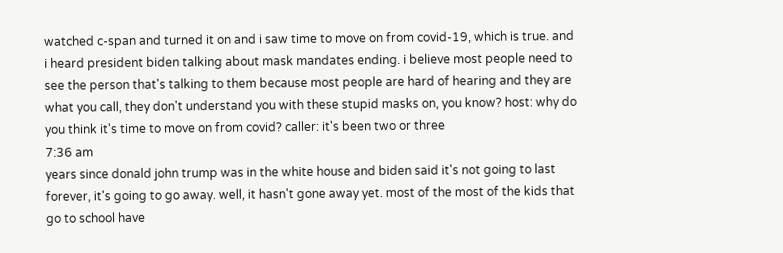watched c-span and turned it on and i saw time to move on from covid-19, which is true. and i heard president biden talking about mask mandates ending. i believe most people need to see the person that's talking to them because most people are hard of hearing and they are what you call, they don't understand you with these stupid masks on, you know? host: why do you think it's time to move on from covid? caller: it's been two or three
7:36 am
years since donald john trump was in the white house and biden said it's not going to last forever, it's going to go away. well, it hasn't gone away yet. most of the most of the kids that go to school have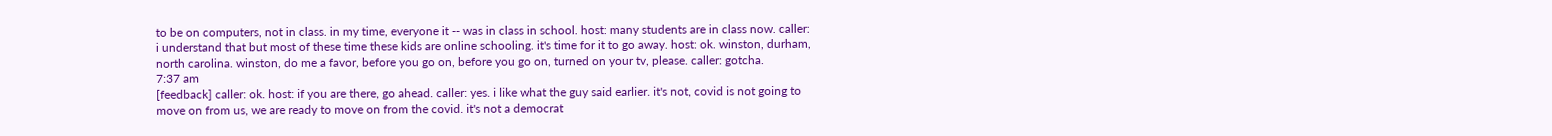to be on computers, not in class. in my time, everyone it -- was in class in school. host: many students are in class now. caller: i understand that but most of these time these kids are online schooling. it's time for it to go away. host: ok. winston, durham, north carolina. winston, do me a favor, before you go on, before you go on, turned on your tv, please. caller: gotcha.
7:37 am
[feedback] caller: ok. host: if you are there, go ahead. caller: yes. i like what the guy said earlier. it's not, covid is not going to move on from us, we are ready to move on from the covid. it's not a democrat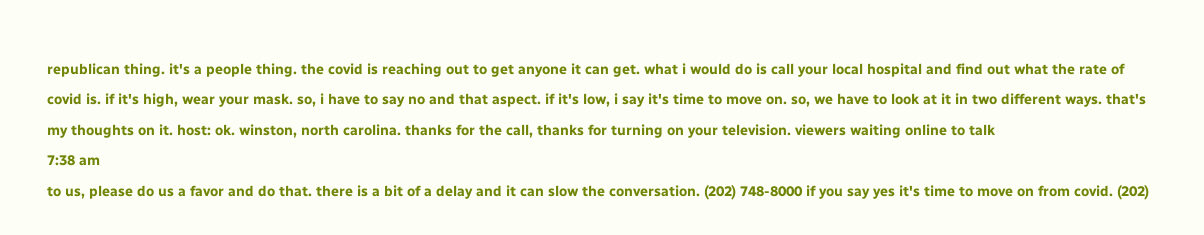republican thing. it's a people thing. the covid is reaching out to get anyone it can get. what i would do is call your local hospital and find out what the rate of covid is. if it's high, wear your mask. so, i have to say no and that aspect. if it's low, i say it's time to move on. so, we have to look at it in two different ways. that's my thoughts on it. host: ok. winston, north carolina. thanks for the call, thanks for turning on your television. viewers waiting online to talk
7:38 am
to us, please do us a favor and do that. there is a bit of a delay and it can slow the conversation. (202) 748-8000 if you say yes it's time to move on from covid. (202)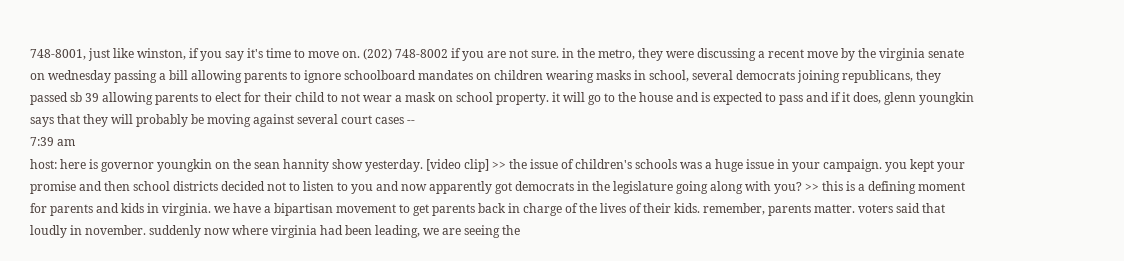748-8001, just like winston, if you say it's time to move on. (202) 748-8002 if you are not sure. in the metro, they were discussing a recent move by the virginia senate on wednesday passing a bill allowing parents to ignore schoolboard mandates on children wearing masks in school, several democrats joining republicans, they passed sb 39 allowing parents to elect for their child to not wear a mask on school property. it will go to the house and is expected to pass and if it does, glenn youngkin says that they will probably be moving against several court cases --
7:39 am
host: here is governor youngkin on the sean hannity show yesterday. [video clip] >> the issue of children's schools was a huge issue in your campaign. you kept your promise and then school districts decided not to listen to you and now apparently got democrats in the legislature going along with you? >> this is a defining moment for parents and kids in virginia. we have a bipartisan movement to get parents back in charge of the lives of their kids. remember, parents matter. voters said that loudly in november. suddenly now where virginia had been leading, we are seeing the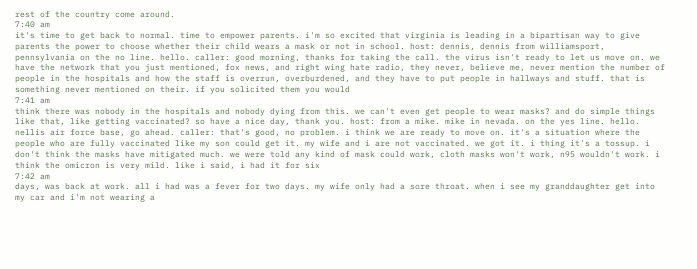rest of the country come around.
7:40 am
it's time to get back to normal. time to empower parents. i'm so excited that virginia is leading in a bipartisan way to give parents the power to choose whether their child wears a mask or not in school. host: dennis, dennis from williamsport, pennsylvania on the no line. hello. caller: good morning, thanks for taking the call. the virus isn't ready to let us move on. we have the network that you just mentioned, fox news, and right wing hate radio, they never, believe me, never mention the number of people in the hospitals and how the staff is overrun, overburdened, and they have to put people in hallways and stuff. that is something never mentioned on their. if you solicited them you would
7:41 am
think there was nobody in the hospitals and nobody dying from this. we can't even get people to wear masks? and do simple things like that, like getting vaccinated? so have a nice day, thank you. host: from a mike. mike in nevada. on the yes line. hello. nellis air force base, go ahead. caller: that's good, no problem. i think we are ready to move on. it's a situation where the people who are fully vaccinated like my son could get it. my wife and i are not vaccinated. we got it. i thing it's a tossup. i don't think the masks have mitigated much. we were told any kind of mask could work, cloth masks won't work, n95 wouldn't work. i think the omicron is very mild. like i said, i had it for six
7:42 am
days, was back at work. all i had was a fever for two days. my wife only had a sore throat. when i see my granddaughter get into my car and i'm not wearing a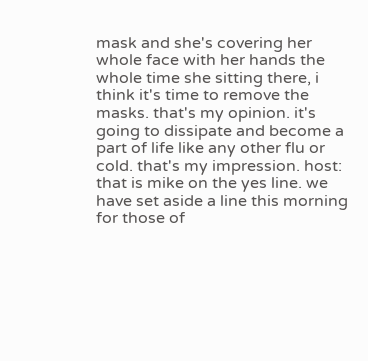mask and she's covering her whole face with her hands the whole time she sitting there, i think it's time to remove the masks. that's my opinion. it's going to dissipate and become a part of life like any other flu or cold. that's my impression. host: that is mike on the yes line. we have set aside a line this morning for those of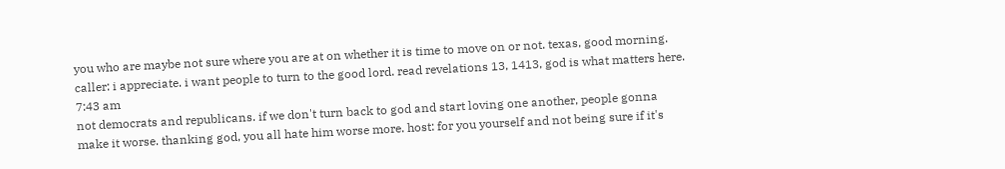you who are maybe not sure where you are at on whether it is time to move on or not. texas, good morning. caller: i appreciate. i want people to turn to the good lord. read revelations 13, 1413, god is what matters here.
7:43 am
not democrats and republicans. if we don't turn back to god and start loving one another, people gonna make it worse. thanking god, you all hate him worse more. host: for you yourself and not being sure if it's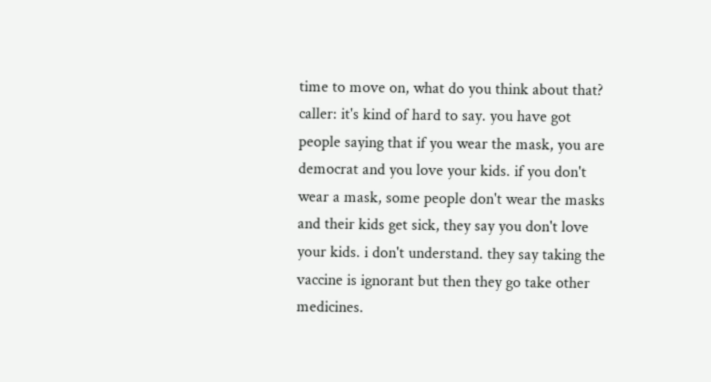time to move on, what do you think about that? caller: it's kind of hard to say. you have got people saying that if you wear the mask, you are democrat and you love your kids. if you don't wear a mask, some people don't wear the masks and their kids get sick, they say you don't love your kids. i don't understand. they say taking the vaccine is ignorant but then they go take other medicines.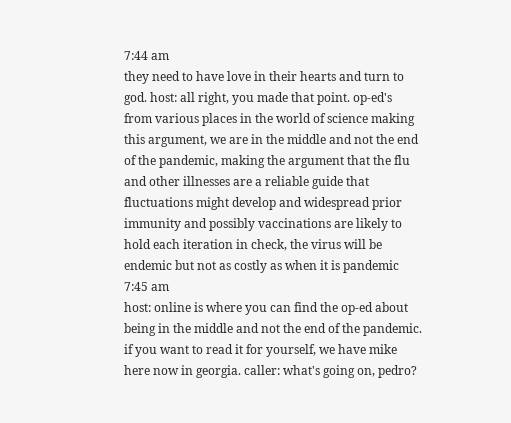7:44 am
they need to have love in their hearts and turn to god. host: all right, you made that point. op-ed's from various places in the world of science making this argument, we are in the middle and not the end of the pandemic, making the argument that the flu and other illnesses are a reliable guide that fluctuations might develop and widespread prior immunity and possibly vaccinations are likely to hold each iteration in check, the virus will be endemic but not as costly as when it is pandemic
7:45 am
host: online is where you can find the op-ed about being in the middle and not the end of the pandemic. if you want to read it for yourself, we have mike here now in georgia. caller: what's going on, pedro?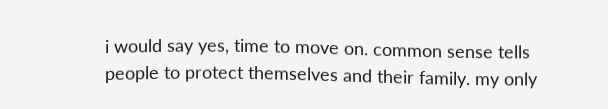i would say yes, time to move on. common sense tells people to protect themselves and their family. my only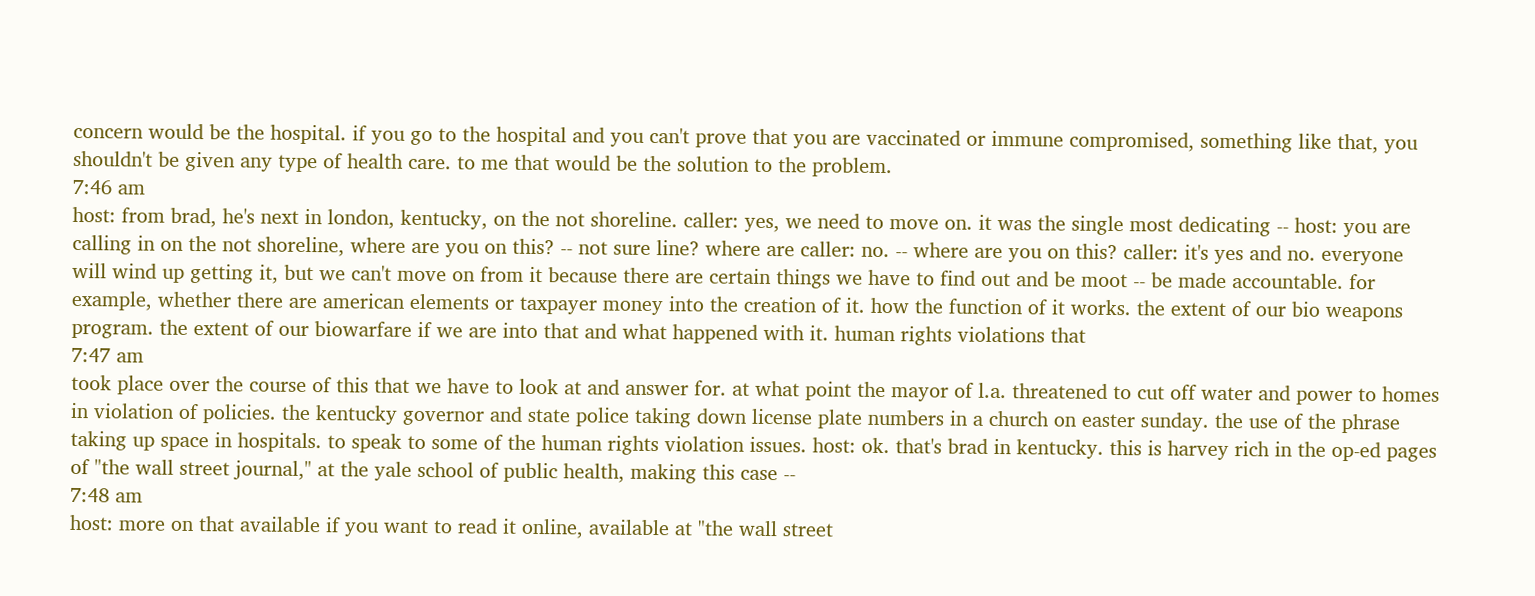concern would be the hospital. if you go to the hospital and you can't prove that you are vaccinated or immune compromised, something like that, you shouldn't be given any type of health care. to me that would be the solution to the problem.
7:46 am
host: from brad, he's next in london, kentucky, on the not shoreline. caller: yes, we need to move on. it was the single most dedicating -- host: you are calling in on the not shoreline, where are you on this? -- not sure line? where are caller: no. -- where are you on this? caller: it's yes and no. everyone will wind up getting it, but we can't move on from it because there are certain things we have to find out and be moot -- be made accountable. for example, whether there are american elements or taxpayer money into the creation of it. how the function of it works. the extent of our bio weapons program. the extent of our biowarfare if we are into that and what happened with it. human rights violations that
7:47 am
took place over the course of this that we have to look at and answer for. at what point the mayor of l.a. threatened to cut off water and power to homes in violation of policies. the kentucky governor and state police taking down license plate numbers in a church on easter sunday. the use of the phrase taking up space in hospitals. to speak to some of the human rights violation issues. host: ok. that's brad in kentucky. this is harvey rich in the op-ed pages of "the wall street journal," at the yale school of public health, making this case --
7:48 am
host: more on that available if you want to read it online, available at "the wall street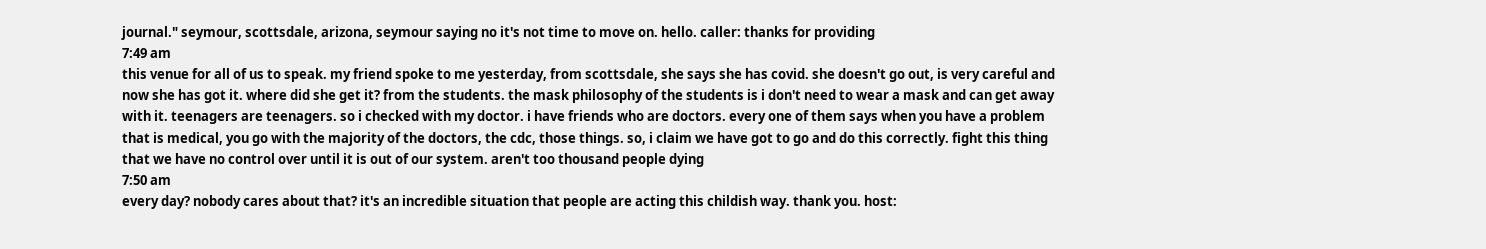journal." seymour, scottsdale, arizona, seymour saying no it's not time to move on. hello. caller: thanks for providing
7:49 am
this venue for all of us to speak. my friend spoke to me yesterday, from scottsdale, she says she has covid. she doesn't go out, is very careful and now she has got it. where did she get it? from the students. the mask philosophy of the students is i don't need to wear a mask and can get away with it. teenagers are teenagers. so i checked with my doctor. i have friends who are doctors. every one of them says when you have a problem that is medical, you go with the majority of the doctors, the cdc, those things. so, i claim we have got to go and do this correctly. fight this thing that we have no control over until it is out of our system. aren't too thousand people dying
7:50 am
every day? nobody cares about that? it's an incredible situation that people are acting this childish way. thank you. host: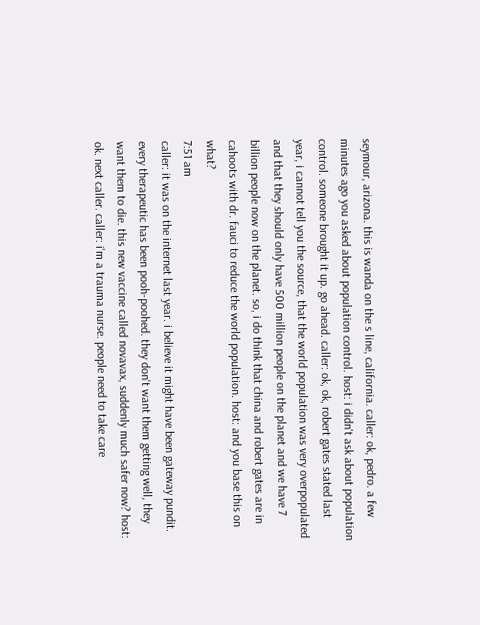seymour, arizona. this is wanda on the s line, california. caller: ok, pedro. a few minutes ago you asked about population control. host: i didn't ask about population control. someone brought it up. go ahead. caller: ok, ok, robert gates stated last year, i cannot tell you the source, that the world population was very overpopulated and that they should only have 500 million people on the planet and we have 7 billion people now on the planet. so, i do think that china and robert gates are in cahoots with dr. fauci to reduce the world population. host: and you base this on what?
7:51 am
caller: it was on the internet last year. i believe it might have been gateway pundit. every therapeutic has been pooh-poohed. they don't want them getting well, they want them to die. this new vaccine called novavax, suddenly much safer now? host: ok. next caller. caller: i'm a trauma nurse. people need to take care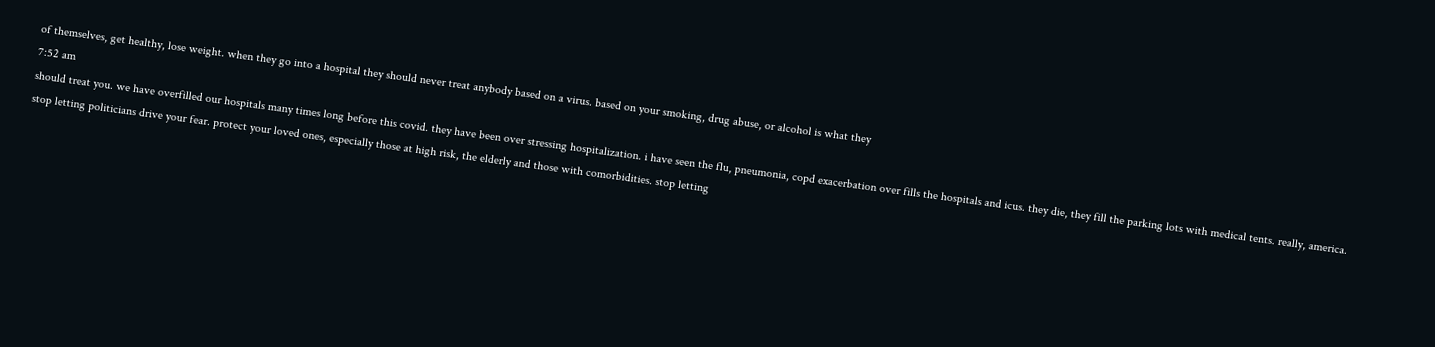of themselves, get healthy, lose weight. when they go into a hospital they should never treat anybody based on a virus. based on your smoking, drug abuse, or alcohol is what they
7:52 am
should treat you. we have overfilled our hospitals many times long before this covid. they have been over stressing hospitalization. i have seen the flu, pneumonia, copd exacerbation over fills the hospitals and icus. they die, they fill the parking lots with medical tents. really, america. stop letting politicians drive your fear. protect your loved ones, especially those at high risk, the elderly and those with comorbidities. stop letting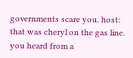governments scare you. host: that was cheryl on the gas line. you heard from a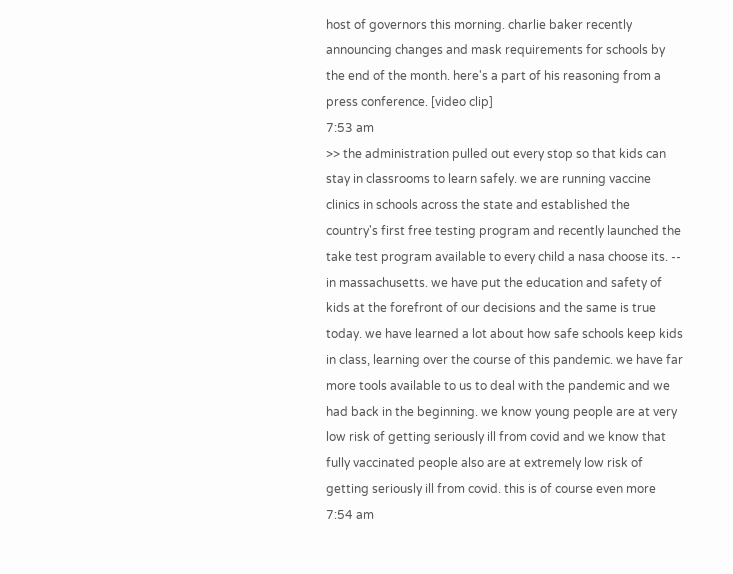host of governors this morning. charlie baker recently announcing changes and mask requirements for schools by the end of the month. here's a part of his reasoning from a press conference. [video clip]
7:53 am
>> the administration pulled out every stop so that kids can stay in classrooms to learn safely. we are running vaccine clinics in schools across the state and established the country's first free testing program and recently launched the take test program available to every child a nasa choose its. -- in massachusetts. we have put the education and safety of kids at the forefront of our decisions and the same is true today. we have learned a lot about how safe schools keep kids in class, learning over the course of this pandemic. we have far more tools available to us to deal with the pandemic and we had back in the beginning. we know young people are at very low risk of getting seriously ill from covid and we know that fully vaccinated people also are at extremely low risk of getting seriously ill from covid. this is of course even more
7:54 am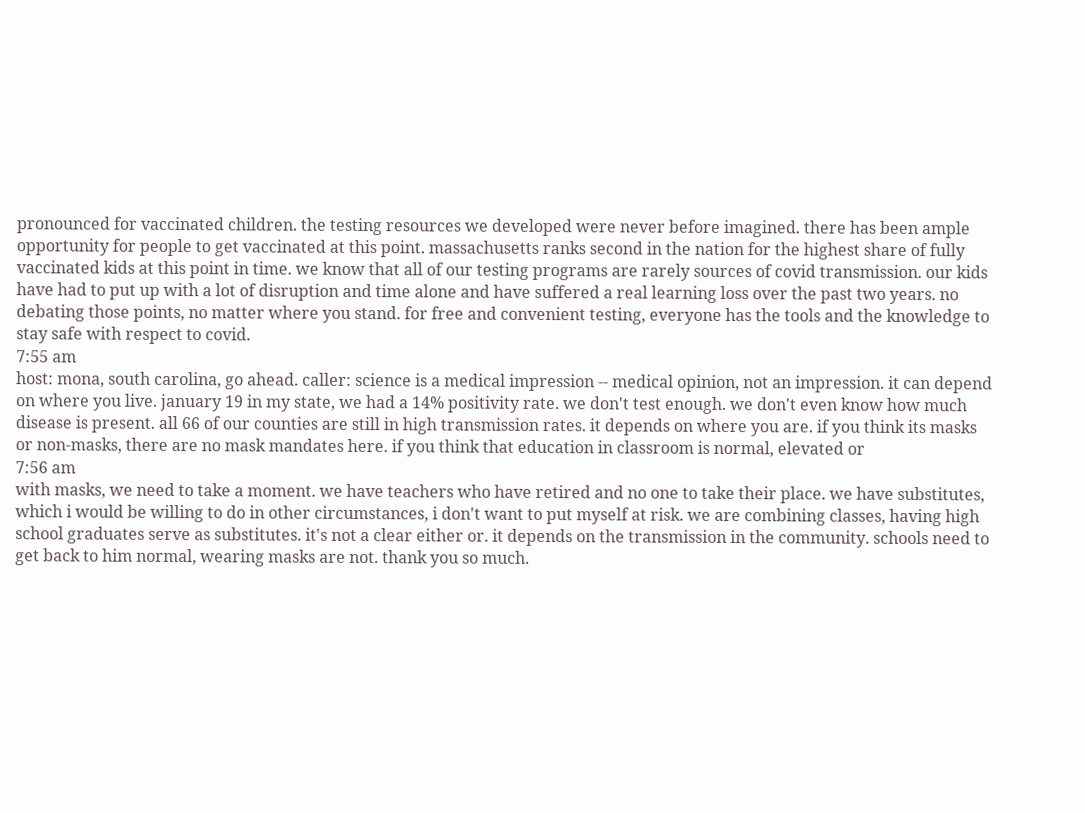pronounced for vaccinated children. the testing resources we developed were never before imagined. there has been ample opportunity for people to get vaccinated at this point. massachusetts ranks second in the nation for the highest share of fully vaccinated kids at this point in time. we know that all of our testing programs are rarely sources of covid transmission. our kids have had to put up with a lot of disruption and time alone and have suffered a real learning loss over the past two years. no debating those points, no matter where you stand. for free and convenient testing, everyone has the tools and the knowledge to stay safe with respect to covid.
7:55 am
host: mona, south carolina, go ahead. caller: science is a medical impression -- medical opinion, not an impression. it can depend on where you live. january 19 in my state, we had a 14% positivity rate. we don't test enough. we don't even know how much disease is present. all 66 of our counties are still in high transmission rates. it depends on where you are. if you think its masks or non-masks, there are no mask mandates here. if you think that education in classroom is normal, elevated or
7:56 am
with masks, we need to take a moment. we have teachers who have retired and no one to take their place. we have substitutes, which i would be willing to do in other circumstances, i don't want to put myself at risk. we are combining classes, having high school graduates serve as substitutes. it's not a clear either or. it depends on the transmission in the community. schools need to get back to him normal, wearing masks are not. thank you so much.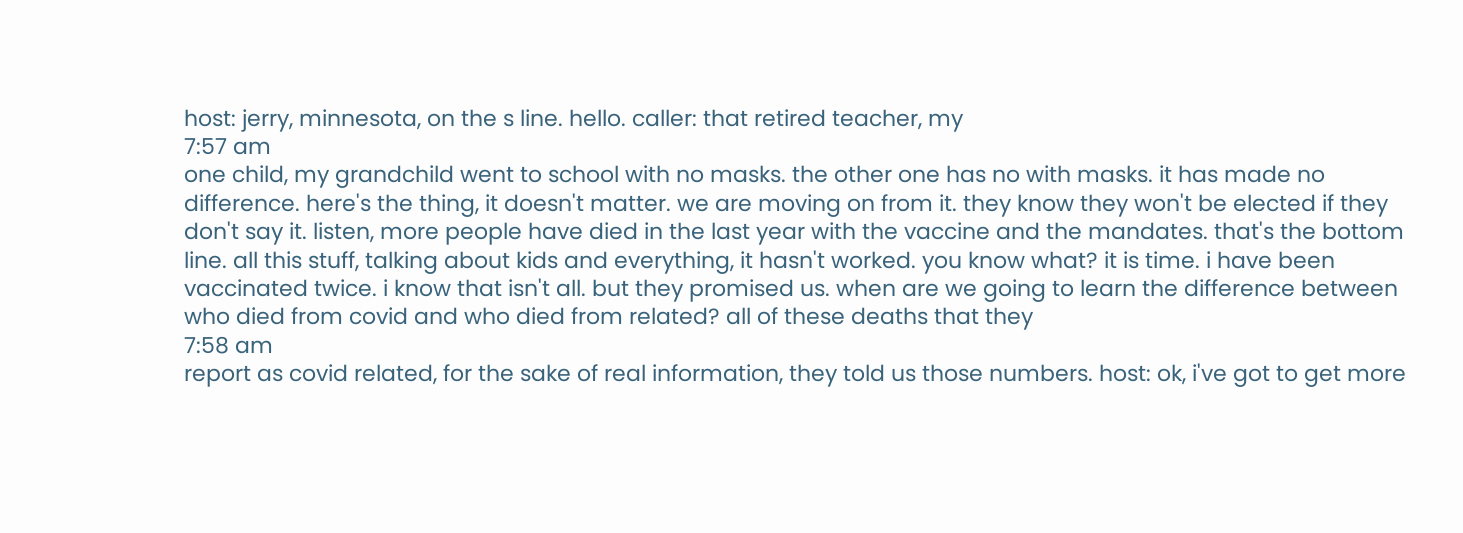host: jerry, minnesota, on the s line. hello. caller: that retired teacher, my
7:57 am
one child, my grandchild went to school with no masks. the other one has no with masks. it has made no difference. here's the thing, it doesn't matter. we are moving on from it. they know they won't be elected if they don't say it. listen, more people have died in the last year with the vaccine and the mandates. that's the bottom line. all this stuff, talking about kids and everything, it hasn't worked. you know what? it is time. i have been vaccinated twice. i know that isn't all. but they promised us. when are we going to learn the difference between who died from covid and who died from related? all of these deaths that they
7:58 am
report as covid related, for the sake of real information, they told us those numbers. host: ok, i've got to get more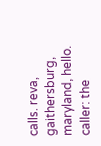calls. reva, gaithersburg, maryland, hello. caller: the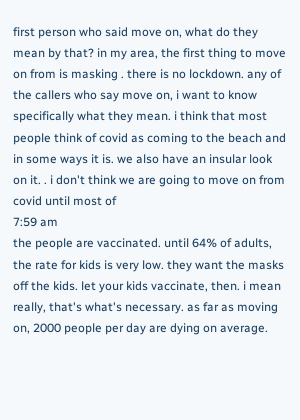first person who said move on, what do they mean by that? in my area, the first thing to move on from is masking . there is no lockdown. any of the callers who say move on, i want to know specifically what they mean. i think that most people think of covid as coming to the beach and in some ways it is. we also have an insular look on it. . i don't think we are going to move on from covid until most of
7:59 am
the people are vaccinated. until 64% of adults, the rate for kids is very low. they want the masks off the kids. let your kids vaccinate, then. i mean really, that's what's necessary. as far as moving on, 2000 people per day are dying on average.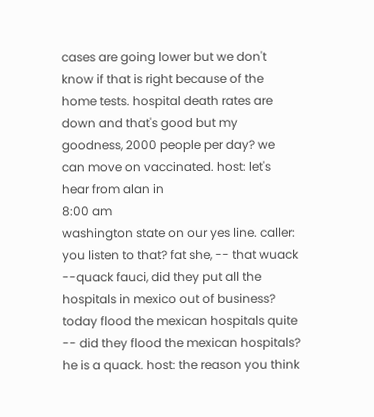cases are going lower but we don't know if that is right because of the home tests. hospital death rates are down and that's good but my goodness, 2000 people per day? we can move on vaccinated. host: let's hear from alan in
8:00 am
washington state on our yes line. caller: you listen to that? fat she, -- that wuack --quack fauci, did they put all the hospitals in mexico out of business? today flood the mexican hospitals quite -- did they flood the mexican hospitals? he is a quack. host: the reason you think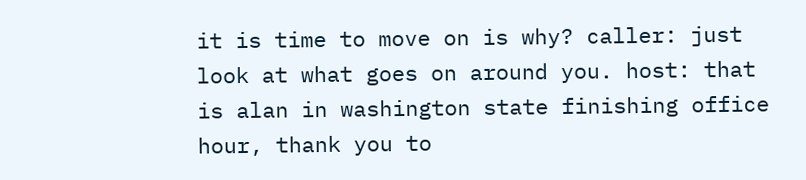it is time to move on is why? caller: just look at what goes on around you. host: that is alan in washington state finishing office hour, thank you to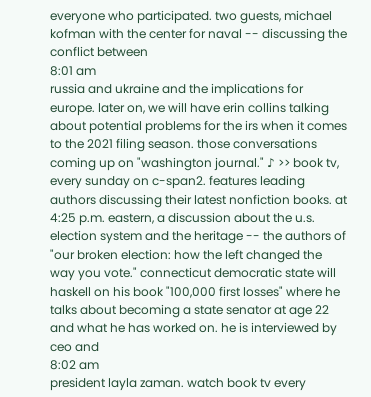everyone who participated. two guests, michael kofman with the center for naval -- discussing the conflict between
8:01 am
russia and ukraine and the implications for europe. later on, we will have erin collins talking about potential problems for the irs when it comes to the 2021 filing season. those conversations coming up on "washington journal." ♪ >> book tv, every sunday on c-span2. features leading authors discussing their latest nonfiction books. at 4:25 p.m. eastern, a discussion about the u.s. election system and the heritage -- the authors of "our broken election: how the left changed the way you vote." connecticut democratic state will haskell on his book "100,000 first losses" where he talks about becoming a state senator at age 22 and what he has worked on. he is interviewed by ceo and
8:02 am
president layla zaman. watch book tv every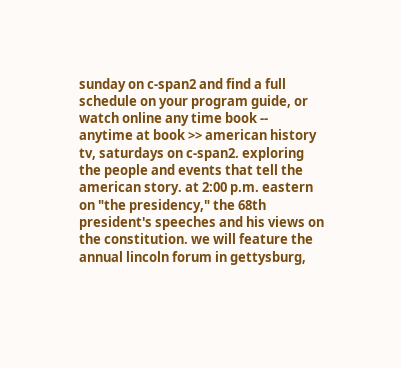sunday on c-span2 and find a full schedule on your program guide, or watch online any time book -- anytime at book >> american history tv, saturdays on c-span2. exploring the people and events that tell the american story. at 2:00 p.m. eastern on "the presidency," the 68th president's speeches and his views on the constitution. we will feature the annual lincoln forum in gettysburg,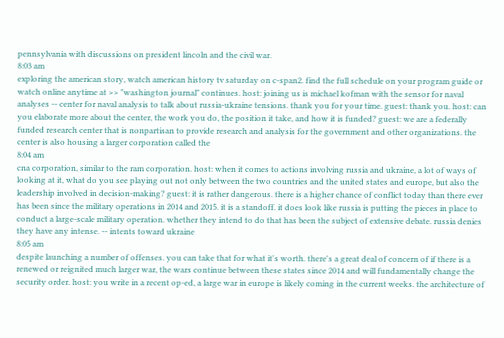pennsylvania with discussions on president lincoln and the civil war.
8:03 am
exploring the american story, watch american history tv saturday on c-span2. find the full schedule on your program guide or watch online anytime at >> "washington journal" continues. host: joining us is michael kofman with the sensor for naval analyses -- center for naval analysis to talk about russia-ukraine tensions. thank you for your time. guest: thank you. host: can you elaborate more about the center, the work you do, the position it take, and how it is funded? guest: we are a federally funded research center that is nonpartisan to provide research and analysis for the government and other organizations. the center is also housing a larger corporation called the
8:04 am
cna corporation, similar to the ram corporation. host: when it comes to actions involving russia and ukraine, a lot of ways of looking at it, what do you see playing out not only between the two countries and the united states and europe, but also the leadership involved in decision-making? guest: it is rather dangerous. there is a higher chance of conflict today than there ever has been since the military operations in 2014 and 2015. it is a standoff. it does look like russia is putting the pieces in place to conduct a large-scale military operation. whether they intend to do that has been the subject of extensive debate. russia denies they have any intense. -- intents toward ukraine
8:05 am
despite launching a number of offenses. you can take that for what it's worth. there's a great deal of concern of if there is a renewed or reignited much larger war, the wars continue between these states since 2014 and will fundamentally change the security order. host: you write in a recent op-ed, a large war in europe is likely coming in the current weeks. the architecture of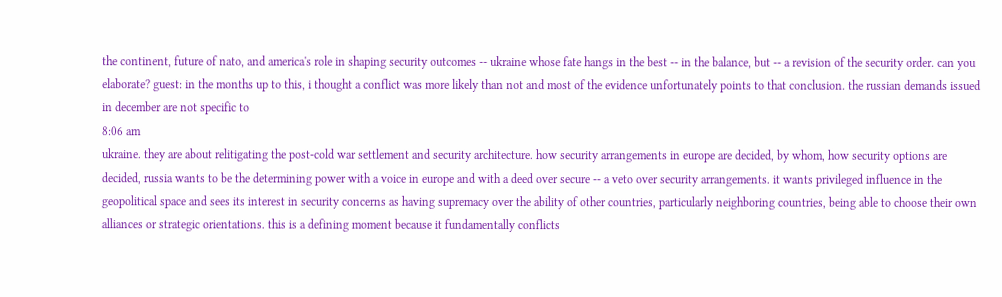the continent, future of nato, and america's role in shaping security outcomes -- ukraine whose fate hangs in the best -- in the balance, but -- a revision of the security order. can you elaborate? guest: in the months up to this, i thought a conflict was more likely than not and most of the evidence unfortunately points to that conclusion. the russian demands issued in december are not specific to
8:06 am
ukraine. they are about relitigating the post-cold war settlement and security architecture. how security arrangements in europe are decided, by whom, how security options are decided, russia wants to be the determining power with a voice in europe and with a deed over secure -- a veto over security arrangements. it wants privileged influence in the geopolitical space and sees its interest in security concerns as having supremacy over the ability of other countries, particularly neighboring countries, being able to choose their own alliances or strategic orientations. this is a defining moment because it fundamentally conflicts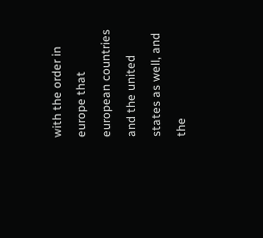with the order in europe that european countries and the united states as well, and the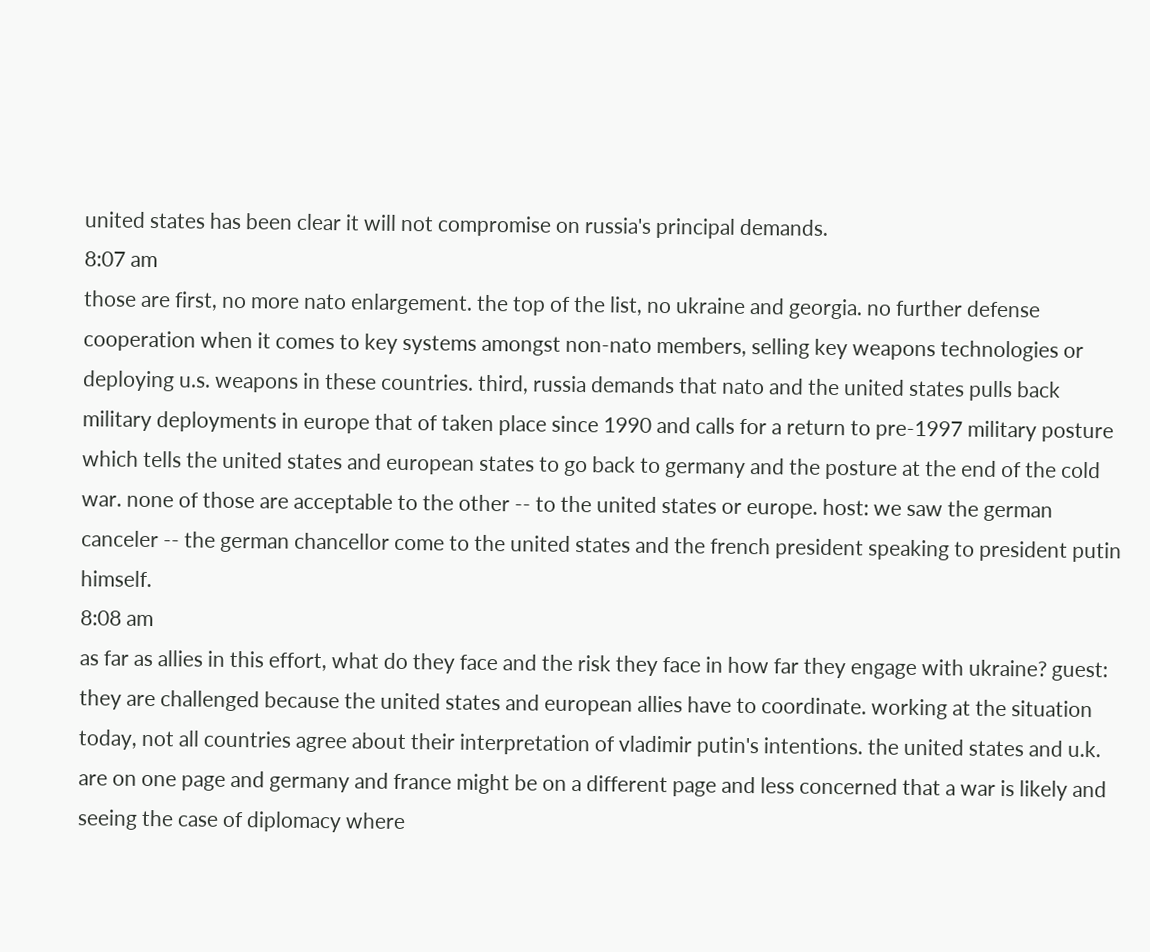united states has been clear it will not compromise on russia's principal demands.
8:07 am
those are first, no more nato enlargement. the top of the list, no ukraine and georgia. no further defense cooperation when it comes to key systems amongst non-nato members, selling key weapons technologies or deploying u.s. weapons in these countries. third, russia demands that nato and the united states pulls back military deployments in europe that of taken place since 1990 and calls for a return to pre-1997 military posture which tells the united states and european states to go back to germany and the posture at the end of the cold war. none of those are acceptable to the other -- to the united states or europe. host: we saw the german canceler -- the german chancellor come to the united states and the french president speaking to president putin himself.
8:08 am
as far as allies in this effort, what do they face and the risk they face in how far they engage with ukraine? guest: they are challenged because the united states and european allies have to coordinate. working at the situation today, not all countries agree about their interpretation of vladimir putin's intentions. the united states and u.k. are on one page and germany and france might be on a different page and less concerned that a war is likely and seeing the case of diplomacy where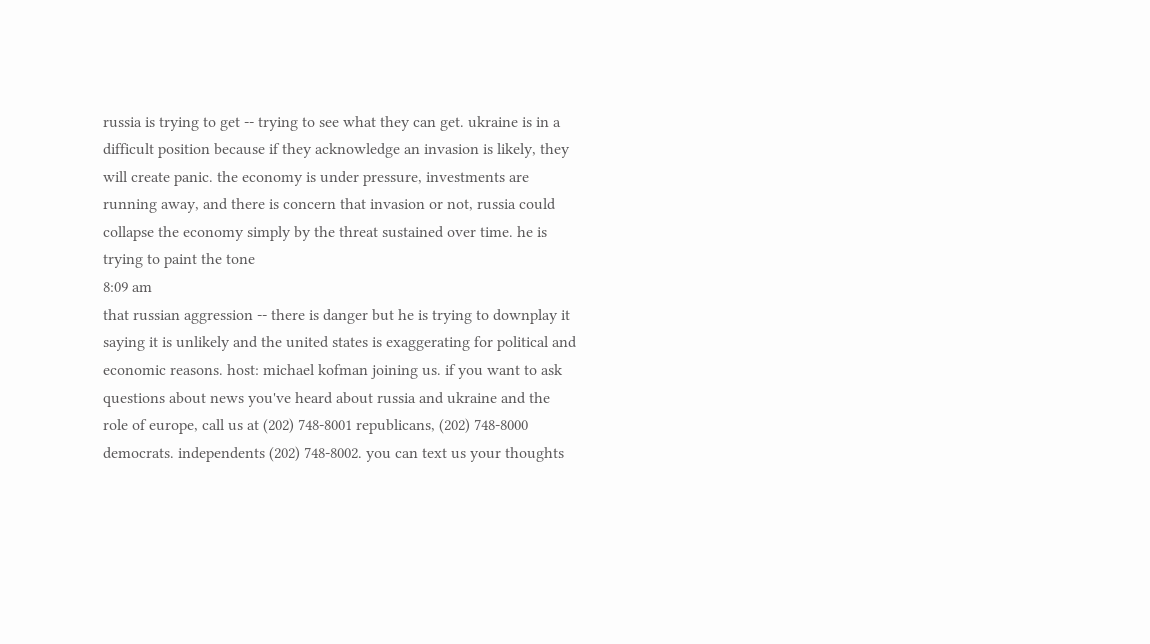russia is trying to get -- trying to see what they can get. ukraine is in a difficult position because if they acknowledge an invasion is likely, they will create panic. the economy is under pressure, investments are running away, and there is concern that invasion or not, russia could collapse the economy simply by the threat sustained over time. he is trying to paint the tone
8:09 am
that russian aggression -- there is danger but he is trying to downplay it saying it is unlikely and the united states is exaggerating for political and economic reasons. host: michael kofman joining us. if you want to ask questions about news you've heard about russia and ukraine and the role of europe, call us at (202) 748-8001 republicans, (202) 748-8000 democrats. independents (202) 748-8002. you can text us your thoughts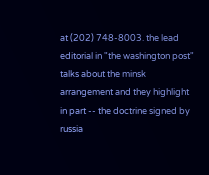at (202) 748-8003. the lead editorial in "the washington post" talks about the minsk arrangement and they highlight in part -- the doctrine signed by russia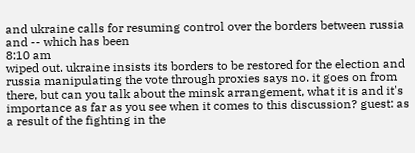and ukraine calls for resuming control over the borders between russia and -- which has been
8:10 am
wiped out. ukraine insists its borders to be restored for the election and russia manipulating the vote through proxies says no. it goes on from there, but can you talk about the minsk arrangement, what it is and it's importance as far as you see when it comes to this discussion? guest: as a result of the fighting in the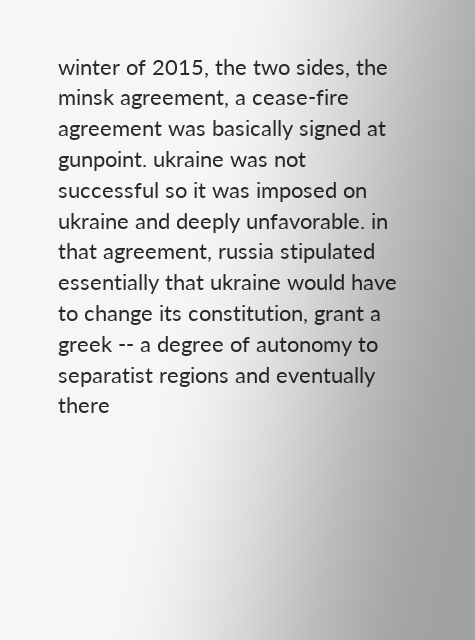winter of 2015, the two sides, the minsk agreement, a cease-fire agreement was basically signed at gunpoint. ukraine was not successful so it was imposed on ukraine and deeply unfavorable. in that agreement, russia stipulated essentially that ukraine would have to change its constitution, grant a greek -- a degree of autonomy to separatist regions and eventually there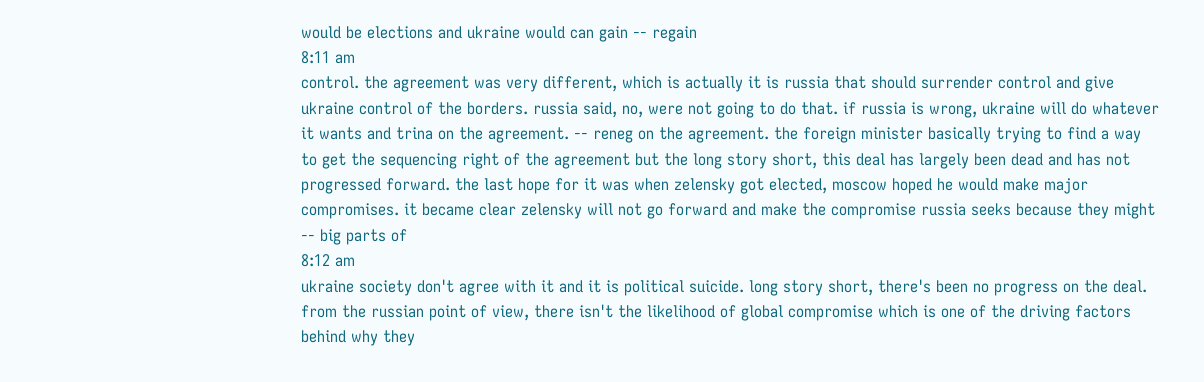would be elections and ukraine would can gain -- regain
8:11 am
control. the agreement was very different, which is actually it is russia that should surrender control and give ukraine control of the borders. russia said, no, were not going to do that. if russia is wrong, ukraine will do whatever it wants and trina on the agreement. -- reneg on the agreement. the foreign minister basically trying to find a way to get the sequencing right of the agreement but the long story short, this deal has largely been dead and has not progressed forward. the last hope for it was when zelensky got elected, moscow hoped he would make major compromises. it became clear zelensky will not go forward and make the compromise russia seeks because they might -- big parts of
8:12 am
ukraine society don't agree with it and it is political suicide. long story short, there's been no progress on the deal. from the russian point of view, there isn't the likelihood of global compromise which is one of the driving factors behind why they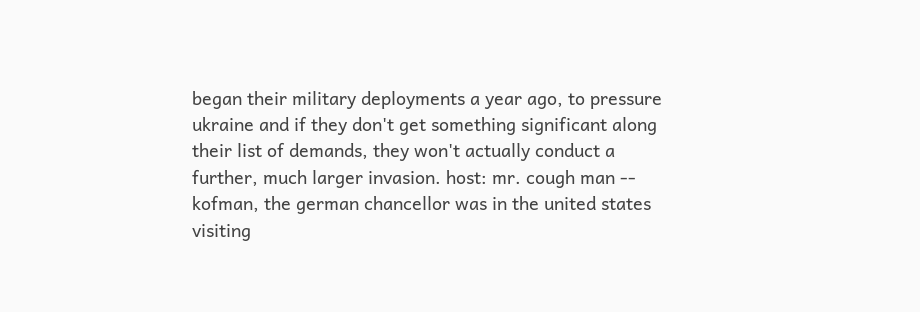began their military deployments a year ago, to pressure ukraine and if they don't get something significant along their list of demands, they won't actually conduct a further, much larger invasion. host: mr. cough man -- kofman, the german chancellor was in the united states visiting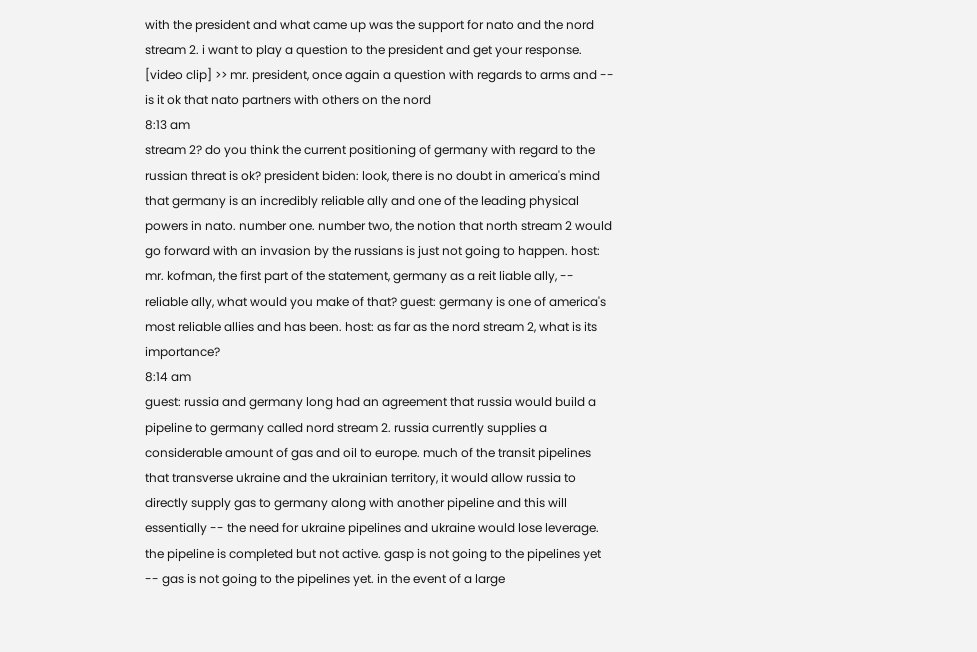with the president and what came up was the support for nato and the nord stream 2. i want to play a question to the president and get your response. [video clip] >> mr. president, once again a question with regards to arms and -- is it ok that nato partners with others on the nord
8:13 am
stream 2? do you think the current positioning of germany with regard to the russian threat is ok? president biden: look, there is no doubt in america's mind that germany is an incredibly reliable ally and one of the leading physical powers in nato. number one. number two, the notion that north stream 2 would go forward with an invasion by the russians is just not going to happen. host: mr. kofman, the first part of the statement, germany as a reit liable ally, -- reliable ally, what would you make of that? guest: germany is one of america's most reliable allies and has been. host: as far as the nord stream 2, what is its importance?
8:14 am
guest: russia and germany long had an agreement that russia would build a pipeline to germany called nord stream 2. russia currently supplies a considerable amount of gas and oil to europe. much of the transit pipelines that transverse ukraine and the ukrainian territory, it would allow russia to directly supply gas to germany along with another pipeline and this will essentially -- the need for ukraine pipelines and ukraine would lose leverage. the pipeline is completed but not active. gasp is not going to the pipelines yet -- gas is not going to the pipelines yet. in the event of a large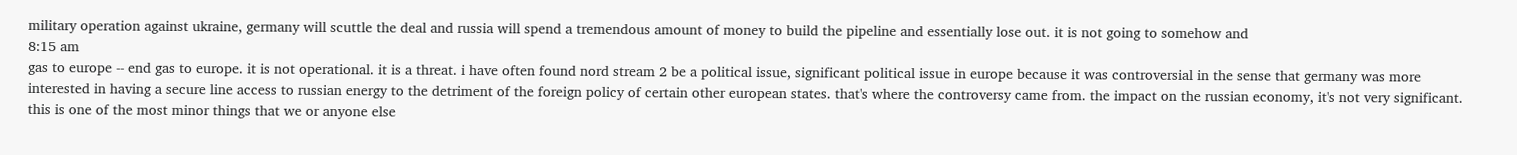military operation against ukraine, germany will scuttle the deal and russia will spend a tremendous amount of money to build the pipeline and essentially lose out. it is not going to somehow and
8:15 am
gas to europe -- end gas to europe. it is not operational. it is a threat. i have often found nord stream 2 be a political issue, significant political issue in europe because it was controversial in the sense that germany was more interested in having a secure line access to russian energy to the detriment of the foreign policy of certain other european states. that's where the controversy came from. the impact on the russian economy, it's not very significant. this is one of the most minor things that we or anyone else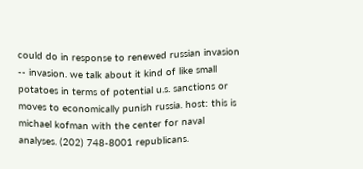could do in response to renewed russian invasion -- invasion. we talk about it kind of like small potatoes in terms of potential u.s. sanctions or moves to economically punish russia. host: this is michael kofman with the center for naval analyses. (202) 748-8001 republicans.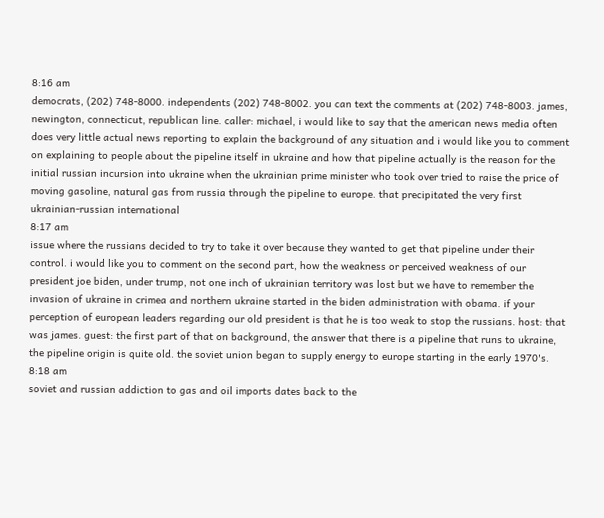8:16 am
democrats, (202) 748-8000. independents (202) 748-8002. you can text the comments at (202) 748-8003. james, newington, connecticut, republican line. caller: michael, i would like to say that the american news media often does very little actual news reporting to explain the background of any situation and i would like you to comment on explaining to people about the pipeline itself in ukraine and how that pipeline actually is the reason for the initial russian incursion into ukraine when the ukrainian prime minister who took over tried to raise the price of moving gasoline, natural gas from russia through the pipeline to europe. that precipitated the very first ukrainian-russian international
8:17 am
issue where the russians decided to try to take it over because they wanted to get that pipeline under their control. i would like you to comment on the second part, how the weakness or perceived weakness of our president joe biden, under trump, not one inch of ukrainian territory was lost but we have to remember the invasion of ukraine in crimea and northern ukraine started in the biden administration with obama. if your perception of european leaders regarding our old president is that he is too weak to stop the russians. host: that was james. guest: the first part of that on background, the answer that there is a pipeline that runs to ukraine, the pipeline origin is quite old. the soviet union began to supply energy to europe starting in the early 1970's.
8:18 am
soviet and russian addiction to gas and oil imports dates back to the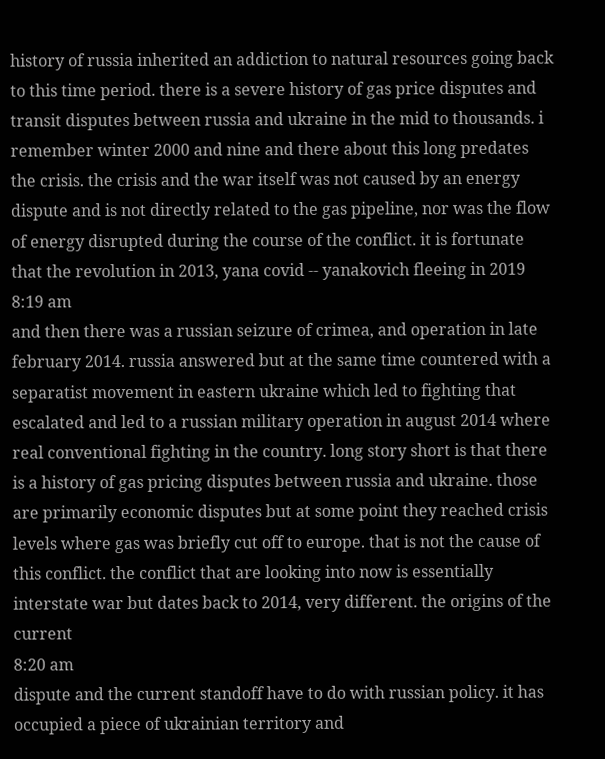history of russia inherited an addiction to natural resources going back to this time period. there is a severe history of gas price disputes and transit disputes between russia and ukraine in the mid to thousands. i remember winter 2000 and nine and there about this long predates the crisis. the crisis and the war itself was not caused by an energy dispute and is not directly related to the gas pipeline, nor was the flow of energy disrupted during the course of the conflict. it is fortunate that the revolution in 2013, yana covid -- yanakovich fleeing in 2019
8:19 am
and then there was a russian seizure of crimea, and operation in late february 2014. russia answered but at the same time countered with a separatist movement in eastern ukraine which led to fighting that escalated and led to a russian military operation in august 2014 where real conventional fighting in the country. long story short is that there is a history of gas pricing disputes between russia and ukraine. those are primarily economic disputes but at some point they reached crisis levels where gas was briefly cut off to europe. that is not the cause of this conflict. the conflict that are looking into now is essentially interstate war but dates back to 2014, very different. the origins of the current
8:20 am
dispute and the current standoff have to do with russian policy. it has occupied a piece of ukrainian territory and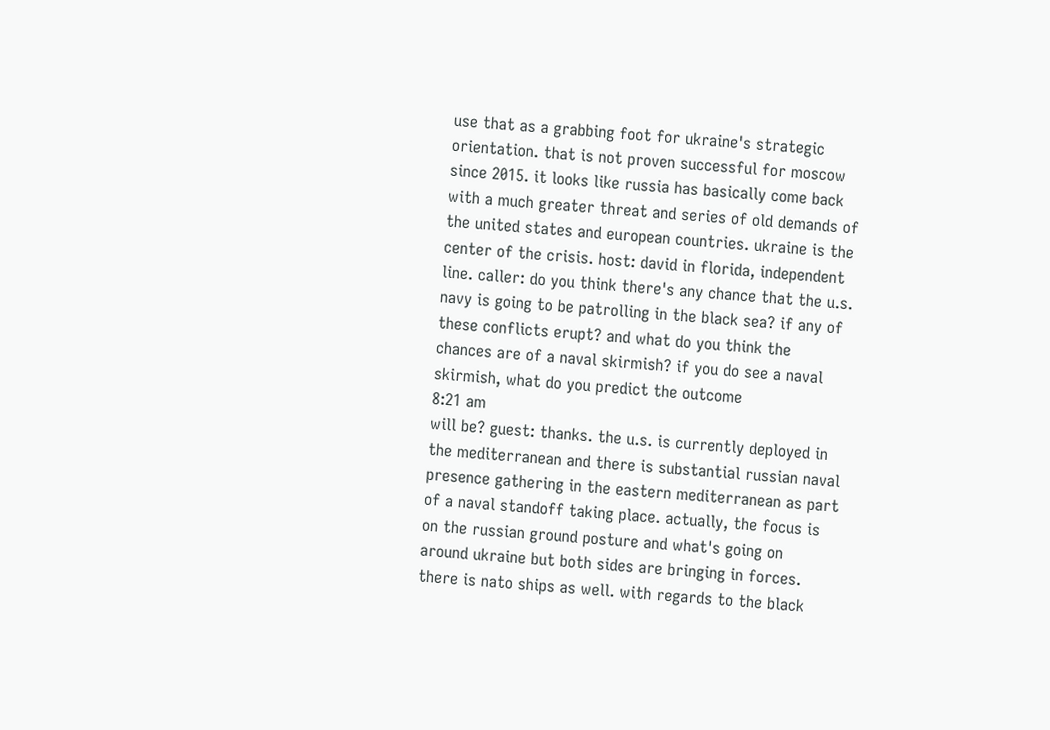use that as a grabbing foot for ukraine's strategic orientation. that is not proven successful for moscow since 2015. it looks like russia has basically come back with a much greater threat and series of old demands of the united states and european countries. ukraine is the center of the crisis. host: david in florida, independent line. caller: do you think there's any chance that the u.s. navy is going to be patrolling in the black sea? if any of these conflicts erupt? and what do you think the chances are of a naval skirmish? if you do see a naval skirmish, what do you predict the outcome
8:21 am
will be? guest: thanks. the u.s. is currently deployed in the mediterranean and there is substantial russian naval presence gathering in the eastern mediterranean as part of a naval standoff taking place. actually, the focus is on the russian ground posture and what's going on around ukraine but both sides are bringing in forces. there is nato ships as well. with regards to the black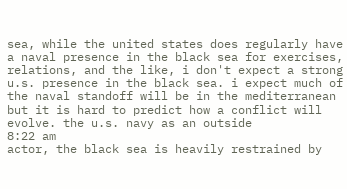sea, while the united states does regularly have a naval presence in the black sea for exercises, relations, and the like, i don't expect a strong u.s. presence in the black sea. i expect much of the naval standoff will be in the mediterranean but it is hard to predict how a conflict will evolve. the u.s. navy as an outside
8:22 am
actor, the black sea is heavily restrained by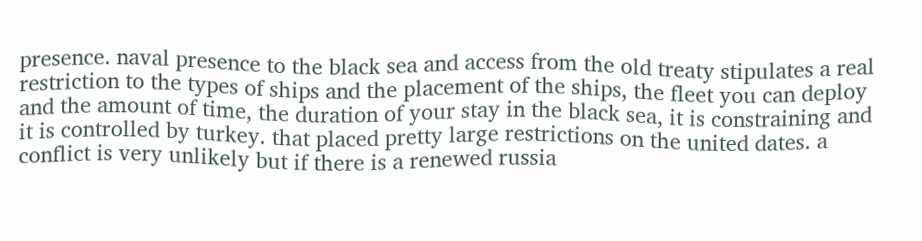presence. naval presence to the black sea and access from the old treaty stipulates a real restriction to the types of ships and the placement of the ships, the fleet you can deploy and the amount of time, the duration of your stay in the black sea, it is constraining and it is controlled by turkey. that placed pretty large restrictions on the united dates. a conflict is very unlikely but if there is a renewed russia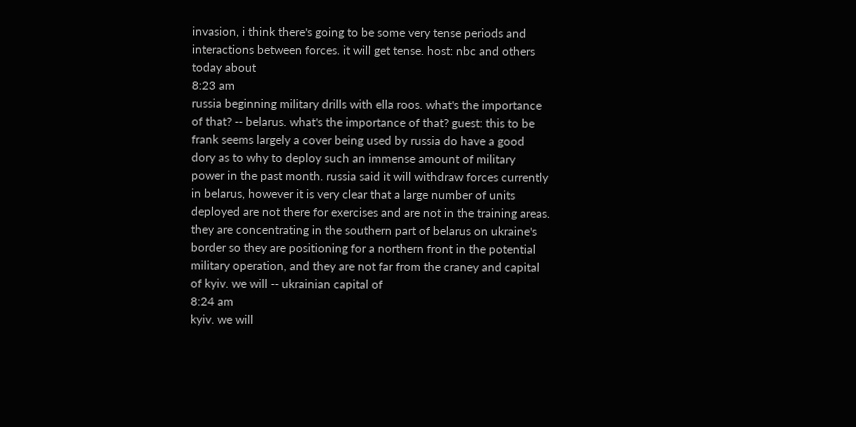invasion, i think there's going to be some very tense periods and interactions between forces. it will get tense. host: nbc and others today about
8:23 am
russia beginning military drills with ella roos. what's the importance of that? -- belarus. what's the importance of that? guest: this to be frank seems largely a cover being used by russia do have a good dory as to why to deploy such an immense amount of military power in the past month. russia said it will withdraw forces currently in belarus, however it is very clear that a large number of units deployed are not there for exercises and are not in the training areas. they are concentrating in the southern part of belarus on ukraine's border so they are positioning for a northern front in the potential military operation, and they are not far from the craney and capital of kyiv. we will -- ukrainian capital of
8:24 am
kyiv. we will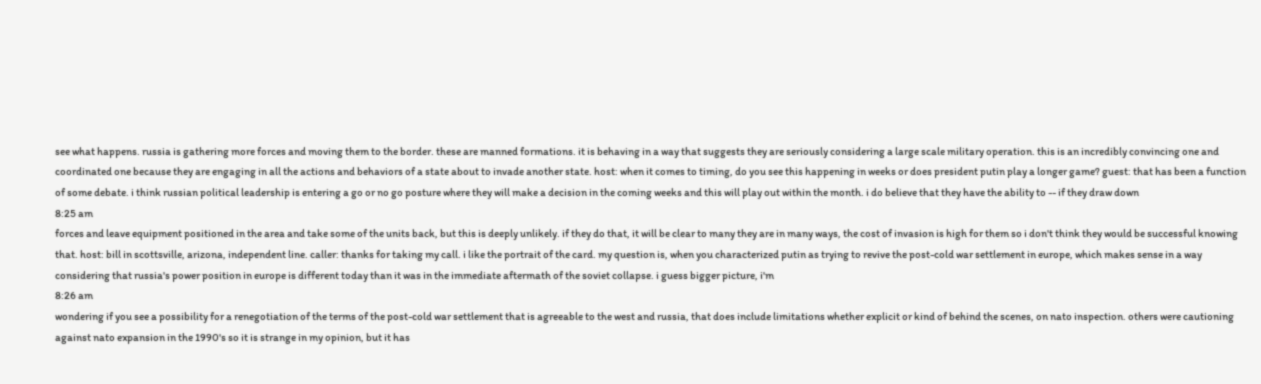see what happens. russia is gathering more forces and moving them to the border. these are manned formations. it is behaving in a way that suggests they are seriously considering a large scale military operation. this is an incredibly convincing one and coordinated one because they are engaging in all the actions and behaviors of a state about to invade another state. host: when it comes to timing, do you see this happening in weeks or does president putin play a longer game? guest: that has been a function of some debate. i think russian political leadership is entering a go or no go posture where they will make a decision in the coming weeks and this will play out within the month. i do believe that they have the ability to -- if they draw down
8:25 am
forces and leave equipment positioned in the area and take some of the units back, but this is deeply unlikely. if they do that, it will be clear to many they are in many ways, the cost of invasion is high for them so i don't think they would be successful knowing that. host: bill in scottsville, arizona, independent line. caller: thanks for taking my call. i like the portrait of the card. my question is, when you characterized putin as trying to revive the post-cold war settlement in europe, which makes sense in a way considering that russia's power position in europe is different today than it was in the immediate aftermath of the soviet collapse. i guess bigger picture, i'm
8:26 am
wondering if you see a possibility for a renegotiation of the terms of the post-cold war settlement that is agreeable to the west and russia, that does include limitations whether explicit or kind of behind the scenes, on nato inspection. others were cautioning against nato expansion in the 1990's so it is strange in my opinion, but it has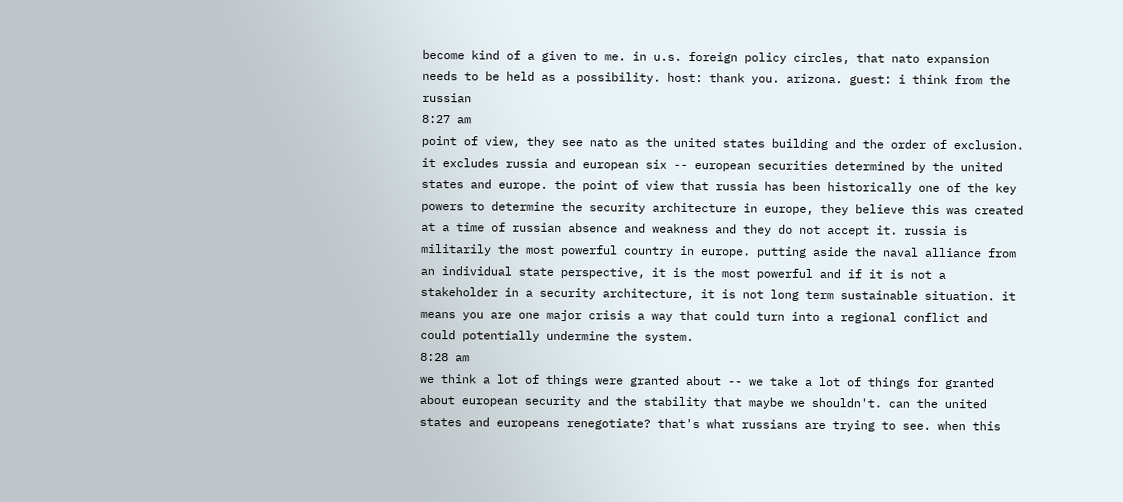become kind of a given to me. in u.s. foreign policy circles, that nato expansion needs to be held as a possibility. host: thank you. arizona. guest: i think from the russian
8:27 am
point of view, they see nato as the united states building and the order of exclusion. it excludes russia and european six -- european securities determined by the united states and europe. the point of view that russia has been historically one of the key powers to determine the security architecture in europe, they believe this was created at a time of russian absence and weakness and they do not accept it. russia is militarily the most powerful country in europe. putting aside the naval alliance from an individual state perspective, it is the most powerful and if it is not a stakeholder in a security architecture, it is not long term sustainable situation. it means you are one major crisis a way that could turn into a regional conflict and could potentially undermine the system.
8:28 am
we think a lot of things were granted about -- we take a lot of things for granted about european security and the stability that maybe we shouldn't. can the united states and europeans renegotiate? that's what russians are trying to see. when this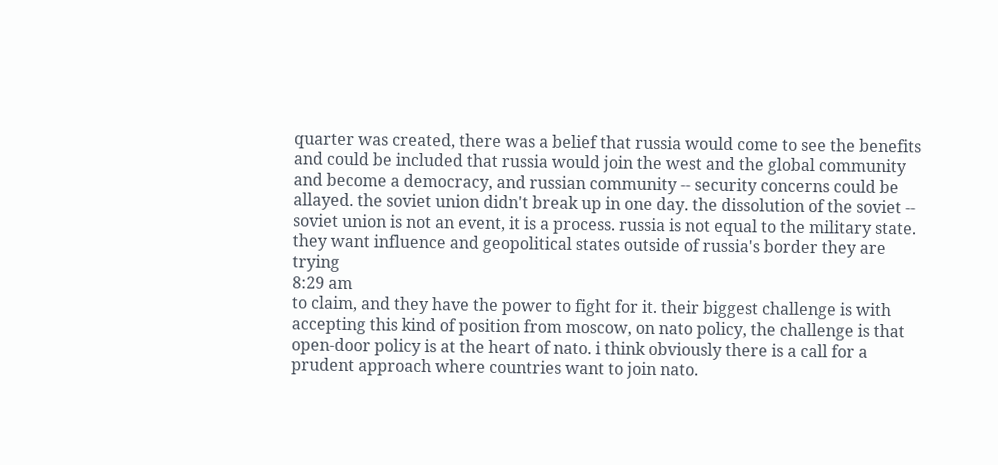quarter was created, there was a belief that russia would come to see the benefits and could be included that russia would join the west and the global community and become a democracy, and russian community -- security concerns could be allayed. the soviet union didn't break up in one day. the dissolution of the soviet -- soviet union is not an event, it is a process. russia is not equal to the military state. they want influence and geopolitical states outside of russia's border they are trying
8:29 am
to claim, and they have the power to fight for it. their biggest challenge is with accepting this kind of position from moscow, on nato policy, the challenge is that open-door policy is at the heart of nato. i think obviously there is a call for a prudent approach where countries want to join nato.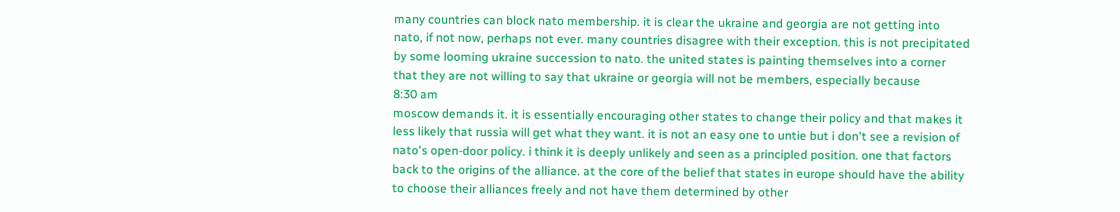many countries can block nato membership. it is clear the ukraine and georgia are not getting into nato, if not now, perhaps not ever. many countries disagree with their exception. this is not precipitated by some looming ukraine succession to nato. the united states is painting themselves into a corner that they are not willing to say that ukraine or georgia will not be members, especially because
8:30 am
moscow demands it. it is essentially encouraging other states to change their policy and that makes it less likely that russia will get what they want. it is not an easy one to untie but i don't see a revision of nato's open-door policy. i think it is deeply unlikely and seen as a principled position. one that factors back to the origins of the alliance. at the core of the belief that states in europe should have the ability to choose their alliances freely and not have them determined by other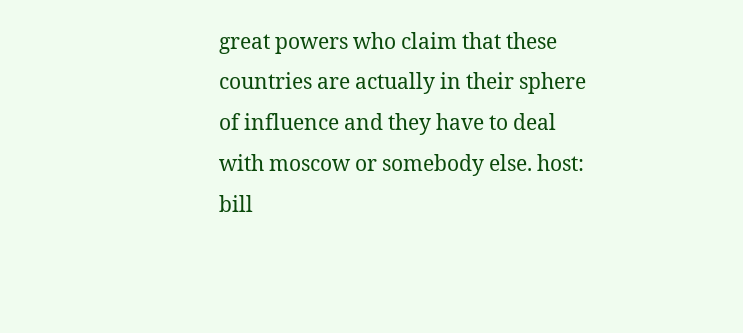great powers who claim that these countries are actually in their sphere of influence and they have to deal with moscow or somebody else. host: bill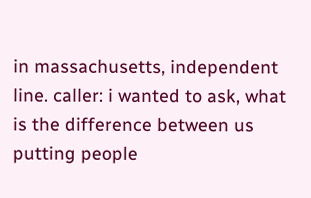in massachusetts, independent line. caller: i wanted to ask, what is the difference between us putting people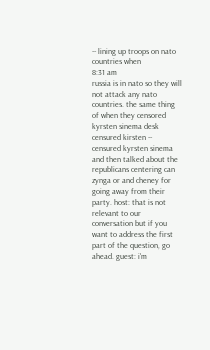-- lining up troops on nato countries when
8:31 am
russia is in nato so they will not attack any nato countries. the same thing of when they censored kyrsten sinema desk censured kirsten -- censured kyrsten sinema and then talked about the republicans centering can zynga or and cheney for going away from their party. host: that is not relevant to our conversation but if you want to address the first part of the question, go ahead. guest: i'm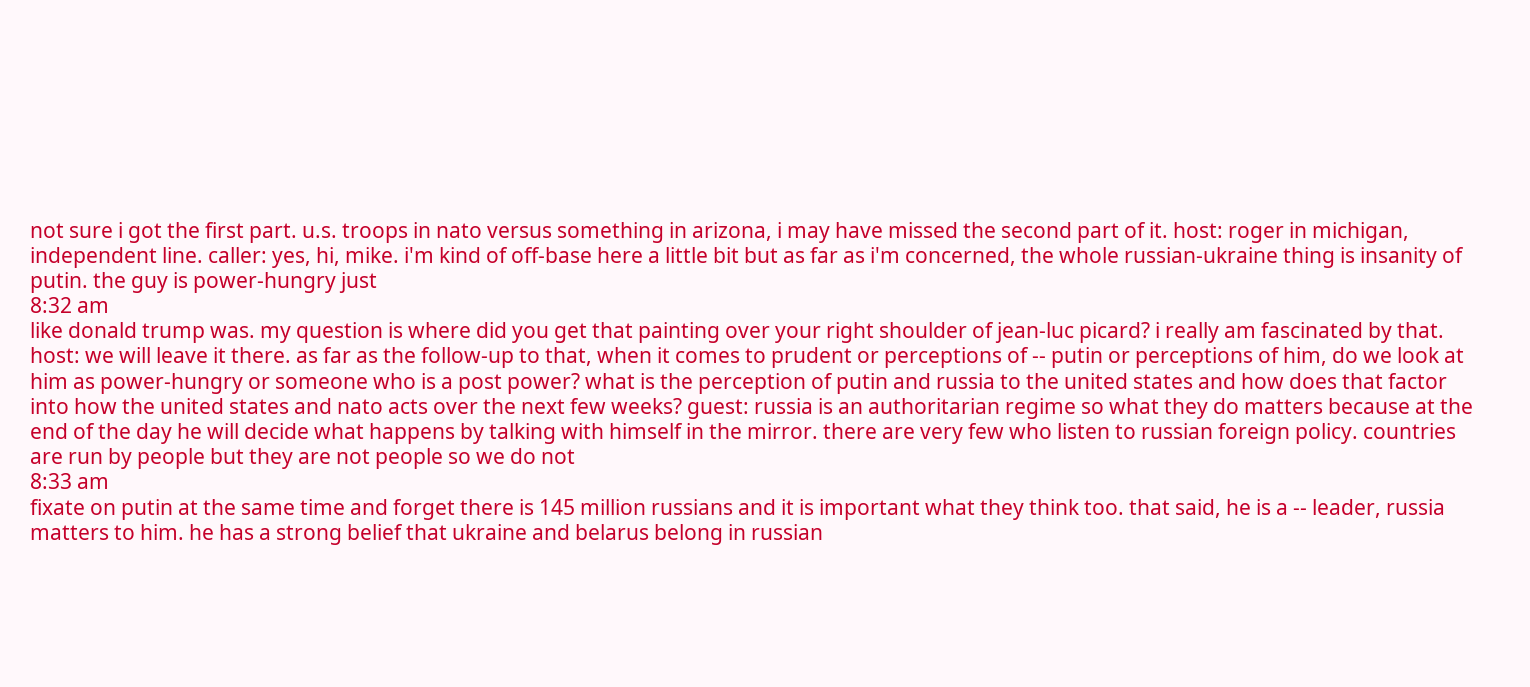not sure i got the first part. u.s. troops in nato versus something in arizona, i may have missed the second part of it. host: roger in michigan, independent line. caller: yes, hi, mike. i'm kind of off-base here a little bit but as far as i'm concerned, the whole russian-ukraine thing is insanity of putin. the guy is power-hungry just
8:32 am
like donald trump was. my question is where did you get that painting over your right shoulder of jean-luc picard? i really am fascinated by that. host: we will leave it there. as far as the follow-up to that, when it comes to prudent or perceptions of -- putin or perceptions of him, do we look at him as power-hungry or someone who is a post power? what is the perception of putin and russia to the united states and how does that factor into how the united states and nato acts over the next few weeks? guest: russia is an authoritarian regime so what they do matters because at the end of the day he will decide what happens by talking with himself in the mirror. there are very few who listen to russian foreign policy. countries are run by people but they are not people so we do not
8:33 am
fixate on putin at the same time and forget there is 145 million russians and it is important what they think too. that said, he is a -- leader, russia matters to him. he has a strong belief that ukraine and belarus belong in russian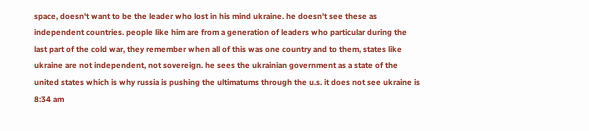space, doesn't want to be the leader who lost in his mind ukraine. he doesn't see these as independent countries. people like him are from a generation of leaders who particular during the last part of the cold war, they remember when all of this was one country and to them, states like ukraine are not independent, not sovereign. he sees the ukrainian government as a state of the united states which is why russia is pushing the ultimatums through the u.s. it does not see ukraine is
8:34 am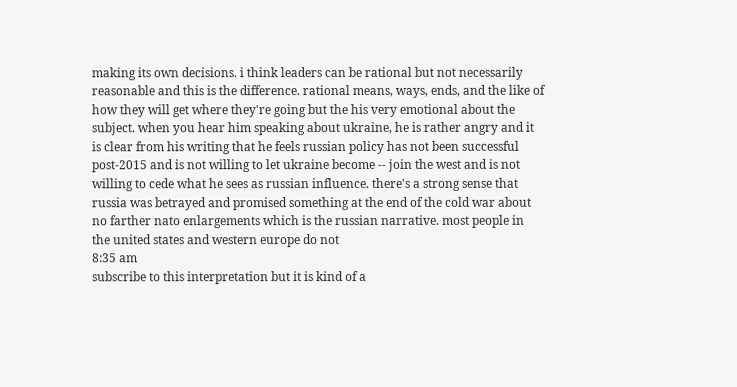making its own decisions. i think leaders can be rational but not necessarily reasonable and this is the difference. rational means, ways, ends, and the like of how they will get where they're going but the his very emotional about the subject. when you hear him speaking about ukraine, he is rather angry and it is clear from his writing that he feels russian policy has not been successful post-2015 and is not willing to let ukraine become -- join the west and is not willing to cede what he sees as russian influence. there's a strong sense that russia was betrayed and promised something at the end of the cold war about no farther nato enlargements which is the russian narrative. most people in the united states and western europe do not
8:35 am
subscribe to this interpretation but it is kind of a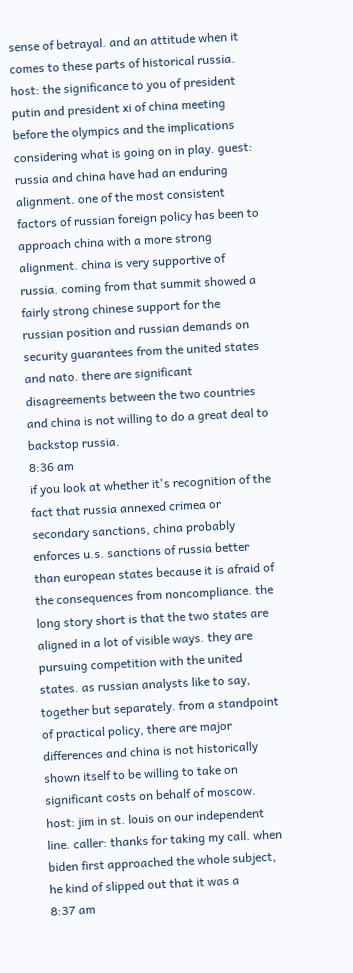sense of betrayal. and an attitude when it comes to these parts of historical russia. host: the significance to you of president putin and president xi of china meeting before the olympics and the implications considering what is going on in play. guest: russia and china have had an enduring alignment. one of the most consistent factors of russian foreign policy has been to approach china with a more strong alignment. china is very supportive of russia. coming from that summit showed a fairly strong chinese support for the russian position and russian demands on security guarantees from the united states and nato. there are significant disagreements between the two countries and china is not willing to do a great deal to backstop russia.
8:36 am
if you look at whether it's recognition of the fact that russia annexed crimea or secondary sanctions, china probably enforces u.s. sanctions of russia better than european states because it is afraid of the consequences from noncompliance. the long story short is that the two states are aligned in a lot of visible ways. they are pursuing competition with the united states. as russian analysts like to say, together but separately. from a standpoint of practical policy, there are major differences and china is not historically shown itself to be willing to take on significant costs on behalf of moscow. host: jim in st. louis on our independent line. caller: thanks for taking my call. when biden first approached the whole subject, he kind of slipped out that it was a
8:37 am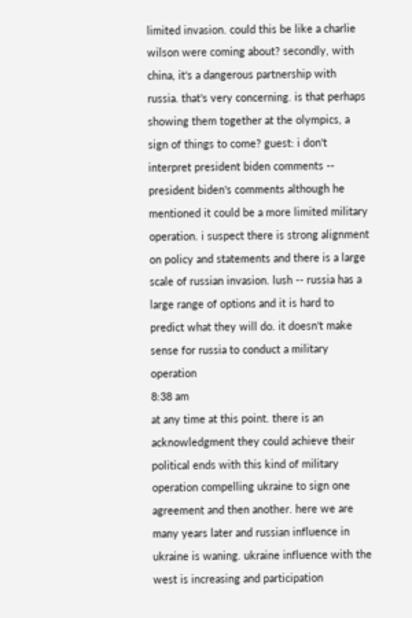limited invasion. could this be like a charlie wilson were coming about? secondly, with china, it's a dangerous partnership with russia. that's very concerning. is that perhaps showing them together at the olympics, a sign of things to come? guest: i don't interpret president biden comments -- president biden's comments although he mentioned it could be a more limited military operation. i suspect there is strong alignment on policy and statements and there is a large scale of russian invasion. lush -- russia has a large range of options and it is hard to predict what they will do. it doesn't make sense for russia to conduct a military operation
8:38 am
at any time at this point. there is an acknowledgment they could achieve their political ends with this kind of military operation compelling ukraine to sign one agreement and then another. here we are many years later and russian influence in ukraine is waning. ukraine influence with the west is increasing and participation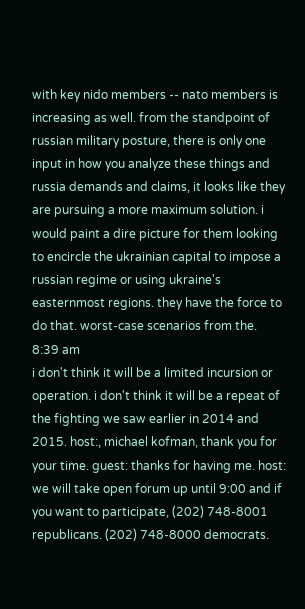with key nido members -- nato members is increasing as well. from the standpoint of russian military posture, there is only one input in how you analyze these things and russia demands and claims, it looks like they are pursuing a more maximum solution. i would paint a dire picture for them looking to encircle the ukrainian capital to impose a russian regime or using ukraine's easternmost regions. they have the force to do that. worst-case scenarios from the.
8:39 am
i don't think it will be a limited incursion or operation. i don't think it will be a repeat of the fighting we saw earlier in 2014 and 2015. host:, michael kofman, thank you for your time. guest: thanks for having me. host: we will take open forum up until 9:00 and if you want to participate, (202) 748-8001 republicans. (202) 748-8000 democrats.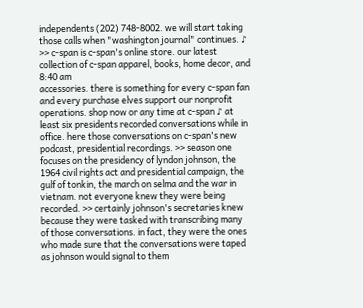independents (202) 748-8002. we will start taking those calls when "washington journal" continues. ♪ >> c-span is c-span's online store. our latest collection of c-span apparel, books, home decor, and
8:40 am
accessories. there is something for every c-span fan and every purchase elves support our nonprofit operations. shop now or any time at c-span ♪ at least six presidents recorded conversations while in office. here those conversations on c-span's new podcast, presidential recordings. >> season one focuses on the presidency of lyndon johnson, the 1964 civil rights act and presidential campaign, the gulf of tonkin, the march on selma and the war in vietnam. not everyone knew they were being recorded. >> certainly johnson's secretaries knew because they were tasked with transcribing many of those conversations. in fact, they were the ones who made sure that the conversations were taped as johnson would signal to them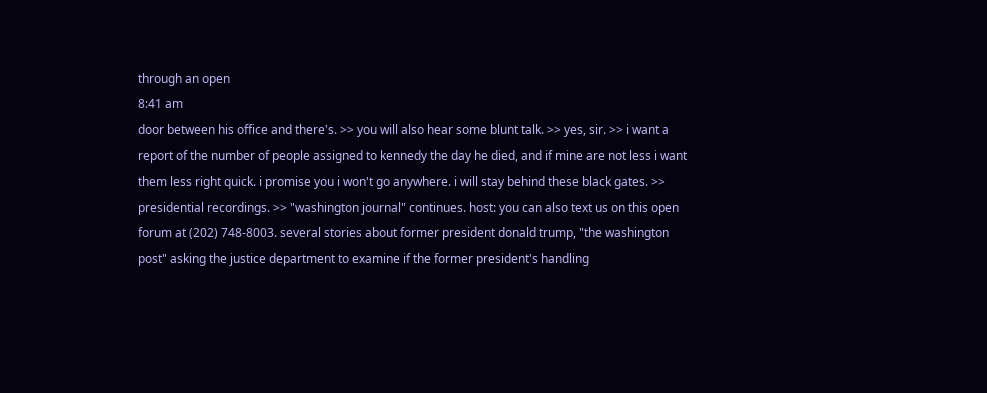through an open
8:41 am
door between his office and there's. >> you will also hear some blunt talk. >> yes, sir. >> i want a report of the number of people assigned to kennedy the day he died, and if mine are not less i want them less right quick. i promise you i won't go anywhere. i will stay behind these black gates. >> presidential recordings. >> "washington journal" continues. host: you can also text us on this open forum at (202) 748-8003. several stories about former president donald trump, "the washington post" asking the justice department to examine if the former president's handling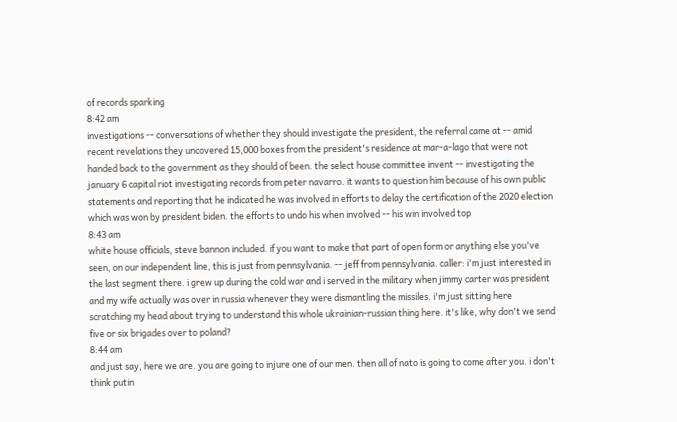of records sparking
8:42 am
investigations -- conversations of whether they should investigate the president, the referral came at -- amid recent revelations they uncovered 15,000 boxes from the president's residence at mar-a-lago that were not handed back to the government as they should of been. the select house committee invent -- investigating the january 6 capital riot investigating records from peter navarro. it wants to question him because of his own public statements and reporting that he indicated he was involved in efforts to delay the certification of the 2020 election which was won by president biden. the efforts to undo his when involved -- his win involved top
8:43 am
white house officials, steve bannon included. if you want to make that part of open form or anything else you've seen, on our independent line, this is just from pennsylvania. -- jeff from pennsylvania. caller: i'm just interested in the last segment there. i grew up during the cold war and i served in the military when jimmy carter was president and my wife actually was over in russia whenever they were dismantling the missiles. i'm just sitting here scratching my head about trying to understand this whole ukrainian-russian thing here. it's like, why don't we send five or six brigades over to poland?
8:44 am
and just say, here we are. you are going to injure one of our men. then all of nato is going to come after you. i don't think putin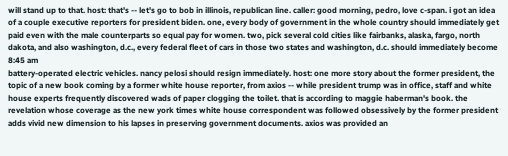will stand up to that. host: that's -- let's go to bob in illinois, republican line. caller: good morning, pedro, love c-span. i got an idea of a couple executive reporters for president biden. one, every body of government in the whole country should immediately get paid even with the male counterparts so equal pay for women. two, pick several cold cities like fairbanks, alaska, fargo, north dakota, and also washington, d.c., every federal fleet of cars in those two states and washington, d.c. should immediately become
8:45 am
battery-operated electric vehicles. nancy pelosi should resign immediately. host: one more story about the former president, the topic of a new book coming by a former white house reporter, from axios -- while president trump was in office, staff and white house experts frequently discovered wads of paper clogging the toilet. that is according to maggie haberman's book. the revelation whose coverage as the new york times white house correspondent was followed obsessively by the former president adds vivid new dimension to his lapses in preserving government documents. axios was provided an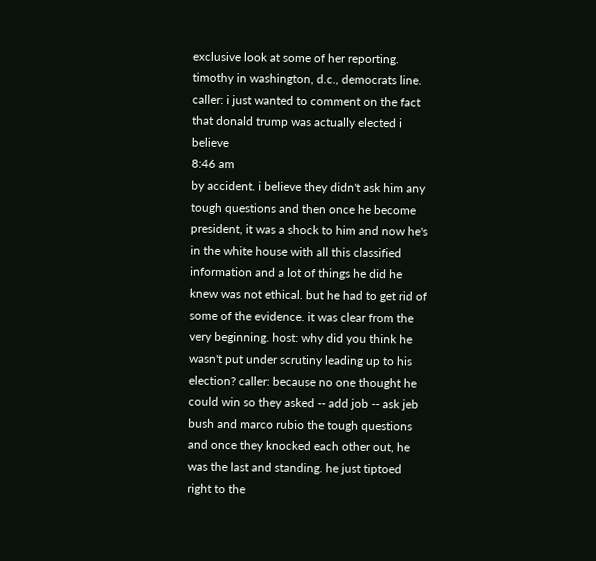exclusive look at some of her reporting. timothy in washington, d.c., democrats line. caller: i just wanted to comment on the fact that donald trump was actually elected i believe
8:46 am
by accident. i believe they didn't ask him any tough questions and then once he become president, it was a shock to him and now he's in the white house with all this classified information and a lot of things he did he knew was not ethical. but he had to get rid of some of the evidence. it was clear from the very beginning. host: why did you think he wasn't put under scrutiny leading up to his election? caller: because no one thought he could win so they asked -- add job -- ask jeb bush and marco rubio the tough questions and once they knocked each other out, he was the last and standing. he just tiptoed right to the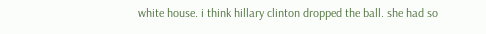white house. i think hillary clinton dropped the ball. she had so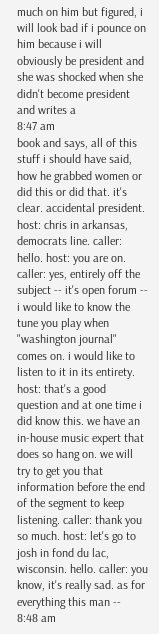much on him but figured, i will look bad if i pounce on him because i will obviously be president and she was shocked when she didn't become president and writes a
8:47 am
book and says, all of this stuff i should have said, how he grabbed women or did this or did that. it's clear. accidental president. host: chris in arkansas, democrats line. caller: hello. host: you are on. caller: yes, entirely off the subject -- it's open forum -- i would like to know the tune you play when "washington journal" comes on. i would like to listen to it in its entirety. host: that's a good question and at one time i did know this. we have an in-house music expert that does so hang on. we will try to get you that information before the end of the segment to keep listening. caller: thank you so much. host: let's go to josh in fond du lac, wisconsin. hello. caller: you know, it's really sad. as for everything this man --
8:48 am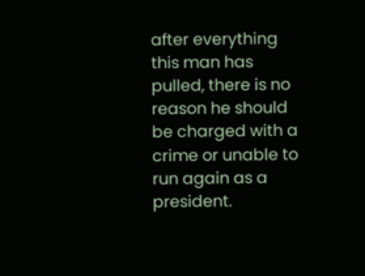after everything this man has pulled, there is no reason he should be charged with a crime or unable to run again as a president.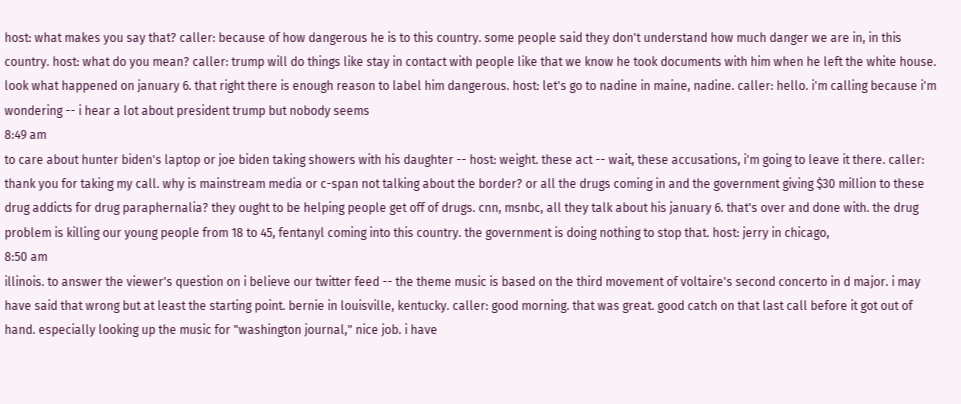host: what makes you say that? caller: because of how dangerous he is to this country. some people said they don't understand how much danger we are in, in this country. host: what do you mean? caller: trump will do things like stay in contact with people like that we know he took documents with him when he left the white house. look what happened on january 6. that right there is enough reason to label him dangerous. host: let's go to nadine in maine, nadine. caller: hello. i'm calling because i'm wondering -- i hear a lot about president trump but nobody seems
8:49 am
to care about hunter biden's laptop or joe biden taking showers with his daughter -- host: weight. these act -- wait, these accusations, i'm going to leave it there. caller: thank you for taking my call. why is mainstream media or c-span not talking about the border? or all the drugs coming in and the government giving $30 million to these drug addicts for drug paraphernalia? they ought to be helping people get off of drugs. cnn, msnbc, all they talk about his january 6. that's over and done with. the drug problem is killing our young people from 18 to 45, fentanyl coming into this country. the government is doing nothing to stop that. host: jerry in chicago,
8:50 am
illinois. to answer the viewer's question on i believe our twitter feed -- the theme music is based on the third movement of voltaire's second concerto in d major. i may have said that wrong but at least the starting point. bernie in louisville, kentucky. caller: good morning. that was great. good catch on that last call before it got out of hand. especially looking up the music for "washington journal," nice job. i have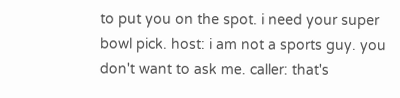to put you on the spot. i need your super bowl pick. host: i am not a sports guy. you don't want to ask me. caller: that's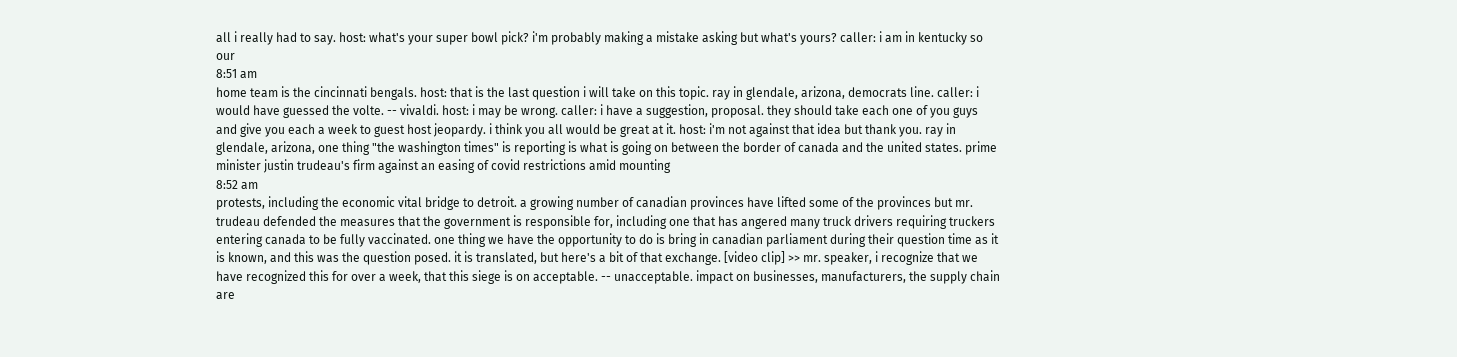all i really had to say. host: what's your super bowl pick? i'm probably making a mistake asking but what's yours? caller: i am in kentucky so our
8:51 am
home team is the cincinnati bengals. host: that is the last question i will take on this topic. ray in glendale, arizona, democrats line. caller: i would have guessed the volte. -- vivaldi. host: i may be wrong. caller: i have a suggestion, proposal. they should take each one of you guys and give you each a week to guest host jeopardy. i think you all would be great at it. host: i'm not against that idea but thank you. ray in glendale, arizona, one thing "the washington times" is reporting is what is going on between the border of canada and the united states. prime minister justin trudeau's firm against an easing of covid restrictions amid mounting
8:52 am
protests, including the economic vital bridge to detroit. a growing number of canadian provinces have lifted some of the provinces but mr. trudeau defended the measures that the government is responsible for, including one that has angered many truck drivers requiring truckers entering canada to be fully vaccinated. one thing we have the opportunity to do is bring in canadian parliament during their question time as it is known, and this was the question posed. it is translated, but here's a bit of that exchange. [video clip] >> mr. speaker, i recognize that we have recognized this for over a week, that this siege is on acceptable. -- unacceptable. impact on businesses, manufacturers, the supply chain are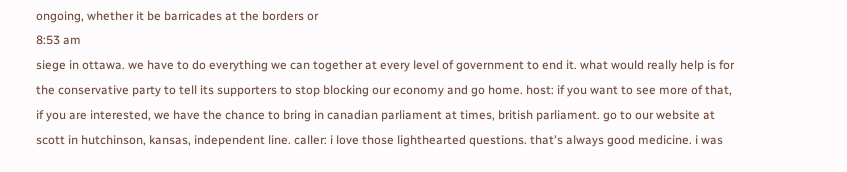ongoing, whether it be barricades at the borders or
8:53 am
siege in ottawa. we have to do everything we can together at every level of government to end it. what would really help is for the conservative party to tell its supporters to stop blocking our economy and go home. host: if you want to see more of that, if you are interested, we have the chance to bring in canadian parliament at times, british parliament. go to our website at scott in hutchinson, kansas, independent line. caller: i love those lighthearted questions. that's always good medicine. i was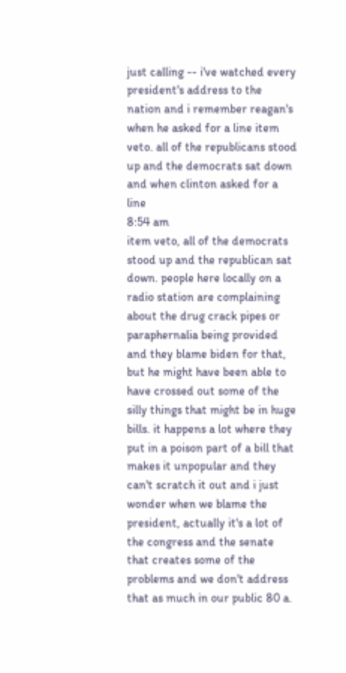just calling -- i've watched every president's address to the nation and i remember reagan's when he asked for a line item veto. all of the republicans stood up and the democrats sat down and when clinton asked for a line
8:54 am
item veto, all of the democrats stood up and the republican sat down. people here locally on a radio station are complaining about the drug crack pipes or paraphernalia being provided and they blame biden for that, but he might have been able to have crossed out some of the silly things that might be in huge bills. it happens a lot where they put in a poison part of a bill that makes it unpopular and they can't scratch it out and i just wonder when we blame the president, actually it's a lot of the congress and the senate that creates some of the problems and we don't address that as much in our public 80 a.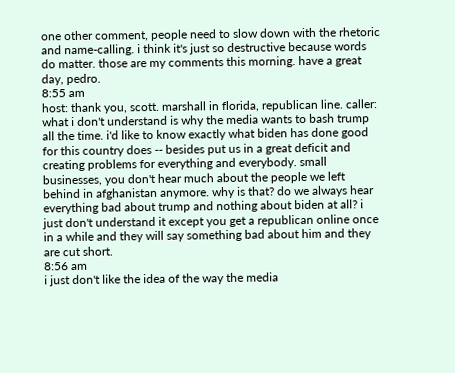one other comment, people need to slow down with the rhetoric and name-calling. i think it's just so destructive because words do matter. those are my comments this morning. have a great day, pedro.
8:55 am
host: thank you, scott. marshall in florida, republican line. caller: what i don't understand is why the media wants to bash trump all the time. i'd like to know exactly what biden has done good for this country does -- besides put us in a great deficit and creating problems for everything and everybody. small businesses, you don't hear much about the people we left behind in afghanistan anymore. why is that? do we always hear everything bad about trump and nothing about biden at all? i just don't understand it except you get a republican online once in a while and they will say something bad about him and they are cut short.
8:56 am
i just don't like the idea of the way the media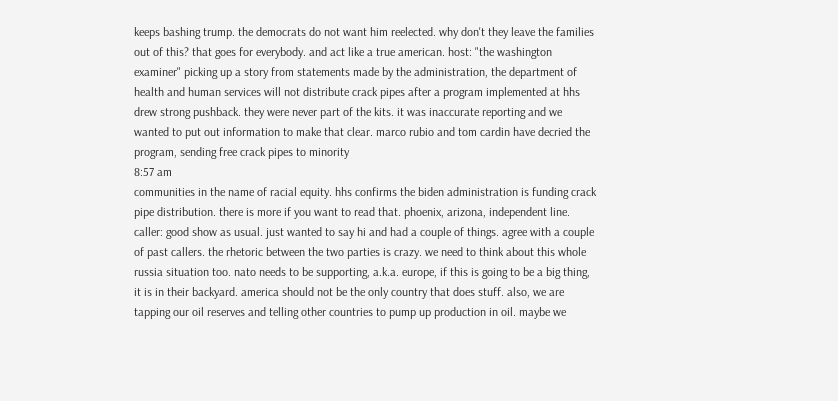keeps bashing trump. the democrats do not want him reelected. why don't they leave the families out of this? that goes for everybody. and act like a true american. host: "the washington examiner" picking up a story from statements made by the administration, the department of health and human services will not distribute crack pipes after a program implemented at hhs drew strong pushback. they were never part of the kits. it was inaccurate reporting and we wanted to put out information to make that clear. marco rubio and tom cardin have decried the program, sending free crack pipes to minority
8:57 am
communities in the name of racial equity. hhs confirms the biden administration is funding crack pipe distribution. there is more if you want to read that. phoenix, arizona, independent line. caller: good show as usual. just wanted to say hi and had a couple of things. agree with a couple of past callers. the rhetoric between the two parties is crazy. we need to think about this whole russia situation too. nato needs to be supporting, a.k.a. europe, if this is going to be a big thing, it is in their backyard. america should not be the only country that does stuff. also, we are tapping our oil reserves and telling other countries to pump up production in oil. maybe we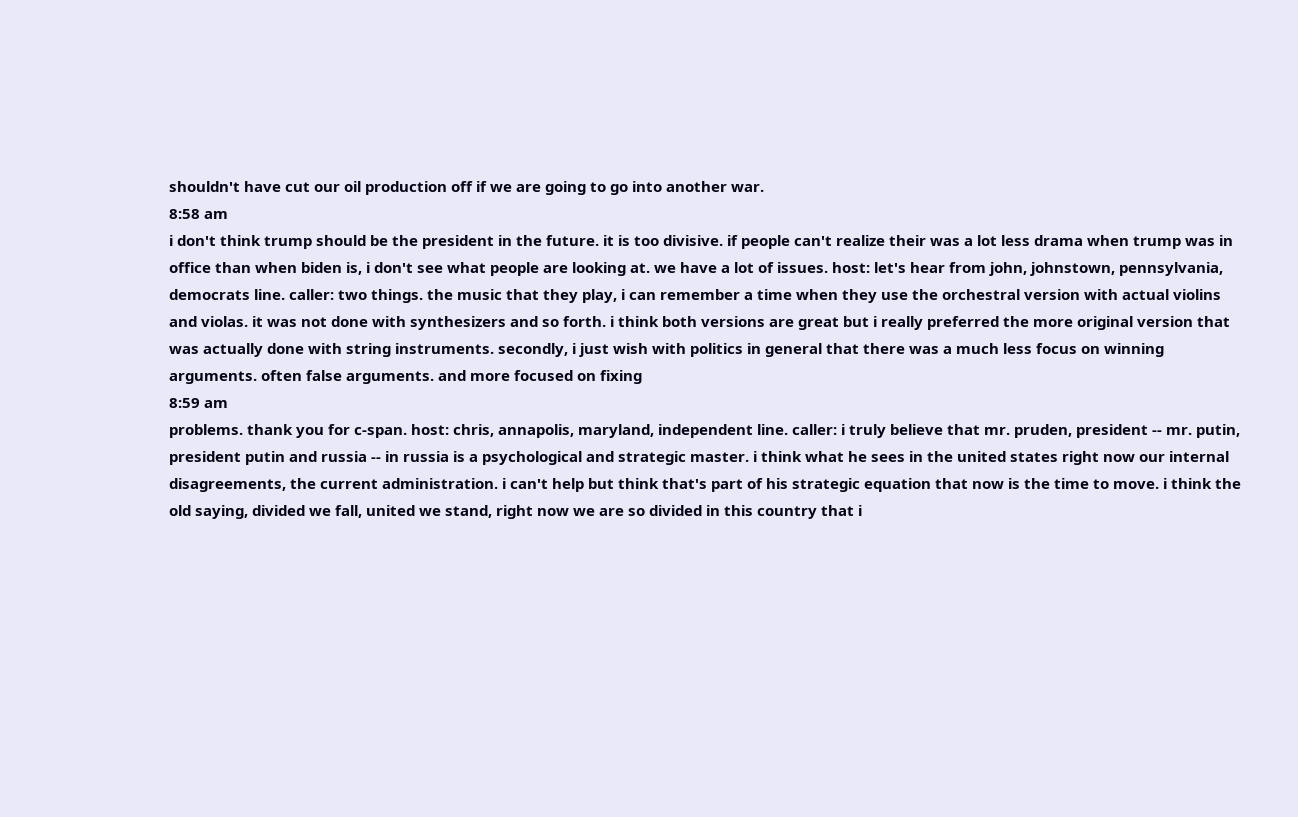shouldn't have cut our oil production off if we are going to go into another war.
8:58 am
i don't think trump should be the president in the future. it is too divisive. if people can't realize their was a lot less drama when trump was in office than when biden is, i don't see what people are looking at. we have a lot of issues. host: let's hear from john, johnstown, pennsylvania, democrats line. caller: two things. the music that they play, i can remember a time when they use the orchestral version with actual violins and violas. it was not done with synthesizers and so forth. i think both versions are great but i really preferred the more original version that was actually done with string instruments. secondly, i just wish with politics in general that there was a much less focus on winning arguments. often false arguments. and more focused on fixing
8:59 am
problems. thank you for c-span. host: chris, annapolis, maryland, independent line. caller: i truly believe that mr. pruden, president -- mr. putin, president putin and russia -- in russia is a psychological and strategic master. i think what he sees in the united states right now our internal disagreements, the current administration. i can't help but think that's part of his strategic equation that now is the time to move. i think the old saying, divided we fall, united we stand, right now we are so divided in this country that i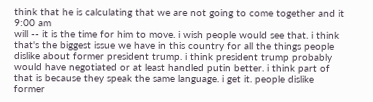think that he is calculating that we are not going to come together and it
9:00 am
will -- it is the time for him to move. i wish people would see that. i think that's the biggest issue we have in this country for all the things people dislike about former president trump. i think president trump probably would have negotiated or at least handled putin better. i think part of that is because they speak the same language. i get it. people dislike former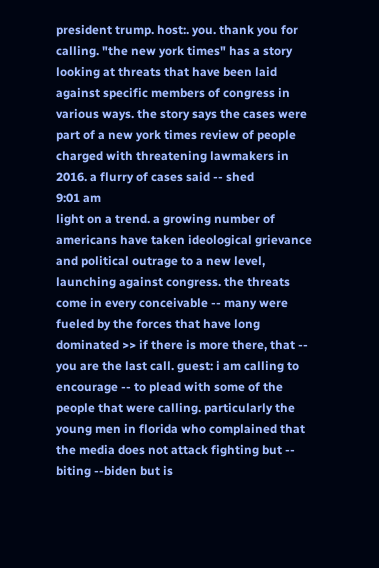president trump. host:. you. thank you for calling. "the new york times" has a story looking at threats that have been laid against specific members of congress in various ways. the story says the cases were part of a new york times review of people charged with threatening lawmakers in 2016. a flurry of cases said -- shed
9:01 am
light on a trend. a growing number of americans have taken ideological grievance and political outrage to a new level, launching against congress. the threats come in every conceivable -- many were fueled by the forces that have long dominated >> if there is more there, that -- you are the last call. guest: i am calling to encourage -- to plead with some of the people that were calling. particularly the young men in florida who complained that the media does not attack fighting but -- biting --biden but is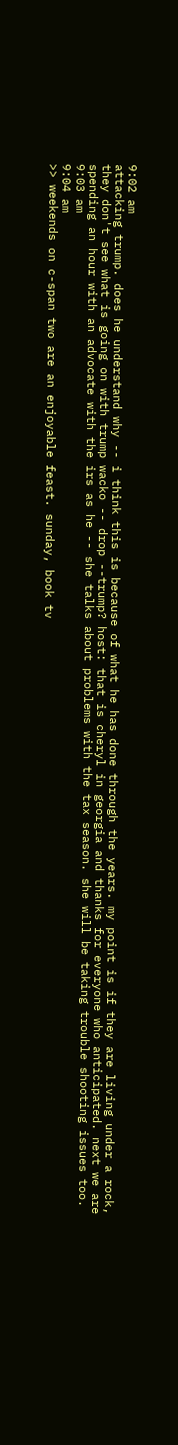9:02 am
attacking trump. does he understand why -- i think this is because of what he has done through the years. my point is if they are living under a rock, they don't see what is going on with trump wacko -- drop --trump? host: that is cheryl in georgia and thanks for everyone who anticipated. next we are spending an hour with an advocate with the irs as he -- she talks about problems with the tax season. she will be taking trouble shooting issues too.
9:03 am
9:04 am
>> weekends on c-span two are an enjoyable feast. sunday, book tv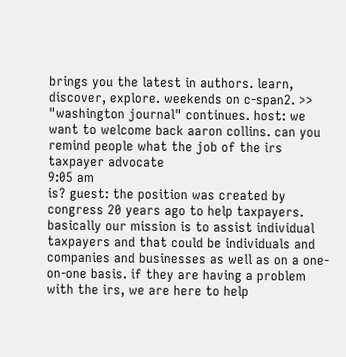brings you the latest in authors. learn, discover, explore. weekends on c-span2. >> "washington journal" continues. host: we want to welcome back aaron collins. can you remind people what the job of the irs taxpayer advocate
9:05 am
is? guest: the position was created by congress 20 years ago to help taxpayers. basically our mission is to assist individual taxpayers and that could be individuals and companies and businesses as well as on a one-on-one basis. if they are having a problem with the irs, we are here to help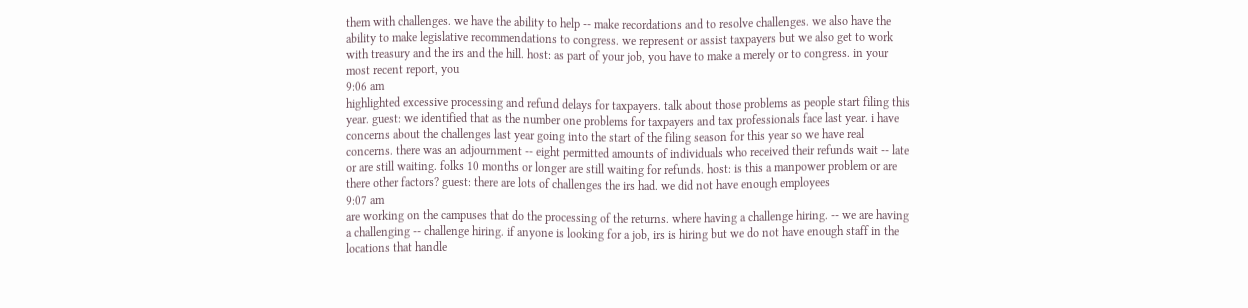them with challenges. we have the ability to help -- make recordations and to resolve challenges. we also have the ability to make legislative recommendations to congress. we represent or assist taxpayers but we also get to work with treasury and the irs and the hill. host: as part of your job, you have to make a merely or to congress. in your most recent report, you
9:06 am
highlighted excessive processing and refund delays for taxpayers. talk about those problems as people start filing this year. guest: we identified that as the number one problems for taxpayers and tax professionals face last year. i have concerns about the challenges last year going into the start of the filing season for this year so we have real concerns. there was an adjournment -- eight permitted amounts of individuals who received their refunds wait -- late or are still waiting. folks 10 months or longer are still waiting for refunds. host: is this a manpower problem or are there other factors? guest: there are lots of challenges the irs had. we did not have enough employees
9:07 am
are working on the campuses that do the processing of the returns. where having a challenge hiring. -- we are having a challenging -- challenge hiring. if anyone is looking for a job, irs is hiring but we do not have enough staff in the locations that handle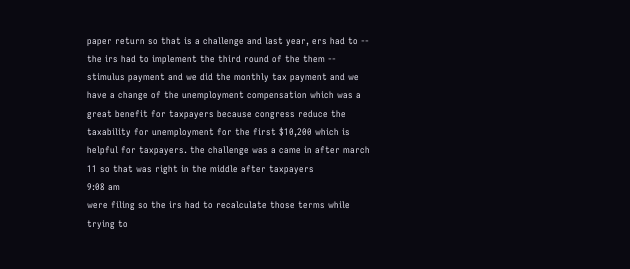paper return so that is a challenge and last year, ers had to -- the irs had to implement the third round of the them -- stimulus payment and we did the monthly tax payment and we have a change of the unemployment compensation which was a great benefit for taxpayers because congress reduce the taxability for unemployment for the first $10,200 which is helpful for taxpayers. the challenge was a came in after march 11 so that was right in the middle after taxpayers
9:08 am
were filing so the irs had to recalculate those terms while trying to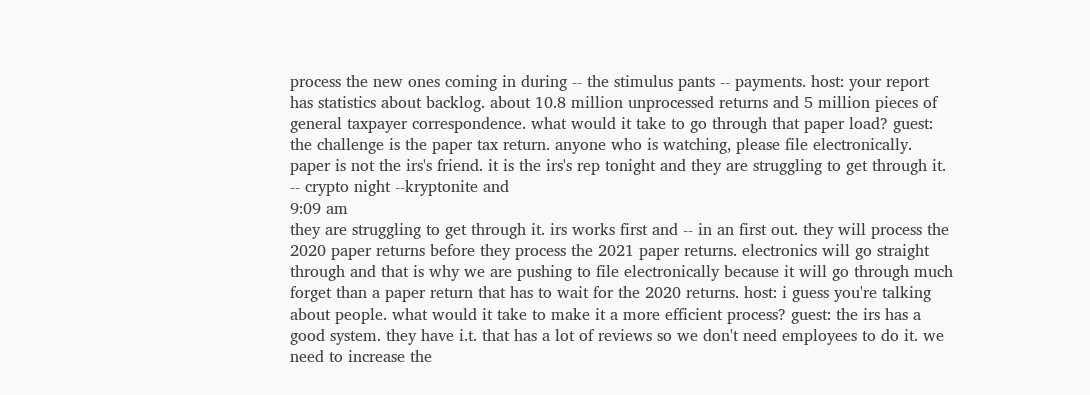process the new ones coming in during -- the stimulus pants -- payments. host: your report has statistics about backlog. about 10.8 million unprocessed returns and 5 million pieces of general taxpayer correspondence. what would it take to go through that paper load? guest: the challenge is the paper tax return. anyone who is watching, please file electronically. paper is not the irs's friend. it is the irs's rep tonight and they are struggling to get through it. -- crypto night --kryptonite and
9:09 am
they are struggling to get through it. irs works first and -- in an first out. they will process the 2020 paper returns before they process the 2021 paper returns. electronics will go straight through and that is why we are pushing to file electronically because it will go through much forget than a paper return that has to wait for the 2020 returns. host: i guess you're talking about people. what would it take to make it a more efficient process? guest: the irs has a good system. they have i.t. that has a lot of reviews so we don't need employees to do it. we need to increase the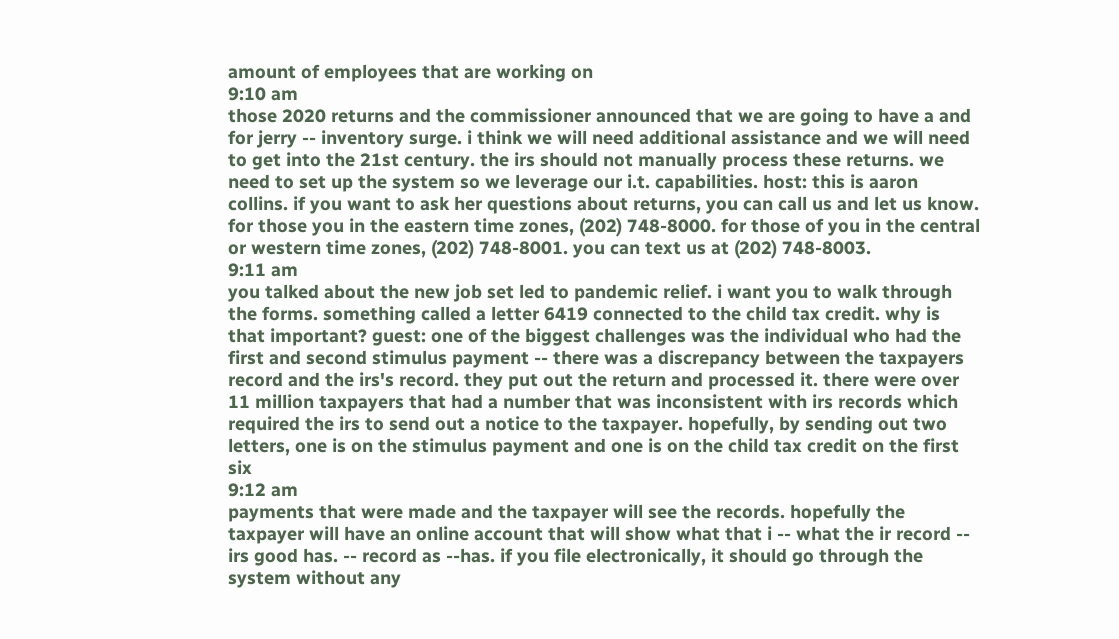amount of employees that are working on
9:10 am
those 2020 returns and the commissioner announced that we are going to have a and for jerry -- inventory surge. i think we will need additional assistance and we will need to get into the 21st century. the irs should not manually process these returns. we need to set up the system so we leverage our i.t. capabilities. host: this is aaron collins. if you want to ask her questions about returns, you can call us and let us know. for those you in the eastern time zones, (202) 748-8000. for those of you in the central or western time zones, (202) 748-8001. you can text us at (202) 748-8003.
9:11 am
you talked about the new job set led to pandemic relief. i want you to walk through the forms. something called a letter 6419 connected to the child tax credit. why is that important? guest: one of the biggest challenges was the individual who had the first and second stimulus payment -- there was a discrepancy between the taxpayers record and the irs's record. they put out the return and processed it. there were over 11 million taxpayers that had a number that was inconsistent with irs records which required the irs to send out a notice to the taxpayer. hopefully, by sending out two letters, one is on the stimulus payment and one is on the child tax credit on the first six
9:12 am
payments that were made and the taxpayer will see the records. hopefully the taxpayer will have an online account that will show what that i -- what the ir record -- irs good has. -- record as --has. if you file electronically, it should go through the system without any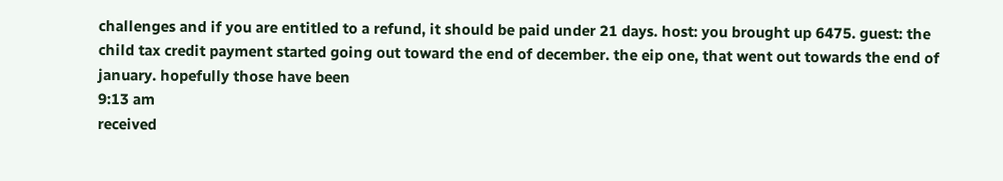challenges and if you are entitled to a refund, it should be paid under 21 days. host: you brought up 6475. guest: the child tax credit payment started going out toward the end of december. the eip one, that went out towards the end of january. hopefully those have been
9:13 am
received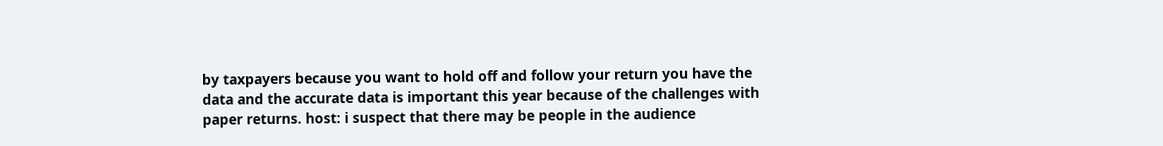by taxpayers because you want to hold off and follow your return you have the data and the accurate data is important this year because of the challenges with paper returns. host: i suspect that there may be people in the audience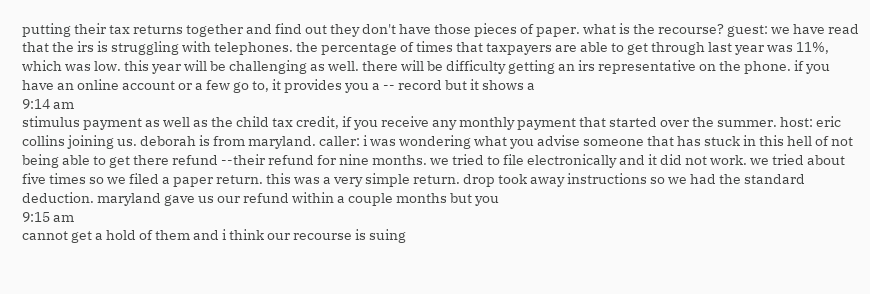putting their tax returns together and find out they don't have those pieces of paper. what is the recourse? guest: we have read that the irs is struggling with telephones. the percentage of times that taxpayers are able to get through last year was 11%, which was low. this year will be challenging as well. there will be difficulty getting an irs representative on the phone. if you have an online account or a few go to, it provides you a -- record but it shows a
9:14 am
stimulus payment as well as the child tax credit, if you receive any monthly payment that started over the summer. host: eric collins joining us. deborah is from maryland. caller: i was wondering what you advise someone that has stuck in this hell of not being able to get there refund --their refund for nine months. we tried to file electronically and it did not work. we tried about five times so we filed a paper return. this was a very simple return. drop took away instructions so we had the standard deduction. maryland gave us our refund within a couple months but you
9:15 am
cannot get a hold of them and i think our recourse is suing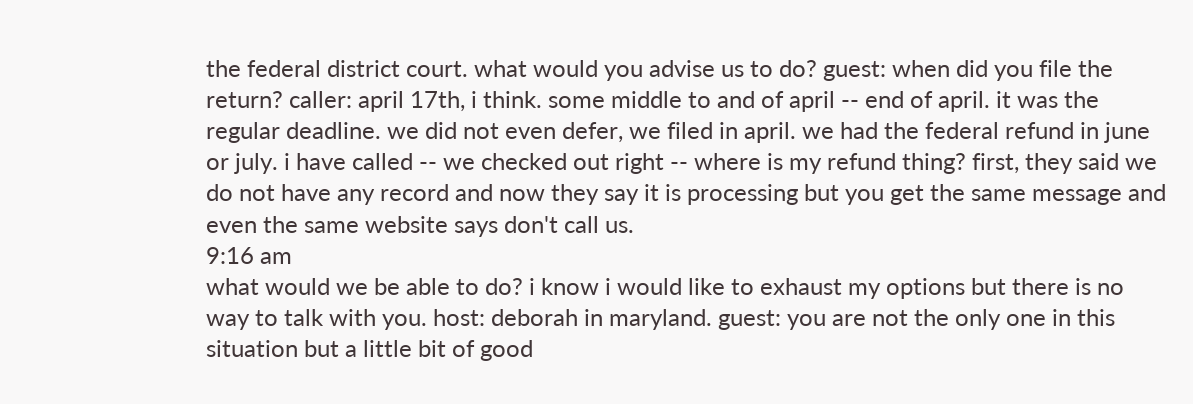the federal district court. what would you advise us to do? guest: when did you file the return? caller: april 17th, i think. some middle to and of april -- end of april. it was the regular deadline. we did not even defer, we filed in april. we had the federal refund in june or july. i have called -- we checked out right -- where is my refund thing? first, they said we do not have any record and now they say it is processing but you get the same message and even the same website says don't call us.
9:16 am
what would we be able to do? i know i would like to exhaust my options but there is no way to talk with you. host: deborah in maryland. guest: you are not the only one in this situation but a little bit of good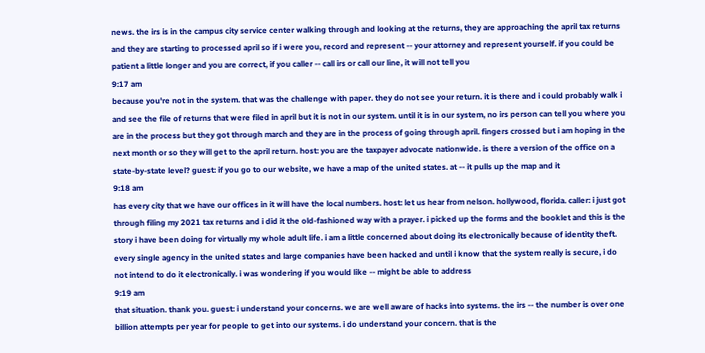news. the irs is in the campus city service center walking through and looking at the returns, they are approaching the april tax returns and they are starting to processed april so if i were you, record and represent -- your attorney and represent yourself. if you could be patient a little longer and you are correct, if you caller -- call irs or call our line, it will not tell you
9:17 am
because you're not in the system. that was the challenge with paper. they do not see your return. it is there and i could probably walk i and see the file of returns that were filed in april but it is not in our system. until it is in our system, no irs person can tell you where you are in the process but they got through march and they are in the process of going through april. fingers crossed but i am hoping in the next month or so they will get to the april return. host: you are the taxpayer advocate nationwide. is there a version of the office on a state-by-state level? guest: if you go to our website, we have a map of the united states. at -- it pulls up the map and it
9:18 am
has every city that we have our offices in it will have the local numbers. host: let us hear from nelson. hollywood, florida. caller: i just got through filing my 2021 tax returns and i did it the old-fashioned way with a prayer. i picked up the forms and the booklet and this is the story i have been doing for virtually my whole adult life. i am a little concerned about doing its electronically because of identity theft. every single agency in the united states and large companies have been hacked and until i know that the system really is secure, i do not intend to do it electronically. i was wondering if you would like -- might be able to address
9:19 am
that situation. thank you. guest: i understand your concerns. we are well aware of hacks into systems. the irs -- the number is over one billion attempts per year for people to get into our systems. i do understand your concern. that is the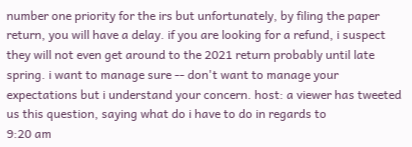number one priority for the irs but unfortunately, by filing the paper return, you will have a delay. if you are looking for a refund, i suspect they will not even get around to the 2021 return probably until late spring. i want to manage sure -- don't want to manage your expectations but i understand your concern. host: a viewer has tweeted us this question, saying what do i have to do in regards to
9:20 am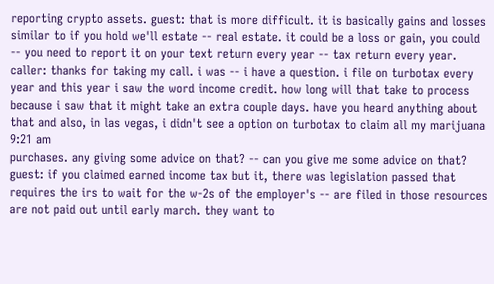reporting crypto assets. guest: that is more difficult. it is basically gains and losses similar to if you hold we'll estate -- real estate. it could be a loss or gain, you could -- you need to report it on your text return every year -- tax return every year. caller: thanks for taking my call. i was -- i have a question. i file on turbotax every year and this year i saw the word income credit. how long will that take to process because i saw that it might take an extra couple days. have you heard anything about that and also, in las vegas, i didn't see a option on turbotax to claim all my marijuana
9:21 am
purchases. any giving some advice on that? -- can you give me some advice on that? guest: if you claimed earned income tax but it, there was legislation passed that requires the irs to wait for the w-2s of the employer's -- are filed in those resources are not paid out until early march. they want to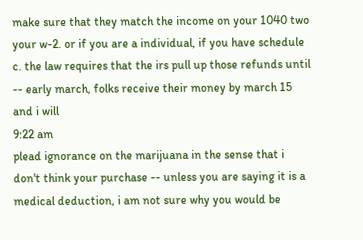make sure that they match the income on your 1040 two your w-2. or if you are a individual, if you have schedule c. the law requires that the irs pull up those refunds until -- early march, folks receive their money by march 15 and i will
9:22 am
plead ignorance on the marijuana in the sense that i don't think your purchase -- unless you are saying it is a medical deduction, i am not sure why you would be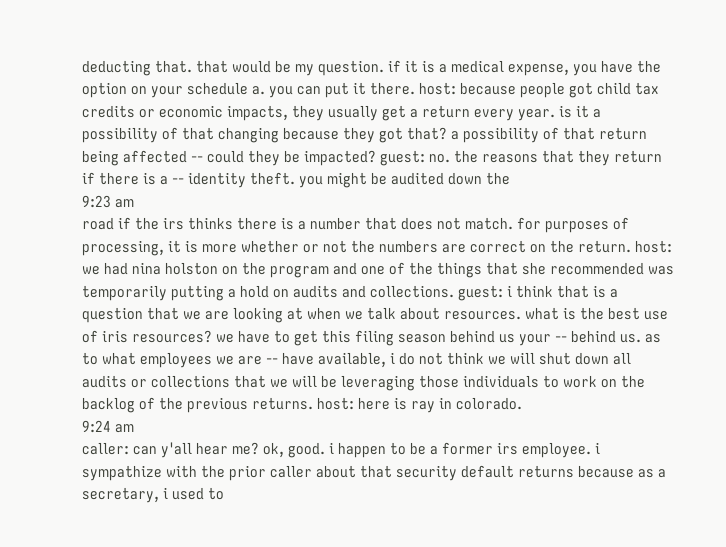deducting that. that would be my question. if it is a medical expense, you have the option on your schedule a. you can put it there. host: because people got child tax credits or economic impacts, they usually get a return every year. is it a possibility of that changing because they got that? a possibility of that return being affected -- could they be impacted? guest: no. the reasons that they return if there is a -- identity theft. you might be audited down the
9:23 am
road if the irs thinks there is a number that does not match. for purposes of processing, it is more whether or not the numbers are correct on the return. host: we had nina holston on the program and one of the things that she recommended was temporarily putting a hold on audits and collections. guest: i think that is a question that we are looking at when we talk about resources. what is the best use of iris resources? we have to get this filing season behind us your -- behind us. as to what employees we are -- have available, i do not think we will shut down all audits or collections that we will be leveraging those individuals to work on the backlog of the previous returns. host: here is ray in colorado.
9:24 am
caller: can y'all hear me? ok, good. i happen to be a former irs employee. i sympathize with the prior caller about that security default returns because as a secretary, i used to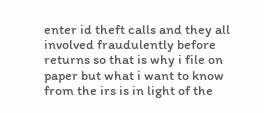enter id theft calls and they all involved fraudulently before returns so that is why i file on paper but what i want to know from the irs is in light of the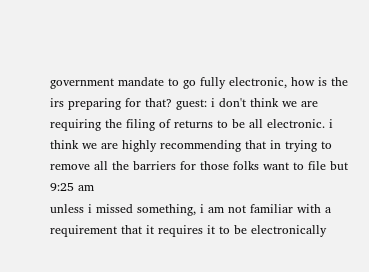government mandate to go fully electronic, how is the irs preparing for that? guest: i don't think we are requiring the filing of returns to be all electronic. i think we are highly recommending that in trying to remove all the barriers for those folks want to file but
9:25 am
unless i missed something, i am not familiar with a requirement that it requires it to be electronically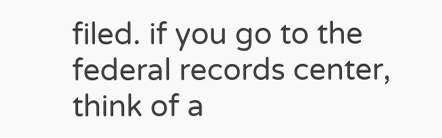filed. if you go to the federal records center, think of a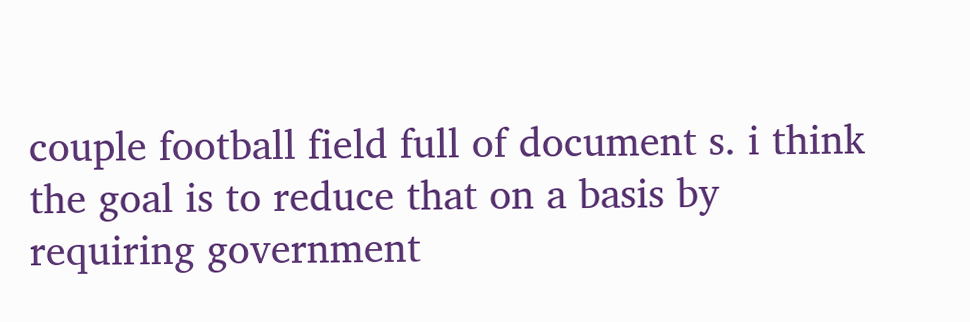couple football field full of document s. i think the goal is to reduce that on a basis by requiring government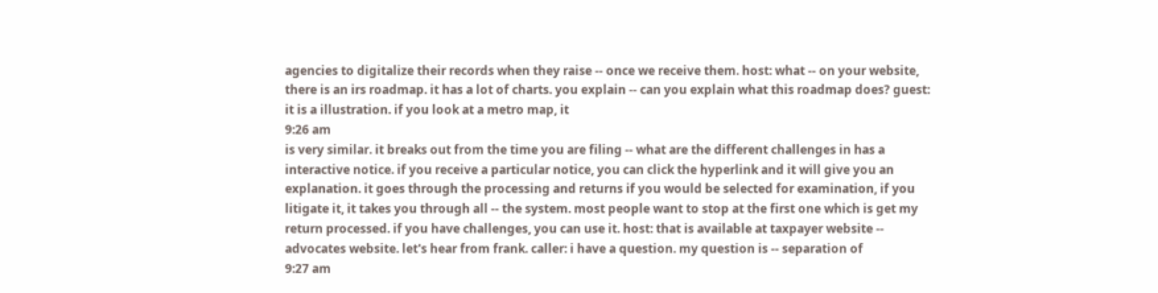agencies to digitalize their records when they raise -- once we receive them. host: what -- on your website, there is an irs roadmap. it has a lot of charts. you explain -- can you explain what this roadmap does? guest: it is a illustration. if you look at a metro map, it
9:26 am
is very similar. it breaks out from the time you are filing -- what are the different challenges in has a interactive notice. if you receive a particular notice, you can click the hyperlink and it will give you an explanation. it goes through the processing and returns if you would be selected for examination, if you litigate it, it takes you through all -- the system. most people want to stop at the first one which is get my return processed. if you have challenges, you can use it. host: that is available at taxpayer website -- advocates website. let's hear from frank. caller: i have a question. my question is -- separation of
9:27 am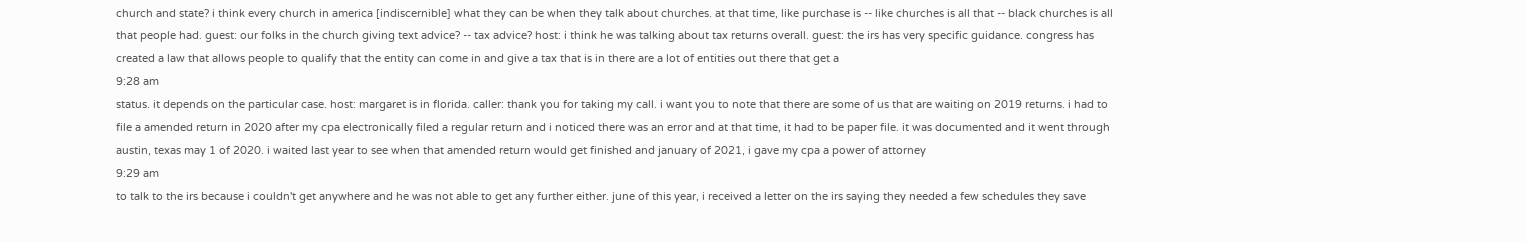church and state? i think every church in america [indiscernible] what they can be when they talk about churches. at that time, like purchase is -- like churches is all that -- black churches is all that people had. guest: our folks in the church giving text advice? -- tax advice? host: i think he was talking about tax returns overall. guest: the irs has very specific guidance. congress has created a law that allows people to qualify that the entity can come in and give a tax that is in there are a lot of entities out there that get a
9:28 am
status. it depends on the particular case. host: margaret is in florida. caller: thank you for taking my call. i want you to note that there are some of us that are waiting on 2019 returns. i had to file a amended return in 2020 after my cpa electronically filed a regular return and i noticed there was an error and at that time, it had to be paper file. it was documented and it went through austin, texas may 1 of 2020. i waited last year to see when that amended return would get finished and january of 2021, i gave my cpa a power of attorney
9:29 am
to talk to the irs because i couldn't get anywhere and he was not able to get any further either. june of this year, i received a letter on the irs saying they needed a few schedules they save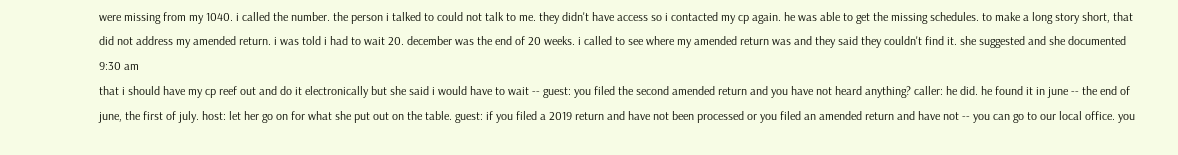were missing from my 1040. i called the number. the person i talked to could not talk to me. they didn't have access so i contacted my cp again. he was able to get the missing schedules. to make a long story short, that did not address my amended return. i was told i had to wait 20. december was the end of 20 weeks. i called to see where my amended return was and they said they couldn't find it. she suggested and she documented
9:30 am
that i should have my cp reef out and do it electronically but she said i would have to wait -- guest: you filed the second amended return and you have not heard anything? caller: he did. he found it in june -- the end of june, the first of july. host: let her go on for what she put out on the table. guest: if you filed a 2019 return and have not been processed or you filed an amended return and have not -- you can go to our local office. you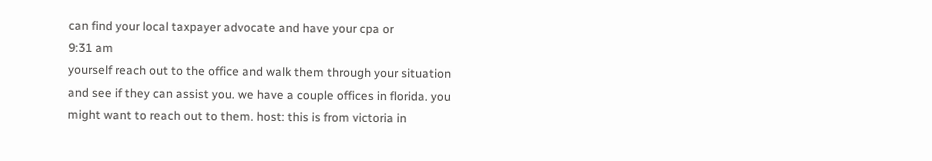can find your local taxpayer advocate and have your cpa or
9:31 am
yourself reach out to the office and walk them through your situation and see if they can assist you. we have a couple offices in florida. you might want to reach out to them. host: this is from victoria in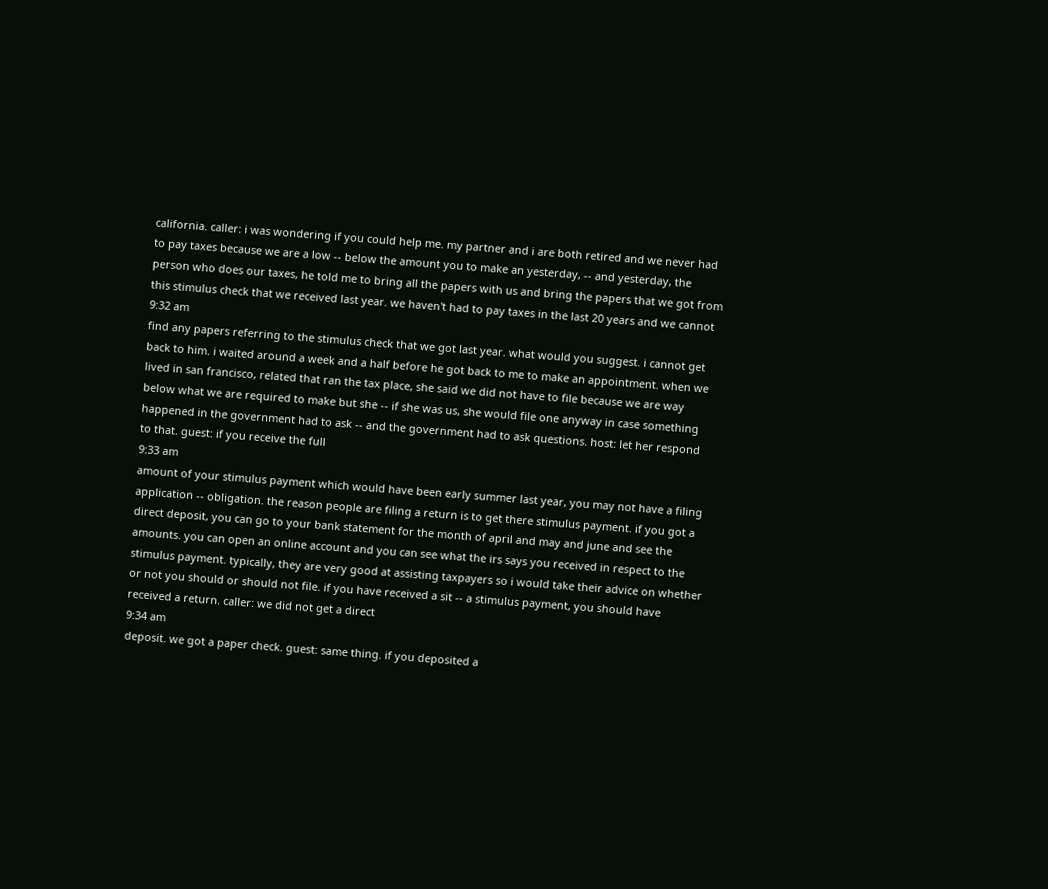california. caller: i was wondering if you could help me. my partner and i are both retired and we never had to pay taxes because we are a low -- below the amount you to make an yesterday, -- and yesterday, the person who does our taxes, he told me to bring all the papers with us and bring the papers that we got from this stimulus check that we received last year. we haven't had to pay taxes in the last 20 years and we cannot
9:32 am
find any papers referring to the stimulus check that we got last year. what would you suggest. i cannot get back to him. i waited around a week and a half before he got back to me to make an appointment. when we lived in san francisco, related that ran the tax place, she said we did not have to file because we are way below what we are required to make but she -- if she was us, she would file one anyway in case something happened in the government had to ask -- and the government had to ask questions. host: let her respond to that. guest: if you receive the full
9:33 am
amount of your stimulus payment which would have been early summer last year, you may not have a filing application -- obligation. the reason people are filing a return is to get there stimulus payment. if you got a direct deposit, you can go to your bank statement for the month of april and may and june and see the amounts. you can open an online account and you can see what the irs says you received in respect to the stimulus payment. typically, they are very good at assisting taxpayers so i would take their advice on whether or not you should or should not file. if you have received a sit -- a stimulus payment, you should have received a return. caller: we did not get a direct
9:34 am
deposit. we got a paper check. guest: same thing. if you deposited a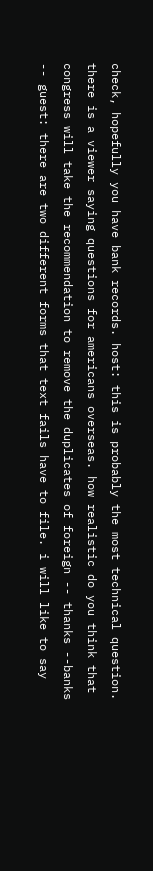check, hopefully you have bank records. host: this is probably the most technical question. there is a viewer saying questions for americans overseas. how realistic do you think that congress will take the recommendation to remove the duplicates of foreign -- thanks --banks -- guest: there are two different forms that text fails have to file. i will like to say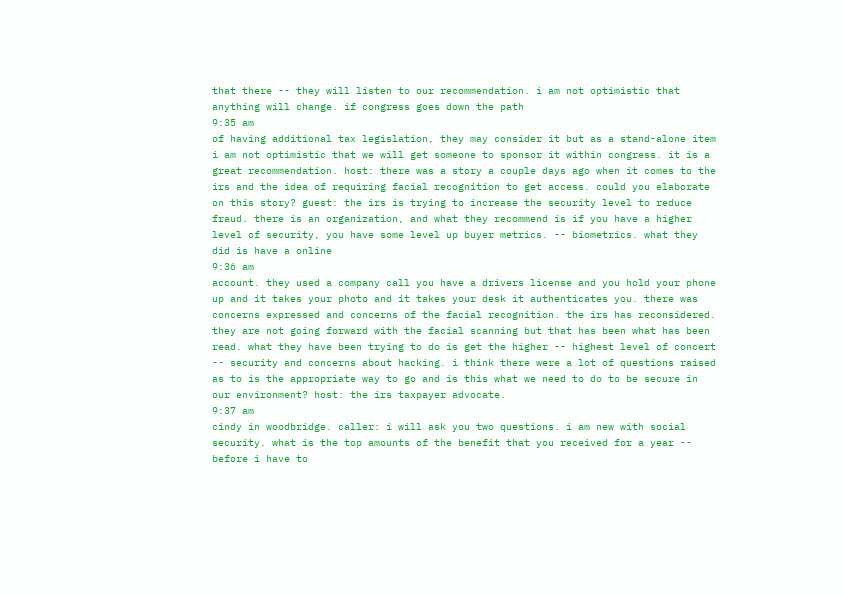that there -- they will listen to our recommendation. i am not optimistic that anything will change. if congress goes down the path
9:35 am
of having additional tax legislation, they may consider it but as a stand-alone item i am not optimistic that we will get someone to sponsor it within congress. it is a great recommendation. host: there was a story a couple days ago when it comes to the irs and the idea of requiring facial recognition to get access. could you elaborate on this story? guest: the irs is trying to increase the security level to reduce fraud. there is an organization, and what they recommend is if you have a higher level of security, you have some level up buyer metrics. -- biometrics. what they did is have a online
9:36 am
account. they used a company call you have a drivers license and you hold your phone up and it takes your photo and it takes your desk it authenticates you. there was concerns expressed and concerns of the facial recognition. the irs has reconsidered. they are not going forward with the facial scanning but that has been what has been read. what they have been trying to do is get the higher -- highest level of concert -- security and concerns about hacking. i think there were a lot of questions raised as to is the appropriate way to go and is this what we need to do to be secure in our environment? host: the irs taxpayer advocate.
9:37 am
cindy in woodbridge. caller: i will ask you two questions. i am new with social security. what is the top amounts of the benefit that you received for a year -- before i have to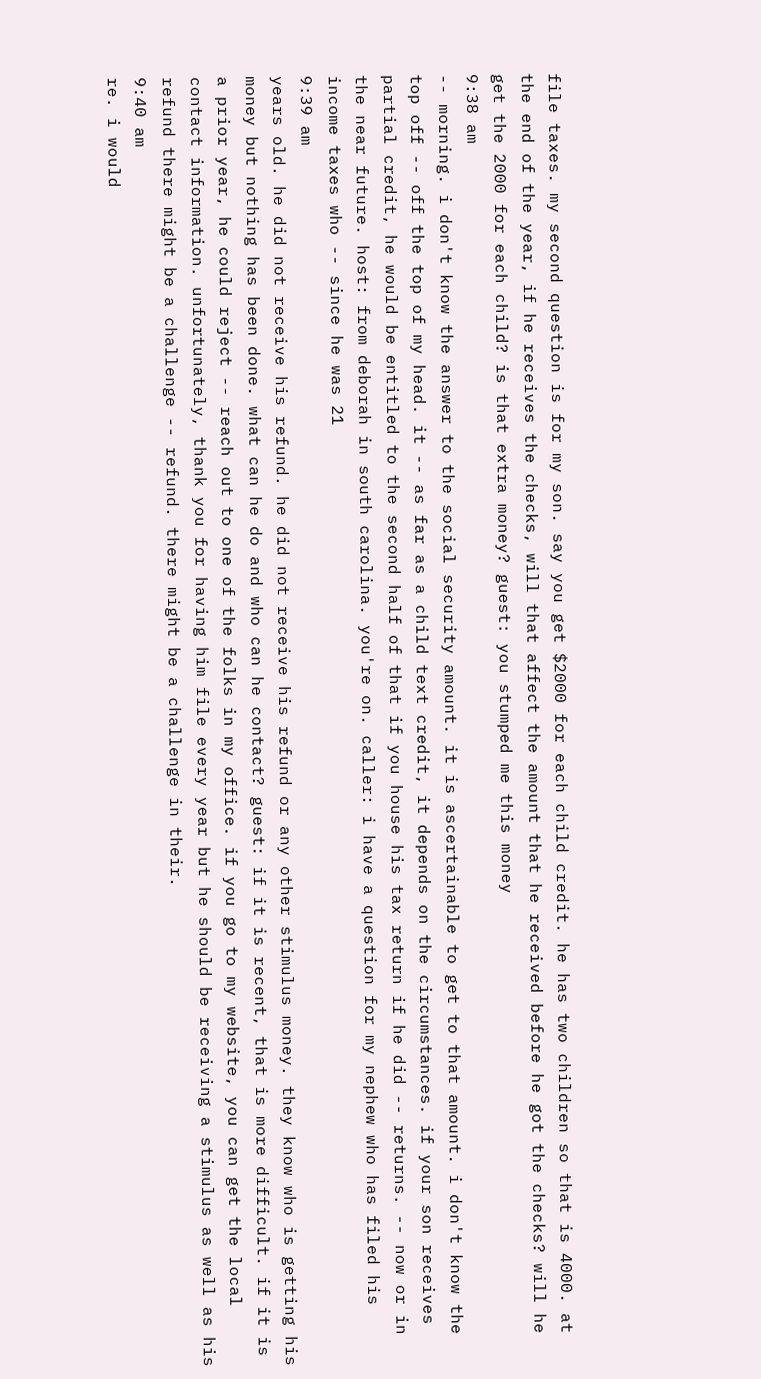file taxes. my second question is for my son. say you get $2000 for each child credit. he has two children so that is 4000. at the end of the year, if he receives the checks, will that affect the amount that he received before he got the checks? will he get the 2000 for each child? is that extra money? guest: you stumped me this money
9:38 am
-- morning. i don't know the answer to the social security amount. it is ascertainable to get to that amount. i don't know the top off -- off the top of my head. it -- as far as a child text credit, it depends on the circumstances. if your son receives partial credit, he would be entitled to the second half of that if you house his tax return if he did -- returns. -- now or in the near future. host: from deborah in south carolina. you're on. caller: i have a question for my nephew who has filed his income taxes who -- since he was 21
9:39 am
years old. he did not receive his refund. he did not receive his refund or any other stimulus money. they know who is getting his money but nothing has been done. what can he do and who can he contact? guest: if it is recent, that is more difficult. if it is a prior year, he could reject -- reach out to one of the folks in my office. if you go to my website, you can get the local contact information. unfortunately, thank you for having him file every year but he should be receiving a stimulus as well as his refund there might be a challenge -- refund. there might be a challenge in their.
9:40 am
re. i would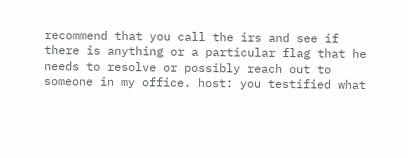recommend that you call the irs and see if there is anything or a particular flag that he needs to resolve or possibly reach out to someone in my office. host: you testified what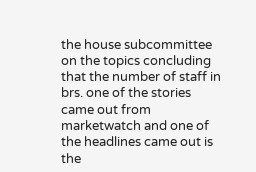the house subcommittee on the topics concluding that the number of staff in brs. one of the stories came out from marketwatch and one of the headlines came out is the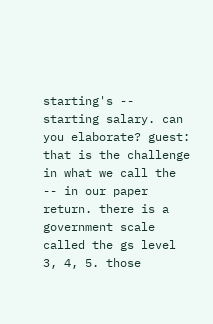starting's -- starting salary. can you elaborate? guest: that is the challenge in what we call the -- in our paper return. there is a government scale called the gs level 3, 4, 5. those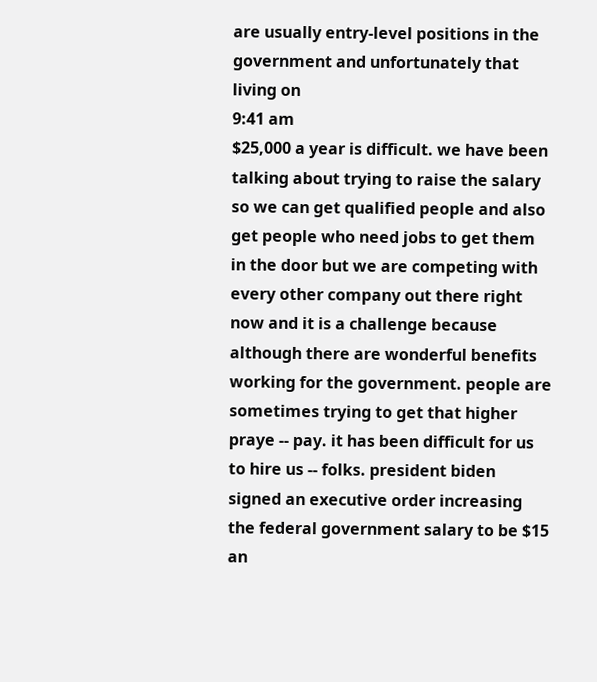are usually entry-level positions in the government and unfortunately that living on
9:41 am
$25,000 a year is difficult. we have been talking about trying to raise the salary so we can get qualified people and also get people who need jobs to get them in the door but we are competing with every other company out there right now and it is a challenge because although there are wonderful benefits working for the government. people are sometimes trying to get that higher praye -- pay. it has been difficult for us to hire us -- folks. president biden signed an executive order increasing the federal government salary to be $15 an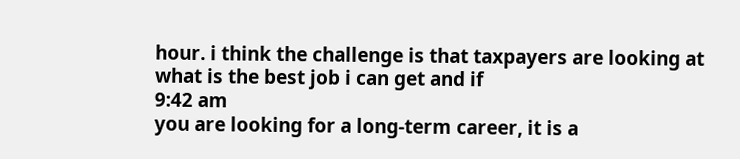hour. i think the challenge is that taxpayers are looking at what is the best job i can get and if
9:42 am
you are looking for a long-term career, it is a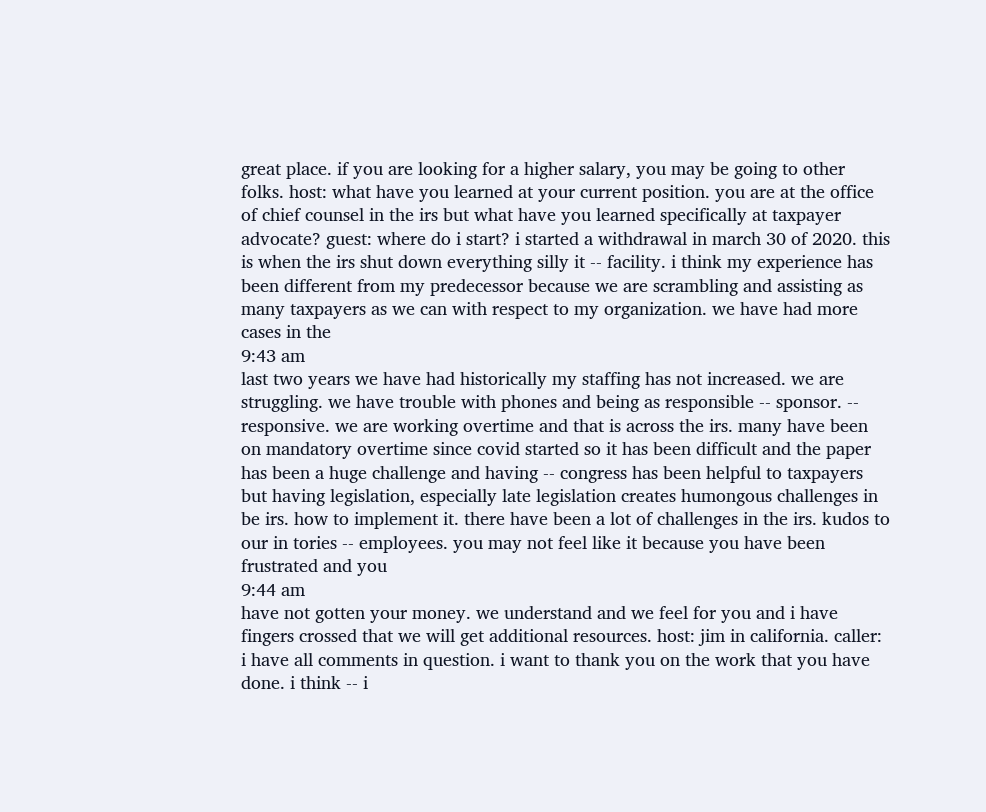great place. if you are looking for a higher salary, you may be going to other folks. host: what have you learned at your current position. you are at the office of chief counsel in the irs but what have you learned specifically at taxpayer advocate? guest: where do i start? i started a withdrawal in march 30 of 2020. this is when the irs shut down everything silly it -- facility. i think my experience has been different from my predecessor because we are scrambling and assisting as many taxpayers as we can with respect to my organization. we have had more cases in the
9:43 am
last two years we have had historically my staffing has not increased. we are struggling. we have trouble with phones and being as responsible -- sponsor. -- responsive. we are working overtime and that is across the irs. many have been on mandatory overtime since covid started so it has been difficult and the paper has been a huge challenge and having -- congress has been helpful to taxpayers but having legislation, especially late legislation creates humongous challenges in be irs. how to implement it. there have been a lot of challenges in the irs. kudos to our in tories -- employees. you may not feel like it because you have been frustrated and you
9:44 am
have not gotten your money. we understand and we feel for you and i have fingers crossed that we will get additional resources. host: jim in california. caller: i have all comments in question. i want to thank you on the work that you have done. i think -- i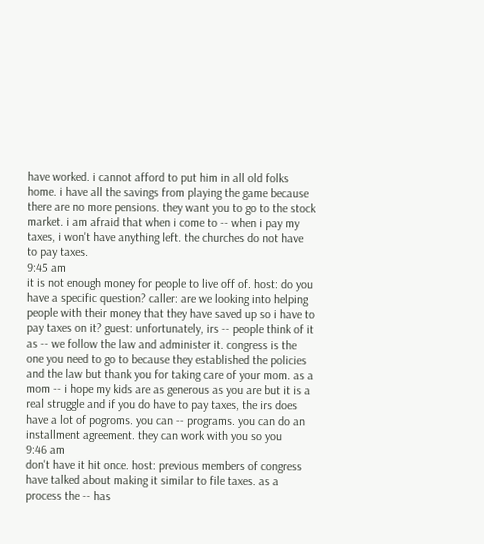have worked. i cannot afford to put him in all old folks home. i have all the savings from playing the game because there are no more pensions. they want you to go to the stock market. i am afraid that when i come to -- when i pay my taxes, i won't have anything left. the churches do not have to pay taxes.
9:45 am
it is not enough money for people to live off of. host: do you have a specific question? caller: are we looking into helping people with their money that they have saved up so i have to pay taxes on it? guest: unfortunately, irs -- people think of it as -- we follow the law and administer it. congress is the one you need to go to because they established the policies and the law but thank you for taking care of your mom. as a mom -- i hope my kids are as generous as you are but it is a real struggle and if you do have to pay taxes, the irs does have a lot of pogroms. you can -- programs. you can do an installment agreement. they can work with you so you
9:46 am
don't have it hit once. host: previous members of congress have talked about making it similar to file taxes. as a process the -- has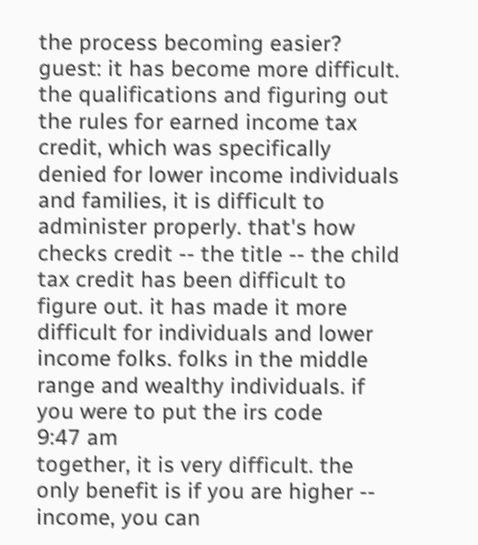the process becoming easier? guest: it has become more difficult. the qualifications and figuring out the rules for earned income tax credit, which was specifically denied for lower income individuals and families, it is difficult to administer properly. that's how checks credit -- the title -- the child tax credit has been difficult to figure out. it has made it more difficult for individuals and lower income folks. folks in the middle range and wealthy individuals. if you were to put the irs code
9:47 am
together, it is very difficult. the only benefit is if you are higher -- income, you can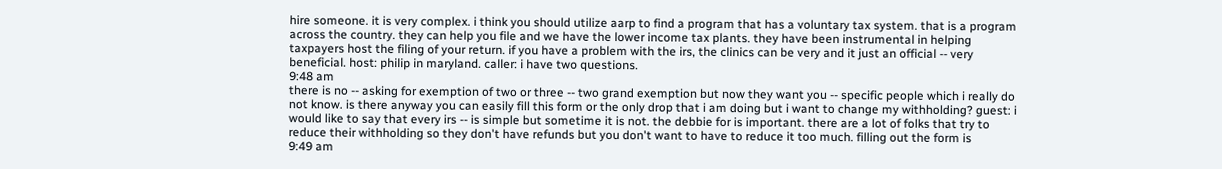hire someone. it is very complex. i think you should utilize aarp to find a program that has a voluntary tax system. that is a program across the country. they can help you file and we have the lower income tax plants. they have been instrumental in helping taxpayers host the filing of your return. if you have a problem with the irs, the clinics can be very and it just an official -- very beneficial. host: philip in maryland. caller: i have two questions.
9:48 am
there is no -- asking for exemption of two or three -- two grand exemption but now they want you -- specific people which i really do not know. is there anyway you can easily fill this form or the only drop that i am doing but i want to change my withholding? guest: i would like to say that every irs -- is simple but sometime it is not. the debbie for is important. there are a lot of folks that try to reduce their withholding so they don't have refunds but you don't want to have to reduce it too much. filling out the form is
9:49 am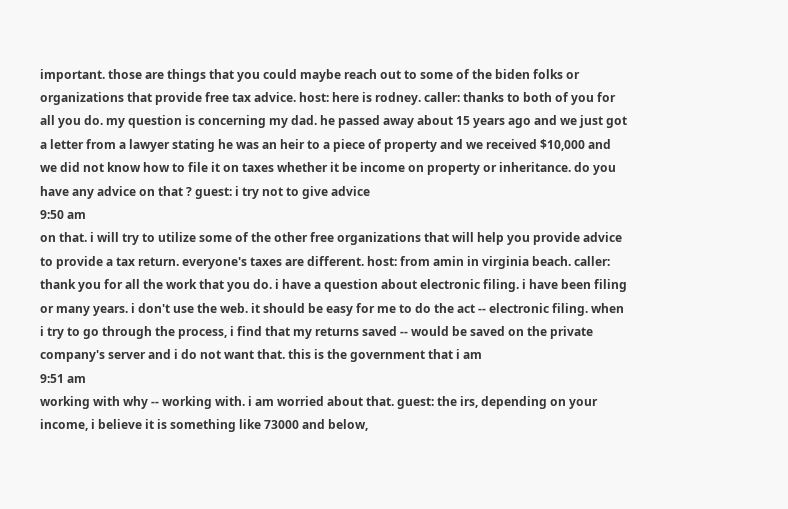important. those are things that you could maybe reach out to some of the biden folks or organizations that provide free tax advice. host: here is rodney. caller: thanks to both of you for all you do. my question is concerning my dad. he passed away about 15 years ago and we just got a letter from a lawyer stating he was an heir to a piece of property and we received $10,000 and we did not know how to file it on taxes whether it be income on property or inheritance. do you have any advice on that ? guest: i try not to give advice
9:50 am
on that. i will try to utilize some of the other free organizations that will help you provide advice to provide a tax return. everyone's taxes are different. host: from amin in virginia beach. caller: thank you for all the work that you do. i have a question about electronic filing. i have been filing or many years. i don't use the web. it should be easy for me to do the act -- electronic filing. when i try to go through the process, i find that my returns saved -- would be saved on the private company's server and i do not want that. this is the government that i am
9:51 am
working with why -- working with. i am worried about that. guest: the irs, depending on your income, i believe it is something like 73000 and below,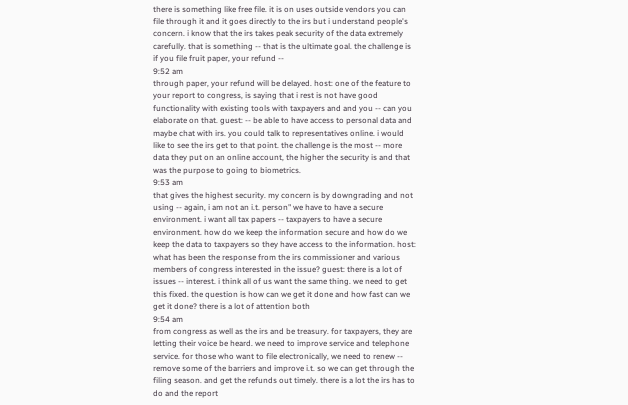there is something like free file. it is on uses outside vendors you can file through it and it goes directly to the irs but i understand people's concern. i know that the irs takes peak security of the data extremely carefully. that is something -- that is the ultimate goal. the challenge is if you file fruit paper, your refund --
9:52 am
through paper, your refund will be delayed. host: one of the feature to your report to congress, is saying that i rest is not have good functionality with existing tools with taxpayers and and you -- can you elaborate on that. guest: -- be able to have access to personal data and maybe chat with irs. you could talk to representatives online. i would like to see the irs get to that point. the challenge is the most -- more data they put on an online account, the higher the security is and that was the purpose to going to biometrics.
9:53 am
that gives the highest security. my concern is by downgrading and not using -- again, i am not an i.t. person" we have to have a secure environment. i want all tax papers -- taxpayers to have a secure environment. how do we keep the information secure and how do we keep the data to taxpayers so they have access to the information. host: what has been the response from the irs commissioner and various members of congress interested in the issue? guest: there is a lot of issues -- interest. i think all of us want the same thing. we need to get this fixed. the question is how can we get it done and how fast can we get it done? there is a lot of attention both
9:54 am
from congress as well as the irs and be treasury. for taxpayers, they are letting their voice be heard. we need to improve service and telephone service. for those who want to file electronically, we need to renew -- remove some of the barriers and improve i.t. so we can get through the filing season. and get the refunds out timely. there is a lot the irs has to do and the report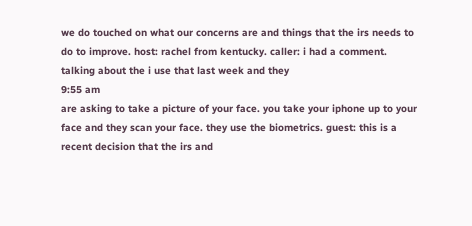we do touched on what our concerns are and things that the irs needs to do to improve. host: rachel from kentucky. caller: i had a comment. talking about the i use that last week and they
9:55 am
are asking to take a picture of your face. you take your iphone up to your face and they scan your face. they use the biometrics. guest: this is a recent decision that the irs and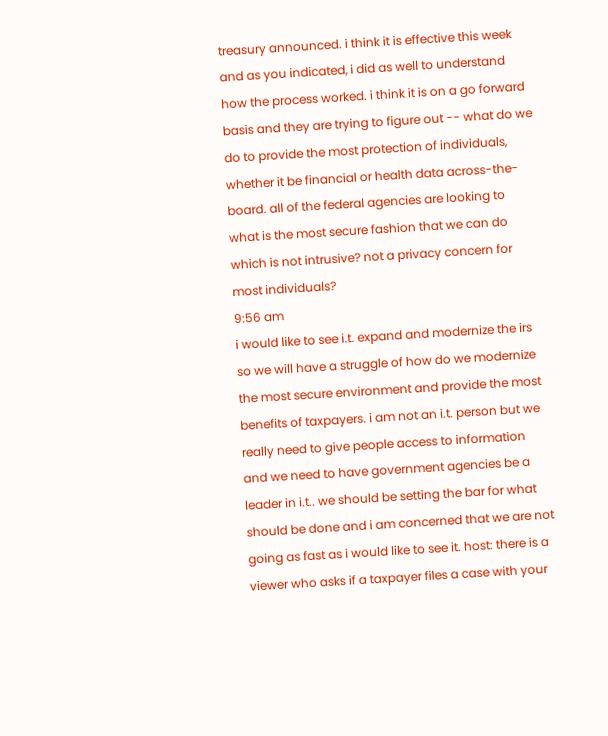treasury announced. i think it is effective this week and as you indicated, i did as well to understand how the process worked. i think it is on a go forward basis and they are trying to figure out -- what do we do to provide the most protection of individuals, whether it be financial or health data across-the-board. all of the federal agencies are looking to what is the most secure fashion that we can do which is not intrusive? not a privacy concern for most individuals?
9:56 am
i would like to see i.t. expand and modernize the irs so we will have a struggle of how do we modernize the most secure environment and provide the most benefits of taxpayers. i am not an i.t. person but we really need to give people access to information and we need to have government agencies be a leader in i.t.. we should be setting the bar for what should be done and i am concerned that we are not going as fast as i would like to see it. host: there is a viewer who asks if a taxpayer files a case with your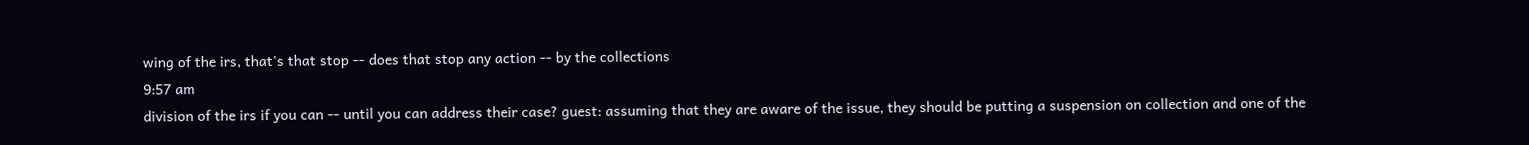wing of the irs, that's that stop -- does that stop any action -- by the collections
9:57 am
division of the irs if you can -- until you can address their case? guest: assuming that they are aware of the issue, they should be putting a suspension on collection and one of the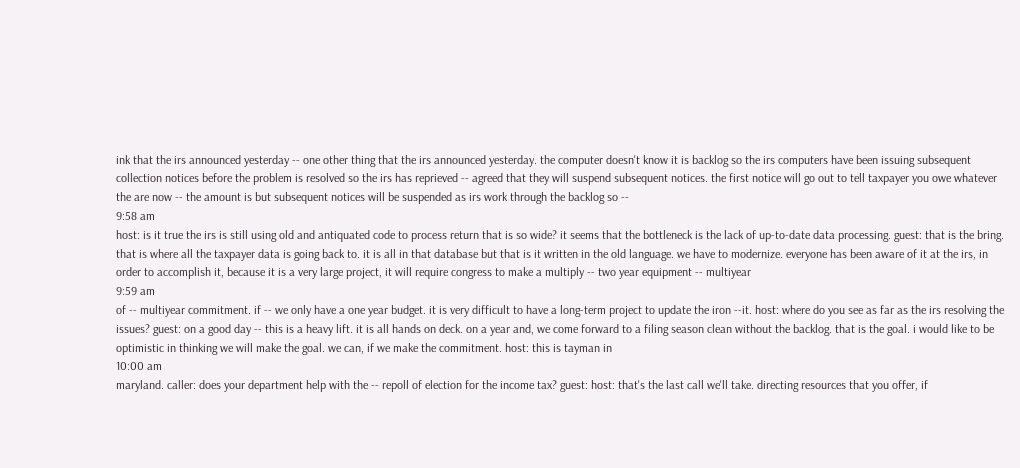ink that the irs announced yesterday -- one other thing that the irs announced yesterday. the computer doesn't know it is backlog so the irs computers have been issuing subsequent collection notices before the problem is resolved so the irs has reprieved -- agreed that they will suspend subsequent notices. the first notice will go out to tell taxpayer you owe whatever the are now -- the amount is but subsequent notices will be suspended as irs work through the backlog so --
9:58 am
host: is it true the irs is still using old and antiquated code to process return that is so wide? it seems that the bottleneck is the lack of up-to-date data processing. guest: that is the bring. that is where all the taxpayer data is going back to. it is all in that database but that is it written in the old language. we have to modernize. everyone has been aware of it at the irs, in order to accomplish it, because it is a very large project, it will require congress to make a multiply -- two year equipment -- multiyear
9:59 am
of -- multiyear commitment. if -- we only have a one year budget. it is very difficult to have a long-term project to update the iron --it. host: where do you see as far as the irs resolving the issues? guest: on a good day -- this is a heavy lift. it is all hands on deck. on a year and, we come forward to a filing season clean without the backlog. that is the goal. i would like to be optimistic in thinking we will make the goal. we can, if we make the commitment. host: this is tayman in
10:00 am
maryland. caller: does your department help with the -- repoll of election for the income tax? guest: host: that's the last call we'll take. directing resources that you offer, if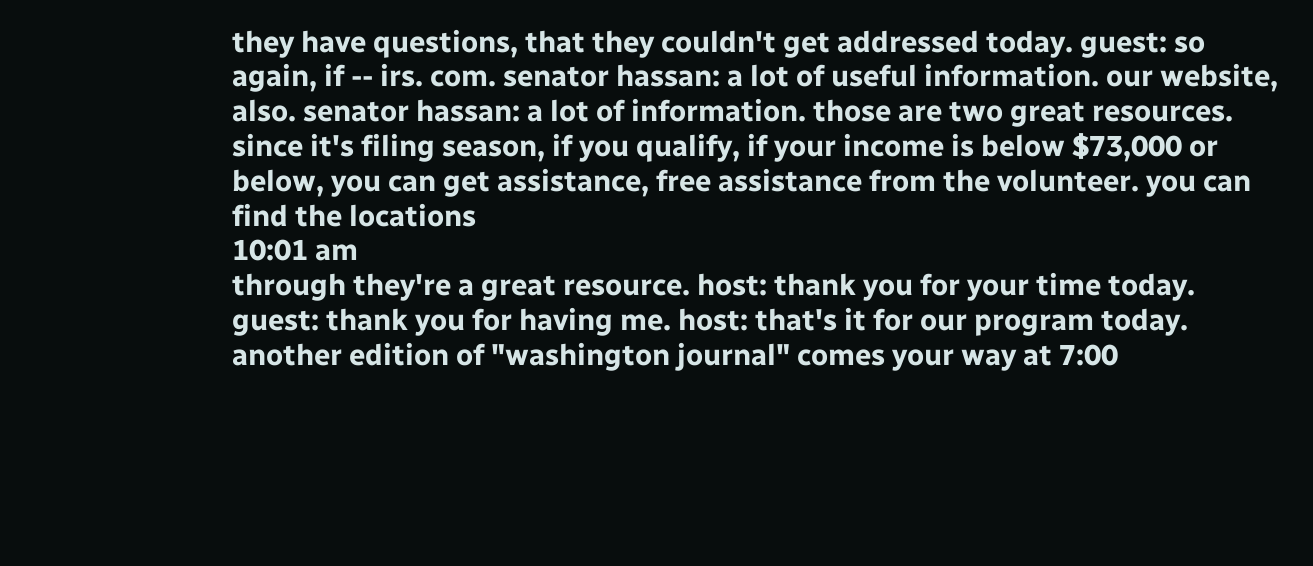they have questions, that they couldn't get addressed today. guest: so again, if -- irs. com. senator hassan: a lot of useful information. our website, also. senator hassan: a lot of information. those are two great resources. since it's filing season, if you qualify, if your income is below $73,000 or below, you can get assistance, free assistance from the volunteer. you can find the locations
10:01 am
through they're a great resource. host: thank you for your time today. guest: thank you for having me. host: that's it for our program today. another edition of "washington journal" comes your way at 7:00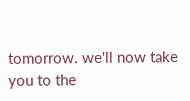tomorrow. we'll now take you to the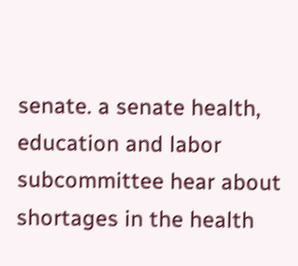senate. a senate health, education and labor subcommittee hear about shortages in the health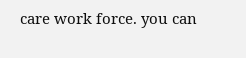care work force. you can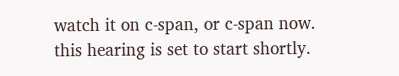watch it on c-span, or c-span now. this hearing is set to start shortly.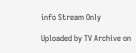info Stream Only

Uploaded by TV Archive on